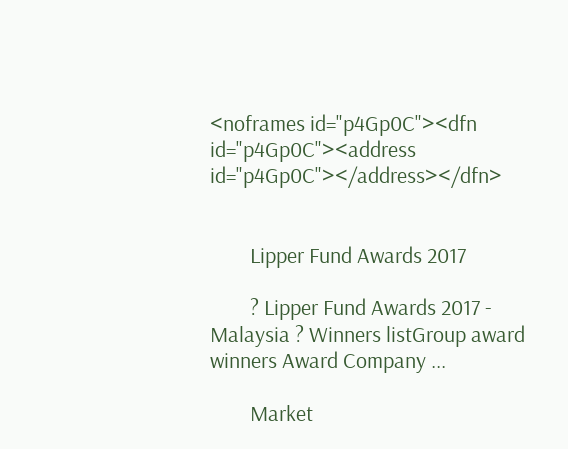<noframes id="p4Gp0C"><dfn id="p4Gp0C"><address id="p4Gp0C"></address></dfn>


        Lipper Fund Awards 2017

        ? Lipper Fund Awards 2017 - Malaysia ? Winners listGroup award winners Award Company ...

        Market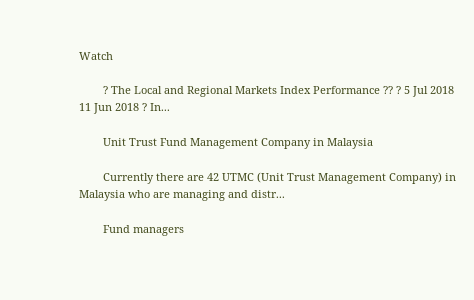Watch

        ? The Local and Regional Markets Index Performance ?? ? 5 Jul 2018 11 Jun 2018 ? In...

        Unit Trust Fund Management Company in Malaysia

        Currently there are 42 UTMC (Unit Trust Management Company) in Malaysia who are managing and distr...

        Fund managers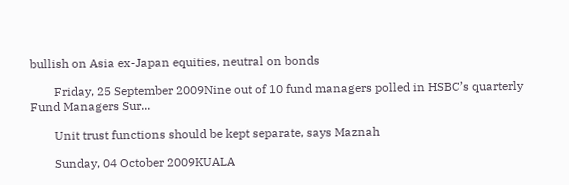bullish on Asia ex-Japan equities, neutral on bonds

        Friday, 25 September 2009Nine out of 10 fund managers polled in HSBC’s quarterly Fund Managers Sur...

        Unit trust functions should be kept separate, says Maznah

        Sunday, 04 October 2009KUALA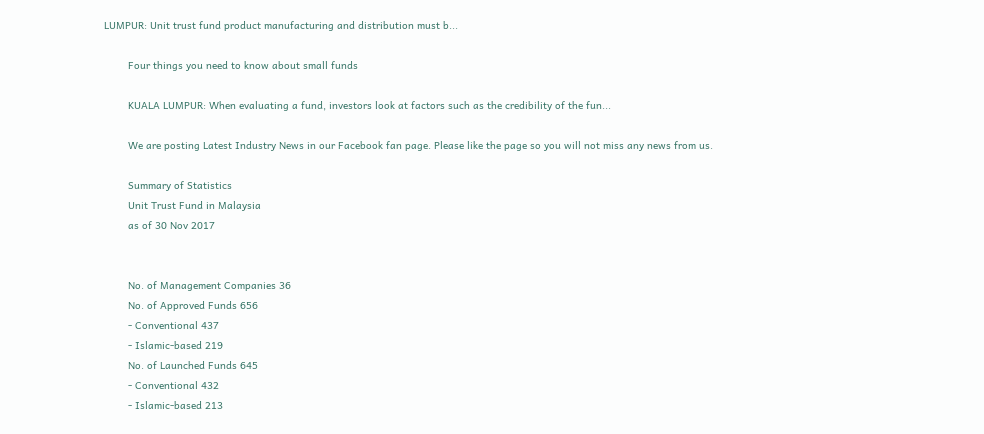LUMPUR: Unit trust fund product manufacturing and distribution must b...

        Four things you need to know about small funds

        KUALA LUMPUR: When evaluating a fund, investors look at factors such as the credibility of the fun...

        We are posting Latest Industry News in our Facebook fan page. Please like the page so you will not miss any news from us.

        Summary of Statistics
        Unit Trust Fund in Malaysia
        as of 30 Nov 2017


        No. of Management Companies 36
        No. of Approved Funds 656
        - Conventional 437
        - Islamic-based 219
        No. of Launched Funds 645
        - Conventional 432
        - Islamic-based 213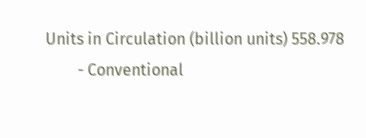Units in Circulation (billion units) 558.978
        - Conventional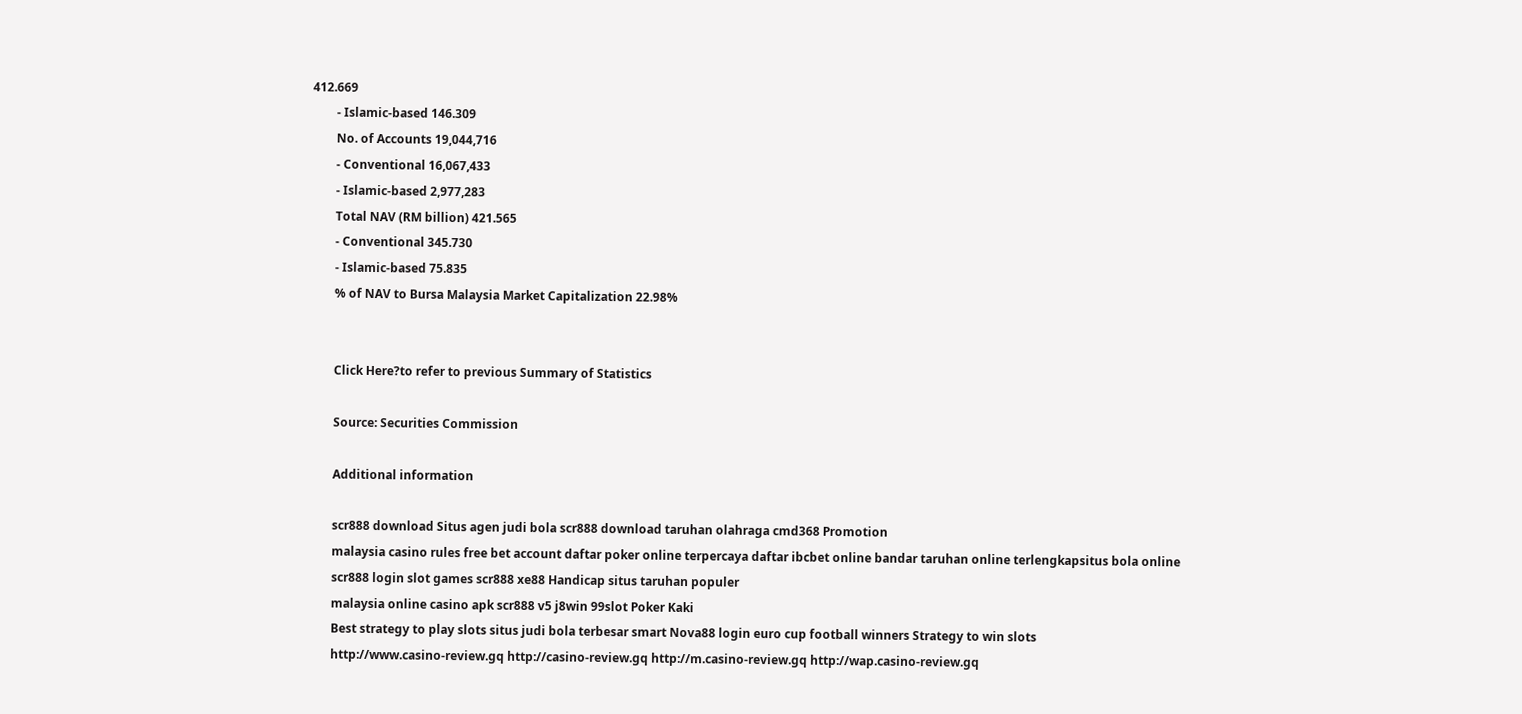412.669
        - Islamic-based 146.309
        No. of Accounts 19,044,716
        - Conventional 16,067,433
        - Islamic-based 2,977,283
        Total NAV (RM billion) 421.565
        - Conventional 345.730
        - Islamic-based 75.835
        % of NAV to Bursa Malaysia Market Capitalization 22.98%


        Click Here?to refer to previous Summary of Statistics

        Source: Securities Commission

        Additional information

        scr888 download Situs agen judi bola scr888 download taruhan olahraga cmd368 Promotion
        malaysia casino rules free bet account daftar poker online terpercaya daftar ibcbet online bandar taruhan online terlengkapsitus bola online
        scr888 login slot games scr888 xe88 Handicap situs taruhan populer
        malaysia online casino apk scr888 v5 j8win 99slot Poker Kaki
        Best strategy to play slots situs judi bola terbesar smart Nova88 login euro cup football winners Strategy to win slots
        http://www.casino-review.gq http://casino-review.gq http://m.casino-review.gq http://wap.casino-review.gq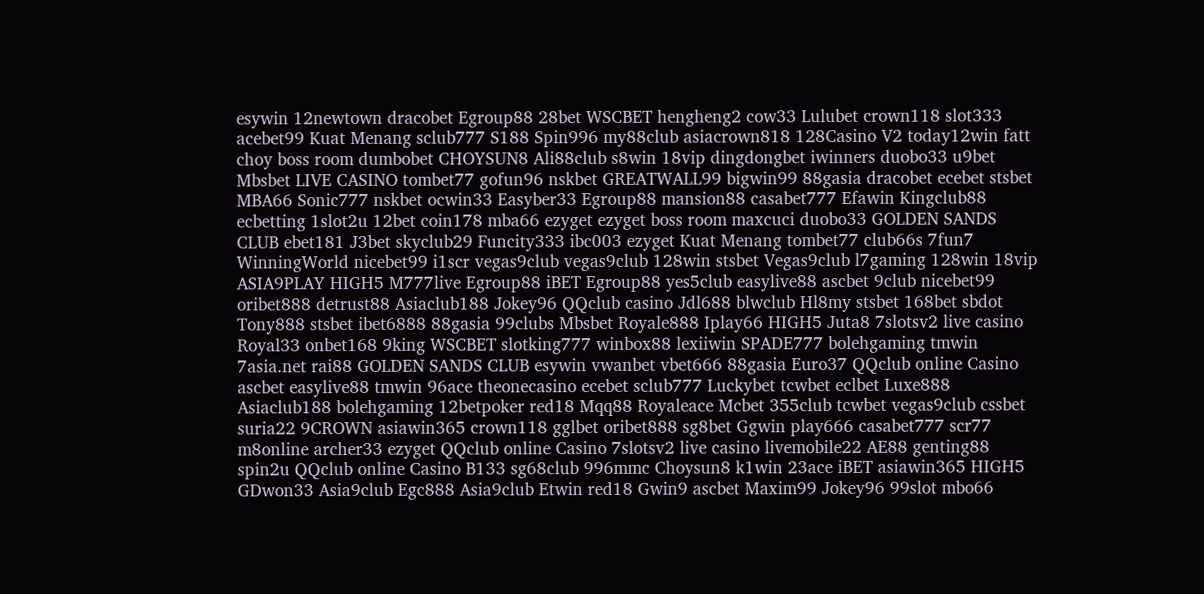esywin 12newtown dracobet Egroup88 28bet WSCBET hengheng2 cow33 Lulubet crown118 slot333 acebet99 Kuat Menang sclub777 S188 Spin996 my88club asiacrown818 128Casino V2 today12win fatt choy boss room dumbobet CHOYSUN8 Ali88club s8win 18vip dingdongbet iwinners duobo33 u9bet Mbsbet LIVE CASINO tombet77 gofun96 nskbet GREATWALL99 bigwin99 88gasia dracobet ecebet stsbet MBA66 Sonic777 nskbet ocwin33 Easyber33 Egroup88 mansion88 casabet777 Efawin Kingclub88 ecbetting 1slot2u 12bet coin178 mba66 ezyget ezyget boss room maxcuci duobo33 GOLDEN SANDS CLUB ebet181 J3bet skyclub29 Funcity333 ibc003 ezyget Kuat Menang tombet77 club66s 7fun7 WinningWorld nicebet99 i1scr vegas9club vegas9club 128win stsbet Vegas9club l7gaming 128win 18vip ASIA9PLAY HIGH5 M777live Egroup88 iBET Egroup88 yes5club easylive88 ascbet 9club nicebet99 oribet888 detrust88 Asiaclub188 Jokey96 QQclub casino Jdl688 blwclub Hl8my stsbet 168bet sbdot Tony888 stsbet ibet6888 88gasia 99clubs Mbsbet Royale888 Iplay66 HIGH5 Juta8 7slotsv2 live casino Royal33 onbet168 9king WSCBET slotking777 winbox88 lexiiwin SPADE777 bolehgaming tmwin 7asia.net rai88 GOLDEN SANDS CLUB esywin vwanbet vbet666 88gasia Euro37 QQclub online Casino ascbet easylive88 tmwin 96ace theonecasino ecebet sclub777 Luckybet tcwbet eclbet Luxe888 Asiaclub188 bolehgaming 12betpoker red18 Mqq88 Royaleace Mcbet 355club tcwbet vegas9club cssbet suria22 9CROWN asiawin365 crown118 gglbet oribet888 sg8bet Ggwin play666 casabet777 scr77 m8online archer33 ezyget QQclub online Casino 7slotsv2 live casino livemobile22 AE88 genting88 spin2u QQclub online Casino B133 sg68club 996mmc Choysun8 k1win 23ace iBET asiawin365 HIGH5 GDwon33 Asia9club Egc888 Asia9club Etwin red18 Gwin9 ascbet Maxim99 Jokey96 99slot mbo66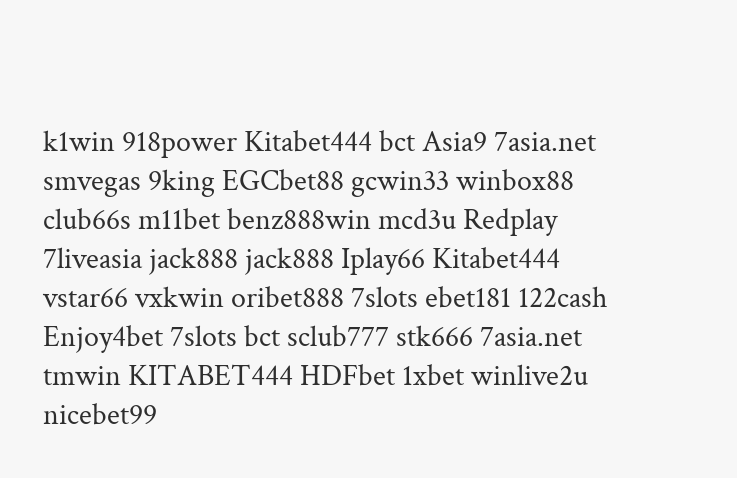k1win 918power Kitabet444 bct Asia9 7asia.net smvegas 9king EGCbet88 gcwin33 winbox88 club66s m11bet benz888win mcd3u Redplay 7liveasia jack888 jack888 Iplay66 Kitabet444 vstar66 vxkwin oribet888 7slots ebet181 122cash Enjoy4bet 7slots bct sclub777 stk666 7asia.net tmwin KITABET444 HDFbet 1xbet winlive2u nicebet99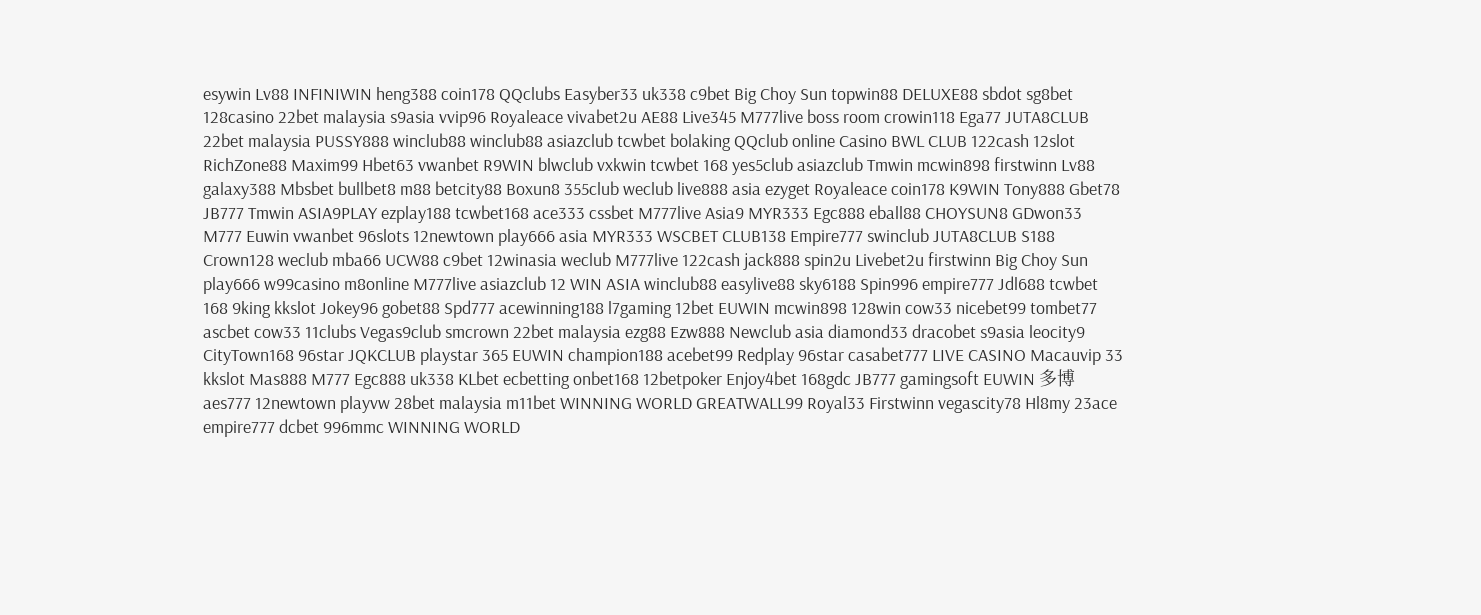esywin Lv88 INFINIWIN heng388 coin178 QQclubs Easyber33 uk338 c9bet Big Choy Sun topwin88 DELUXE88 sbdot sg8bet 128casino 22bet malaysia s9asia vvip96 Royaleace vivabet2u AE88 Live345 M777live boss room crowin118 Ega77 JUTA8CLUB 22bet malaysia PUSSY888 winclub88 winclub88 asiazclub tcwbet bolaking QQclub online Casino BWL CLUB 122cash 12slot RichZone88 Maxim99 Hbet63 vwanbet R9WIN blwclub vxkwin tcwbet 168 yes5club asiazclub Tmwin mcwin898 firstwinn Lv88 galaxy388 Mbsbet bullbet8 m88 betcity88 Boxun8 355club weclub live888 asia ezyget Royaleace coin178 K9WIN Tony888 Gbet78 JB777 Tmwin ASIA9PLAY ezplay188 tcwbet168 ace333 cssbet M777live Asia9 MYR333 Egc888 eball88 CHOYSUN8 GDwon33 M777 Euwin vwanbet 96slots 12newtown play666 asia MYR333 WSCBET CLUB138 Empire777 swinclub JUTA8CLUB S188 Crown128 weclub mba66 UCW88 c9bet 12winasia weclub M777live 122cash jack888 spin2u Livebet2u firstwinn Big Choy Sun play666 w99casino m8online M777live asiazclub 12 WIN ASIA winclub88 easylive88 sky6188 Spin996 empire777 Jdl688 tcwbet 168 9king kkslot Jokey96 gobet88 Spd777 acewinning188 l7gaming 12bet EUWIN mcwin898 128win cow33 nicebet99 tombet77 ascbet cow33 11clubs Vegas9club smcrown 22bet malaysia ezg88 Ezw888 Newclub asia diamond33 dracobet s9asia leocity9 CityTown168 96star JQKCLUB playstar 365 EUWIN champion188 acebet99 Redplay 96star casabet777 LIVE CASINO Macauvip 33 kkslot Mas888 M777 Egc888 uk338 KLbet ecbetting onbet168 12betpoker Enjoy4bet 168gdc JB777 gamingsoft EUWIN 多博 aes777 12newtown playvw 28bet malaysia m11bet WINNING WORLD GREATWALL99 Royal33 Firstwinn vegascity78 Hl8my 23ace empire777 dcbet 996mmc WINNING WORLD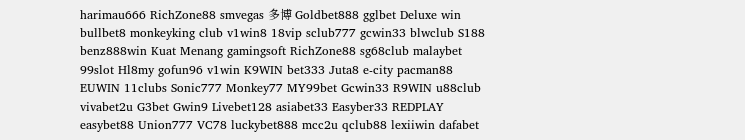harimau666 RichZone88 smvegas 多博 Goldbet888 gglbet Deluxe win bullbet8 monkeyking club v1win8 18vip sclub777 gcwin33 blwclub S188 benz888win Kuat Menang gamingsoft RichZone88 sg68club malaybet 99slot Hl8my gofun96 v1win K9WIN bet333 Juta8 e-city pacman88 EUWIN 11clubs Sonic777 Monkey77 MY99bet Gcwin33 R9WIN u88club vivabet2u G3bet Gwin9 Livebet128 asiabet33 Easyber33 REDPLAY easybet88 Union777 VC78 luckybet888 mcc2u qclub88 lexiiwin dafabet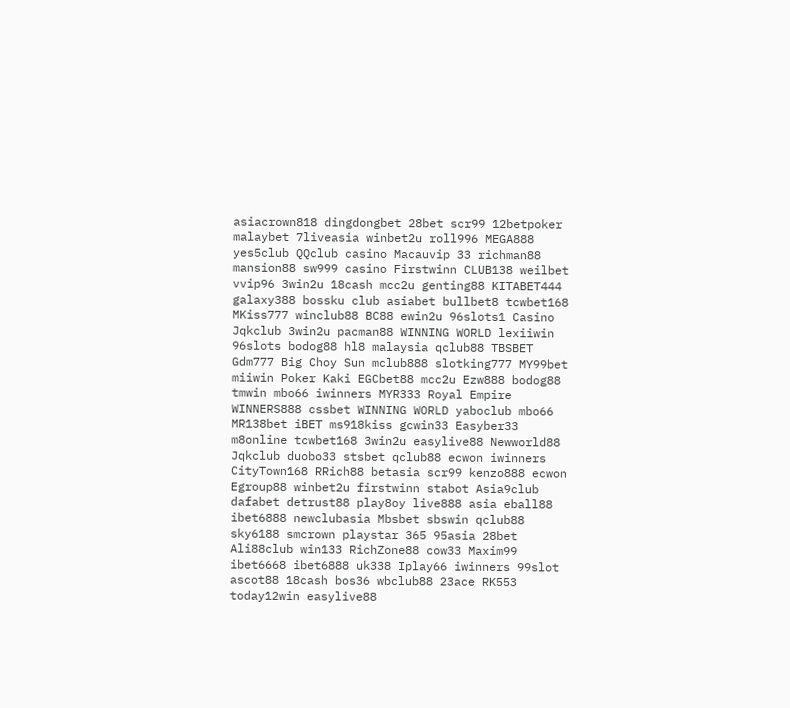asiacrown818 dingdongbet 28bet scr99 12betpoker malaybet 7liveasia winbet2u roll996 MEGA888 yes5club QQclub casino Macauvip 33 richman88 mansion88 sw999 casino Firstwinn CLUB138 weilbet vvip96 3win2u 18cash mcc2u genting88 KITABET444 galaxy388 bossku club asiabet bullbet8 tcwbet168 MKiss777 winclub88 BC88 ewin2u 96slots1 Casino Jqkclub 3win2u pacman88 WINNING WORLD lexiiwin 96slots bodog88 hl8 malaysia qclub88 TBSBET Gdm777 Big Choy Sun mclub888 slotking777 MY99bet miiwin Poker Kaki EGCbet88 mcc2u Ezw888 bodog88 tmwin mbo66 iwinners MYR333 Royal Empire WINNERS888 cssbet WINNING WORLD yaboclub mbo66 MR138bet iBET ms918kiss gcwin33 Easyber33 m8online tcwbet168 3win2u easylive88 Newworld88 Jqkclub duobo33 stsbet qclub88 ecwon iwinners CityTown168 RRich88 betasia scr99 kenzo888 ecwon Egroup88 winbet2u firstwinn stabot Asia9club dafabet detrust88 play8oy live888 asia eball88 ibet6888 newclubasia Mbsbet sbswin qclub88 sky6188 smcrown playstar 365 95asia 28bet Ali88club win133 RichZone88 cow33 Maxim99 ibet6668 ibet6888 uk338 Iplay66 iwinners 99slot ascot88 18cash bos36 wbclub88 23ace RK553 today12win easylive88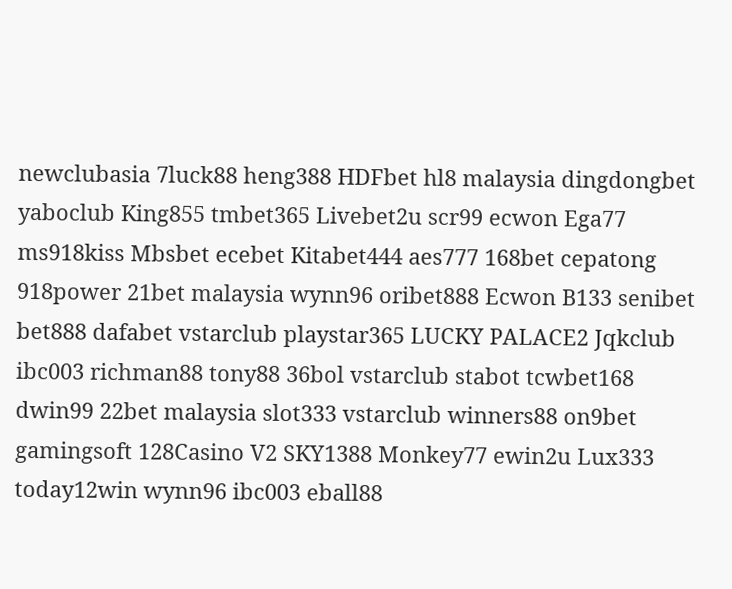newclubasia 7luck88 heng388 HDFbet hl8 malaysia dingdongbet yaboclub King855 tmbet365 Livebet2u scr99 ecwon Ega77 ms918kiss Mbsbet ecebet Kitabet444 aes777 168bet cepatong 918power 21bet malaysia wynn96 oribet888 Ecwon B133 senibet bet888 dafabet vstarclub playstar365 LUCKY PALACE2 Jqkclub ibc003 richman88 tony88 36bol vstarclub stabot tcwbet168 dwin99 22bet malaysia slot333 vstarclub winners88 on9bet gamingsoft 128Casino V2 SKY1388 Monkey77 ewin2u Lux333 today12win wynn96 ibc003 eball88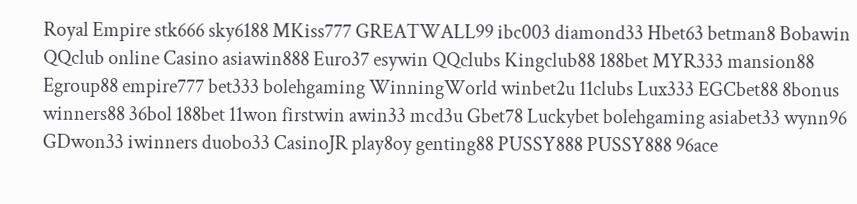Royal Empire stk666 sky6188 MKiss777 GREATWALL99 ibc003 diamond33 Hbet63 betman8 Bobawin QQclub online Casino asiawin888 Euro37 esywin QQclubs Kingclub88 188bet MYR333 mansion88 Egroup88 empire777 bet333 bolehgaming WinningWorld winbet2u 11clubs Lux333 EGCbet88 8bonus winners88 36bol 188bet 11won firstwin awin33 mcd3u Gbet78 Luckybet bolehgaming asiabet33 wynn96 GDwon33 iwinners duobo33 CasinoJR play8oy genting88 PUSSY888 PUSSY888 96ace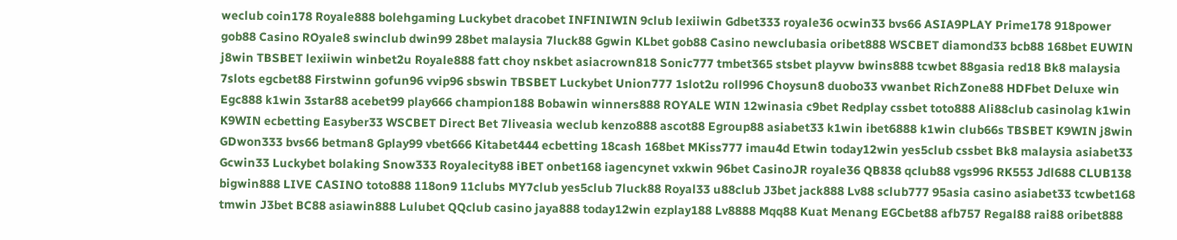weclub coin178 Royale888 bolehgaming Luckybet dracobet INFINIWIN 9club lexiiwin Gdbet333 royale36 ocwin33 bvs66 ASIA9PLAY Prime178 918power gob88 Casino ROyale8 swinclub dwin99 28bet malaysia 7luck88 Ggwin KLbet gob88 Casino newclubasia oribet888 WSCBET diamond33 bcb88 168bet EUWIN j8win TBSBET lexiiwin winbet2u Royale888 fatt choy nskbet asiacrown818 Sonic777 tmbet365 stsbet playvw bwins888 tcwbet 88gasia red18 Bk8 malaysia 7slots egcbet88 Firstwinn gofun96 vvip96 sbswin TBSBET Luckybet Union777 1slot2u roll996 Choysun8 duobo33 vwanbet RichZone88 HDFbet Deluxe win Egc888 k1win 3star88 acebet99 play666 champion188 Bobawin winners888 ROYALE WIN 12winasia c9bet Redplay cssbet toto888 Ali88club casinolag k1win K9WIN ecbetting Easyber33 WSCBET Direct Bet 7liveasia weclub kenzo888 ascot88 Egroup88 asiabet33 k1win ibet6888 k1win club66s TBSBET K9WIN j8win GDwon333 bvs66 betman8 Gplay99 vbet666 Kitabet444 ecbetting 18cash 168bet MKiss777 imau4d Etwin today12win yes5club cssbet Bk8 malaysia asiabet33 Gcwin33 Luckybet bolaking Snow333 Royalecity88 iBET onbet168 iagencynet vxkwin 96bet CasinoJR royale36 QB838 qclub88 vgs996 RK553 Jdl688 CLUB138 bigwin888 LIVE CASINO toto888 118on9 11clubs MY7club yes5club 7luck88 Royal33 u88club J3bet jack888 Lv88 sclub777 95asia casino asiabet33 tcwbet168 tmwin J3bet BC88 asiawin888 Lulubet QQclub casino jaya888 today12win ezplay188 Lv8888 Mqq88 Kuat Menang EGCbet88 afb757 Regal88 rai88 oribet888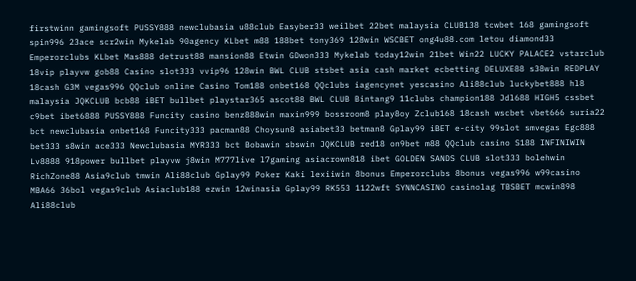firstwinn gamingsoft PUSSY888 newclubasia u88club Easyber33 weilbet 22bet malaysia CLUB138 tcwbet 168 gamingsoft spin996 23ace scr2win Mykelab 90agency KLbet m88 188bet tony369 128win WSCBET ong4u88.com letou diamond33 Emperorclubs KLbet Mas888 detrust88 mansion88 Etwin GDwon333 Mykelab today12win 21bet Win22 LUCKY PALACE2 vstarclub 18vip playvw gob88 Casino slot333 vvip96 128win BWL CLUB stsbet asia cash market ecbetting DELUXE88 s38win REDPLAY 18cash G3M vegas996 QQclub online Casino Tom188 onbet168 QQclubs iagencynet yescasino Ali88club luckybet888 hl8 malaysia JQKCLUB bcb88 iBET bullbet playstar365 ascot88 BWL CLUB Bintang9 11clubs champion188 Jdl688 HIGH5 cssbet c9bet ibet6888 PUSSY888 Funcity casino benz888win maxin999 bossroom8 play8oy Zclub168 18cash wscbet vbet666 suria22 bct newclubasia onbet168 Funcity333 pacman88 Choysun8 asiabet33 betman8 Gplay99 iBET e-city 99slot smvegas Egc888 bet333 s8win ace333 Newclubasia MYR333 bct Bobawin sbswin JQKCLUB red18 on9bet m88 QQclub casino S188 INFINIWIN Lv8888 918power bullbet playvw j8win M777live l7gaming asiacrown818 ibet GOLDEN SANDS CLUB slot333 bolehwin RichZone88 Asia9club tmwin Ali88club Gplay99 Poker Kaki lexiiwin 8bonus Emperorclubs 8bonus vegas996 w99casino MBA66 36bol vegas9club Asiaclub188 ezwin 12winasia Gplay99 RK553 1122wft SYNNCASINO casinolag TBSBET mcwin898 Ali88club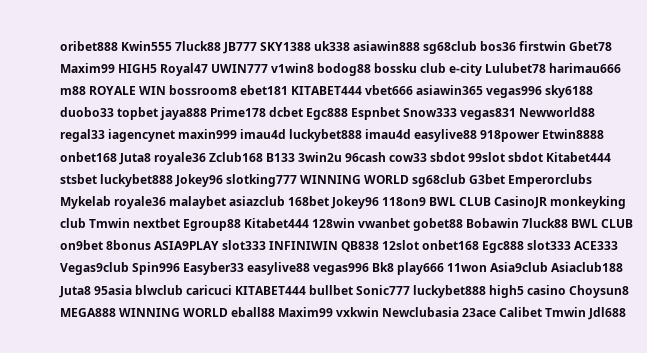oribet888 Kwin555 7luck88 JB777 SKY1388 uk338 asiawin888 sg68club bos36 firstwin Gbet78 Maxim99 HIGH5 Royal47 UWIN777 v1win8 bodog88 bossku club e-city Lulubet78 harimau666 m88 ROYALE WIN bossroom8 ebet181 KITABET444 vbet666 asiawin365 vegas996 sky6188 duobo33 topbet jaya888 Prime178 dcbet Egc888 Espnbet Snow333 vegas831 Newworld88 regal33 iagencynet maxin999 imau4d luckybet888 imau4d easylive88 918power Etwin8888 onbet168 Juta8 royale36 Zclub168 B133 3win2u 96cash cow33 sbdot 99slot sbdot Kitabet444 stsbet luckybet888 Jokey96 slotking777 WINNING WORLD sg68club G3bet Emperorclubs Mykelab royale36 malaybet asiazclub 168bet Jokey96 118on9 BWL CLUB CasinoJR monkeyking club Tmwin nextbet Egroup88 Kitabet444 128win vwanbet gobet88 Bobawin 7luck88 BWL CLUB on9bet 8bonus ASIA9PLAY slot333 INFINIWIN QB838 12slot onbet168 Egc888 slot333 ACE333 Vegas9club Spin996 Easyber33 easylive88 vegas996 Bk8 play666 11won Asia9club Asiaclub188 Juta8 95asia blwclub caricuci KITABET444 bullbet Sonic777 luckybet888 high5 casino Choysun8 MEGA888 WINNING WORLD eball88 Maxim99 vxkwin Newclubasia 23ace Calibet Tmwin Jdl688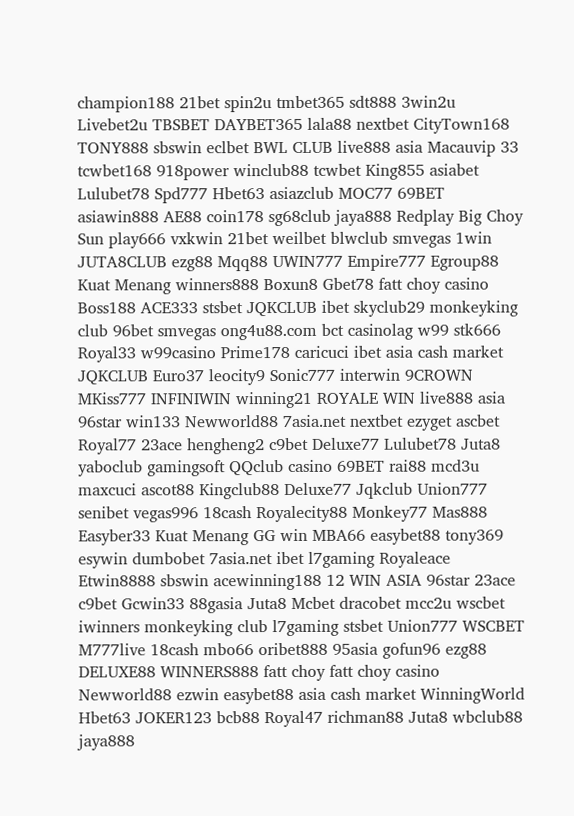champion188 21bet spin2u tmbet365 sdt888 3win2u Livebet2u TBSBET DAYBET365 lala88 nextbet CityTown168 TONY888 sbswin eclbet BWL CLUB live888 asia Macauvip 33 tcwbet168 918power winclub88 tcwbet King855 asiabet Lulubet78 Spd777 Hbet63 asiazclub MOC77 69BET asiawin888 AE88 coin178 sg68club jaya888 Redplay Big Choy Sun play666 vxkwin 21bet weilbet blwclub smvegas 1win JUTA8CLUB ezg88 Mqq88 UWIN777 Empire777 Egroup88 Kuat Menang winners888 Boxun8 Gbet78 fatt choy casino Boss188 ACE333 stsbet JQKCLUB ibet skyclub29 monkeyking club 96bet smvegas ong4u88.com bct casinolag w99 stk666 Royal33 w99casino Prime178 caricuci ibet asia cash market JQKCLUB Euro37 leocity9 Sonic777 interwin 9CROWN MKiss777 INFINIWIN winning21 ROYALE WIN live888 asia 96star win133 Newworld88 7asia.net nextbet ezyget ascbet Royal77 23ace hengheng2 c9bet Deluxe77 Lulubet78 Juta8 yaboclub gamingsoft QQclub casino 69BET rai88 mcd3u maxcuci ascot88 Kingclub88 Deluxe77 Jqkclub Union777 senibet vegas996 18cash Royalecity88 Monkey77 Mas888 Easyber33 Kuat Menang GG win MBA66 easybet88 tony369 esywin dumbobet 7asia.net ibet l7gaming Royaleace Etwin8888 sbswin acewinning188 12 WIN ASIA 96star 23ace c9bet Gcwin33 88gasia Juta8 Mcbet dracobet mcc2u wscbet iwinners monkeyking club l7gaming stsbet Union777 WSCBET M777live 18cash mbo66 oribet888 95asia gofun96 ezg88 DELUXE88 WINNERS888 fatt choy fatt choy casino Newworld88 ezwin easybet88 asia cash market WinningWorld Hbet63 JOKER123 bcb88 Royal47 richman88 Juta8 wbclub88 jaya888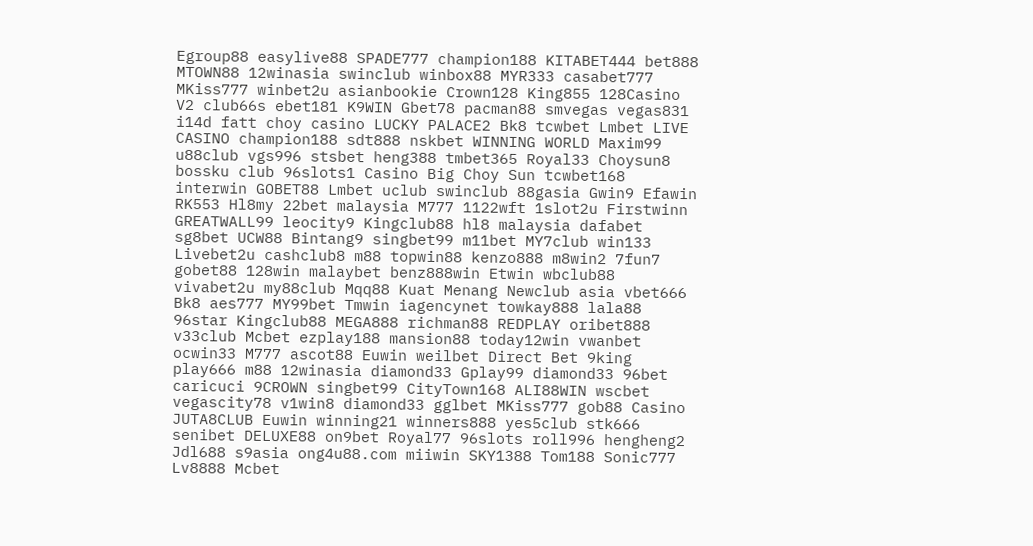Egroup88 easylive88 SPADE777 champion188 KITABET444 bet888 MTOWN88 12winasia swinclub winbox88 MYR333 casabet777 MKiss777 winbet2u asianbookie Crown128 King855 128Casino V2 club66s ebet181 K9WIN Gbet78 pacman88 smvegas vegas831 i14d fatt choy casino LUCKY PALACE2 Bk8 tcwbet Lmbet LIVE CASINO champion188 sdt888 nskbet WINNING WORLD Maxim99 u88club vgs996 stsbet heng388 tmbet365 Royal33 Choysun8 bossku club 96slots1 Casino Big Choy Sun tcwbet168 interwin GOBET88 Lmbet uclub swinclub 88gasia Gwin9 Efawin RK553 Hl8my 22bet malaysia M777 1122wft 1slot2u Firstwinn GREATWALL99 leocity9 Kingclub88 hl8 malaysia dafabet sg8bet UCW88 Bintang9 singbet99 m11bet MY7club win133 Livebet2u cashclub8 m88 topwin88 kenzo888 m8win2 7fun7 gobet88 128win malaybet benz888win Etwin wbclub88 vivabet2u my88club Mqq88 Kuat Menang Newclub asia vbet666 Bk8 aes777 MY99bet Tmwin iagencynet towkay888 lala88 96star Kingclub88 MEGA888 richman88 REDPLAY oribet888 v33club Mcbet ezplay188 mansion88 today12win vwanbet ocwin33 M777 ascot88 Euwin weilbet Direct Bet 9king play666 m88 12winasia diamond33 Gplay99 diamond33 96bet caricuci 9CROWN singbet99 CityTown168 ALI88WIN wscbet vegascity78 v1win8 diamond33 gglbet MKiss777 gob88 Casino JUTA8CLUB Euwin winning21 winners888 yes5club stk666 senibet DELUXE88 on9bet Royal77 96slots roll996 hengheng2 Jdl688 s9asia ong4u88.com miiwin SKY1388 Tom188 Sonic777 Lv8888 Mcbet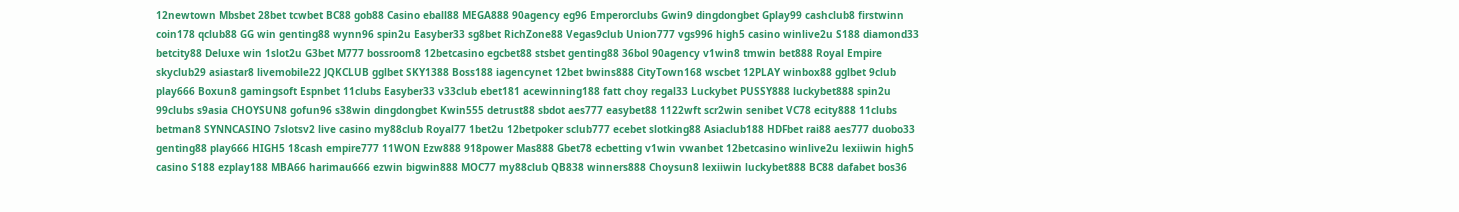12newtown Mbsbet 28bet tcwbet BC88 gob88 Casino eball88 MEGA888 90agency eg96 Emperorclubs Gwin9 dingdongbet Gplay99 cashclub8 firstwinn coin178 qclub88 GG win genting88 wynn96 spin2u Easyber33 sg8bet RichZone88 Vegas9club Union777 vgs996 high5 casino winlive2u S188 diamond33 betcity88 Deluxe win 1slot2u G3bet M777 bossroom8 12betcasino egcbet88 stsbet genting88 36bol 90agency v1win8 tmwin bet888 Royal Empire skyclub29 asiastar8 livemobile22 JQKCLUB gglbet SKY1388 Boss188 iagencynet 12bet bwins888 CityTown168 wscbet 12PLAY winbox88 gglbet 9club play666 Boxun8 gamingsoft Espnbet 11clubs Easyber33 v33club ebet181 acewinning188 fatt choy regal33 Luckybet PUSSY888 luckybet888 spin2u 99clubs s9asia CHOYSUN8 gofun96 s38win dingdongbet Kwin555 detrust88 sbdot aes777 easybet88 1122wft scr2win senibet VC78 ecity888 11clubs betman8 SYNNCASINO 7slotsv2 live casino my88club Royal77 1bet2u 12betpoker sclub777 ecebet slotking88 Asiaclub188 HDFbet rai88 aes777 duobo33 genting88 play666 HIGH5 18cash empire777 11WON Ezw888 918power Mas888 Gbet78 ecbetting v1win vwanbet 12betcasino winlive2u lexiiwin high5 casino S188 ezplay188 MBA66 harimau666 ezwin bigwin888 MOC77 my88club QB838 winners888 Choysun8 lexiiwin luckybet888 BC88 dafabet bos36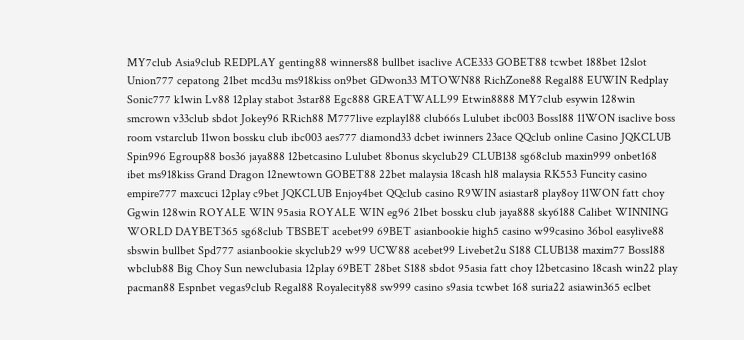MY7club Asia9club REDPLAY genting88 winners88 bullbet isaclive ACE333 GOBET88 tcwbet 188bet 12slot Union777 cepatong 21bet mcd3u ms918kiss on9bet GDwon33 MTOWN88 RichZone88 Regal88 EUWIN Redplay Sonic777 k1win Lv88 12play stabot 3star88 Egc888 GREATWALL99 Etwin8888 MY7club esywin 128win smcrown v33club sbdot Jokey96 RRich88 M777live ezplay188 club66s Lulubet ibc003 Boss188 11WON isaclive boss room vstarclub 11won bossku club ibc003 aes777 diamond33 dcbet iwinners 23ace QQclub online Casino JQKCLUB Spin996 Egroup88 bos36 jaya888 12betcasino Lulubet 8bonus skyclub29 CLUB138 sg68club maxin999 onbet168 ibet ms918kiss Grand Dragon 12newtown GOBET88 22bet malaysia 18cash hl8 malaysia RK553 Funcity casino empire777 maxcuci 12play c9bet JQKCLUB Enjoy4bet QQclub casino R9WIN asiastar8 play8oy 11WON fatt choy Ggwin 128win ROYALE WIN 95asia ROYALE WIN eg96 21bet bossku club jaya888 sky6188 Calibet WINNING WORLD DAYBET365 sg68club TBSBET acebet99 69BET asianbookie high5 casino w99casino 36bol easylive88 sbswin bullbet Spd777 asianbookie skyclub29 w99 UCW88 acebet99 Livebet2u S188 CLUB138 maxim77 Boss188 wbclub88 Big Choy Sun newclubasia 12play 69BET 28bet S188 sbdot 95asia fatt choy 12betcasino 18cash win22 play pacman88 Espnbet vegas9club Regal88 Royalecity88 sw999 casino s9asia tcwbet 168 suria22 asiawin365 eclbet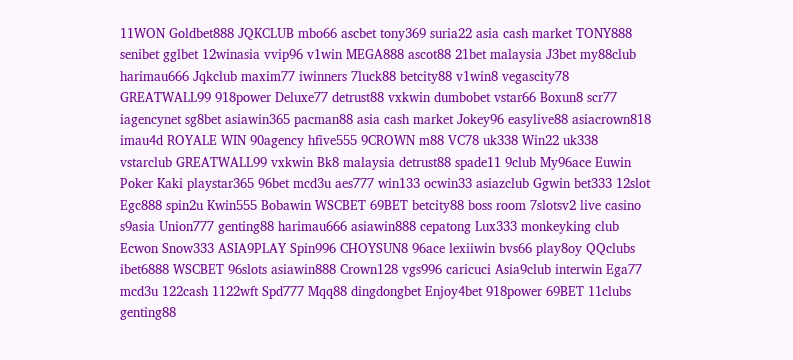11WON Goldbet888 JQKCLUB mbo66 ascbet tony369 suria22 asia cash market TONY888 senibet gglbet 12winasia vvip96 v1win MEGA888 ascot88 21bet malaysia J3bet my88club harimau666 Jqkclub maxim77 iwinners 7luck88 betcity88 v1win8 vegascity78 GREATWALL99 918power Deluxe77 detrust88 vxkwin dumbobet vstar66 Boxun8 scr77 iagencynet sg8bet asiawin365 pacman88 asia cash market Jokey96 easylive88 asiacrown818 imau4d ROYALE WIN 90agency hfive555 9CROWN m88 VC78 uk338 Win22 uk338 vstarclub GREATWALL99 vxkwin Bk8 malaysia detrust88 spade11 9club My96ace Euwin Poker Kaki playstar365 96bet mcd3u aes777 win133 ocwin33 asiazclub Ggwin bet333 12slot Egc888 spin2u Kwin555 Bobawin WSCBET 69BET betcity88 boss room 7slotsv2 live casino s9asia Union777 genting88 harimau666 asiawin888 cepatong Lux333 monkeyking club Ecwon Snow333 ASIA9PLAY Spin996 CHOYSUN8 96ace lexiiwin bvs66 play8oy QQclubs ibet6888 WSCBET 96slots asiawin888 Crown128 vgs996 caricuci Asia9club interwin Ega77 mcd3u 122cash 1122wft Spd777 Mqq88 dingdongbet Enjoy4bet 918power 69BET 11clubs genting88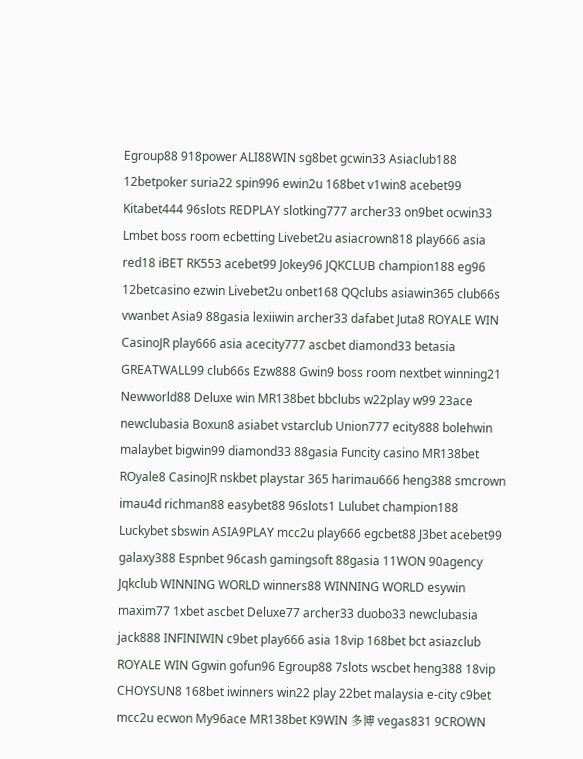Egroup88 918power ALI88WIN sg8bet gcwin33 Asiaclub188 12betpoker suria22 spin996 ewin2u 168bet v1win8 acebet99 Kitabet444 96slots REDPLAY slotking777 archer33 on9bet ocwin33 Lmbet boss room ecbetting Livebet2u asiacrown818 play666 asia red18 iBET RK553 acebet99 Jokey96 JQKCLUB champion188 eg96 12betcasino ezwin Livebet2u onbet168 QQclubs asiawin365 club66s vwanbet Asia9 88gasia lexiiwin archer33 dafabet Juta8 ROYALE WIN CasinoJR play666 asia acecity777 ascbet diamond33 betasia GREATWALL99 club66s Ezw888 Gwin9 boss room nextbet winning21 Newworld88 Deluxe win MR138bet bbclubs w22play w99 23ace newclubasia Boxun8 asiabet vstarclub Union777 ecity888 bolehwin malaybet bigwin99 diamond33 88gasia Funcity casino MR138bet ROyale8 CasinoJR nskbet playstar 365 harimau666 heng388 smcrown imau4d richman88 easybet88 96slots1 Lulubet champion188 Luckybet sbswin ASIA9PLAY mcc2u play666 egcbet88 J3bet acebet99 galaxy388 Espnbet 96cash gamingsoft 88gasia 11WON 90agency Jqkclub WINNING WORLD winners88 WINNING WORLD esywin maxim77 1xbet ascbet Deluxe77 archer33 duobo33 newclubasia jack888 INFINIWIN c9bet play666 asia 18vip 168bet bct asiazclub ROYALE WIN Ggwin gofun96 Egroup88 7slots wscbet heng388 18vip CHOYSUN8 168bet iwinners win22 play 22bet malaysia e-city c9bet mcc2u ecwon My96ace MR138bet K9WIN 多博 vegas831 9CROWN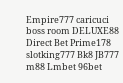Empire777 caricuci boss room DELUXE88 Direct Bet Prime178 slotking777 Bk8 JB777 m88 Lmbet 96bet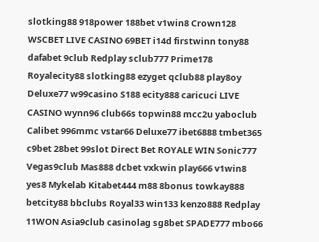slotking88 918power 188bet v1win8 Crown128 WSCBET LIVE CASINO 69BET i14d firstwinn tony88 dafabet 9club Redplay sclub777 Prime178 Royalecity88 slotking88 ezyget qclub88 play8oy Deluxe77 w99casino S188 ecity888 caricuci LIVE CASINO wynn96 club66s topwin88 mcc2u yaboclub Calibet 996mmc vstar66 Deluxe77 ibet6888 tmbet365 c9bet 28bet 99slot Direct Bet ROYALE WIN Sonic777 Vegas9club Mas888 dcbet vxkwin play666 v1win8 yes8 Mykelab Kitabet444 m88 8bonus towkay888 betcity88 bbclubs Royal33 win133 kenzo888 Redplay 11WON Asia9club casinolag sg8bet SPADE777 mbo66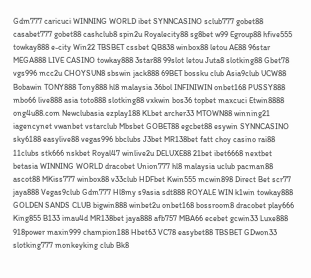Gdm777 caricuci WINNING WORLD ibet SYNNCASINO sclub777 gobet88 casabet777 gobet88 cashclub8 spin2u Royalecity88 sg8bet w99 Egroup88 hfive555 towkay888 e-city Win22 TBSBET cssbet QB838 winbox88 letou AE88 96star MEGA888 LIVE CASINO towkay888 3star88 99slot letou Juta8 slotking88 Gbet78 vgs996 mcc2u CHOYSUN8 sbswin jack888 69BET bossku club Asia9club UCW88 Bobawin TONY888 Tony888 hl8 malaysia 36bol INFINIWIN onbet168 PUSSY888 mbo66 live888 asia toto888 slotking88 vxkwin bos36 topbet maxcuci Etwin8888 ong4u88.com Newclubasia ezplay188 KLbet archer33 MTOWN88 winning21 iagencynet vwanbet vstarclub Mbsbet GOBET88 egcbet88 esywin SYNNCASINO sky6188 easylive88 vegas996 bbclubs J3bet MR138bet fatt choy casino rai88 11clubs stk666 nskbet Royal47 winlive2u DELUXE88 21bet ibet6668 nextbet betasia WINNING WORLD dracobet Union777 hl8 malaysia uclub pacman88 ascot88 MKiss777 winbox88 v33club HDFbet Kwin555 mcwin898 Direct Bet scr77 jaya888 Vegas9club Gdm777 Hl8my s9asia sdt888 ROYALE WIN k1win towkay888 GOLDEN SANDS CLUB bigwin888 winbet2u onbet168 bossroom8 dracobet play666 King855 B133 imau4d MR138bet jaya888 afb757 MBA66 ecebet gcwin33 Luxe888 918power maxin999 champion188 Hbet63 VC78 easybet88 TBSBET GDwon33 slotking777 monkeyking club Bk8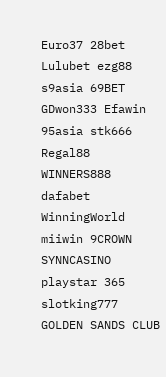Euro37 28bet Lulubet ezg88 s9asia 69BET GDwon333 Efawin 95asia stk666 Regal88 WINNERS888 dafabet WinningWorld miiwin 9CROWN SYNNCASINO playstar 365 slotking777 GOLDEN SANDS CLUB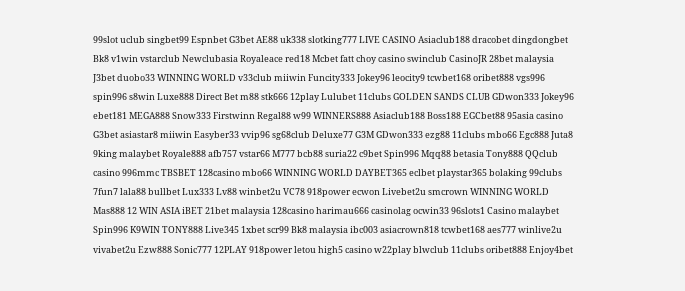99slot uclub singbet99 Espnbet G3bet AE88 uk338 slotking777 LIVE CASINO Asiaclub188 dracobet dingdongbet Bk8 v1win vstarclub Newclubasia Royaleace red18 Mcbet fatt choy casino swinclub CasinoJR 28bet malaysia J3bet duobo33 WINNING WORLD v33club miiwin Funcity333 Jokey96 leocity9 tcwbet168 oribet888 vgs996 spin996 s8win Luxe888 Direct Bet m88 stk666 12play Lulubet 11clubs GOLDEN SANDS CLUB GDwon333 Jokey96 ebet181 MEGA888 Snow333 Firstwinn Regal88 w99 WINNERS888 Asiaclub188 Boss188 EGCbet88 95asia casino G3bet asiastar8 miiwin Easyber33 vvip96 sg68club Deluxe77 G3M GDwon333 ezg88 11clubs mbo66 Egc888 Juta8 9king malaybet Royale888 afb757 vstar66 M777 bcb88 suria22 c9bet Spin996 Mqq88 betasia Tony888 QQclub casino 996mmc TBSBET 128casino mbo66 WINNING WORLD DAYBET365 eclbet playstar365 bolaking 99clubs 7fun7 lala88 bullbet Lux333 Lv88 winbet2u VC78 918power ecwon Livebet2u smcrown WINNING WORLD Mas888 12 WIN ASIA iBET 21bet malaysia 128casino harimau666 casinolag ocwin33 96slots1 Casino malaybet Spin996 K9WIN TONY888 Live345 1xbet scr99 Bk8 malaysia ibc003 asiacrown818 tcwbet168 aes777 winlive2u vivabet2u Ezw888 Sonic777 12PLAY 918power letou high5 casino w22play blwclub 11clubs oribet888 Enjoy4bet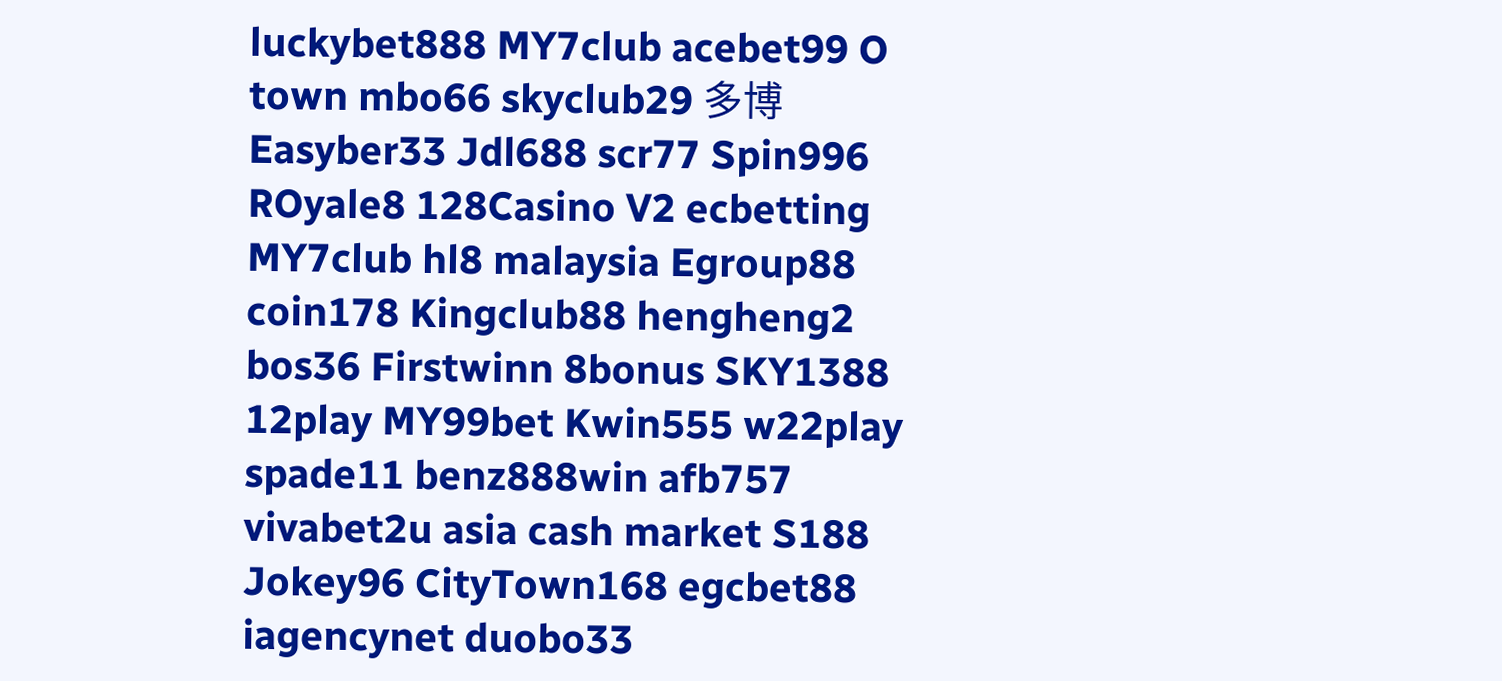luckybet888 MY7club acebet99 O town mbo66 skyclub29 多博 Easyber33 Jdl688 scr77 Spin996 ROyale8 128Casino V2 ecbetting MY7club hl8 malaysia Egroup88 coin178 Kingclub88 hengheng2 bos36 Firstwinn 8bonus SKY1388 12play MY99bet Kwin555 w22play spade11 benz888win afb757 vivabet2u asia cash market S188 Jokey96 CityTown168 egcbet88 iagencynet duobo33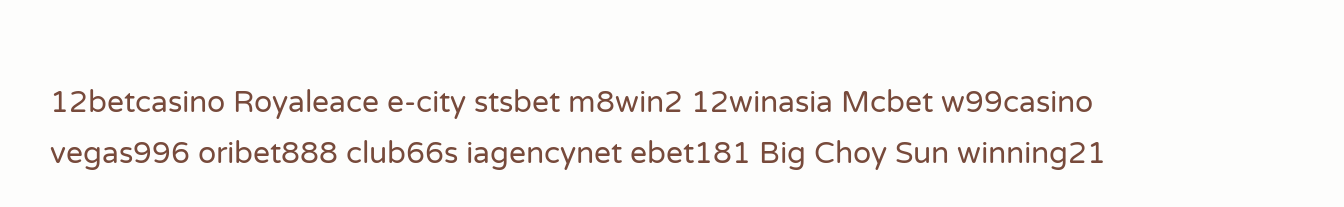12betcasino Royaleace e-city stsbet m8win2 12winasia Mcbet w99casino vegas996 oribet888 club66s iagencynet ebet181 Big Choy Sun winning21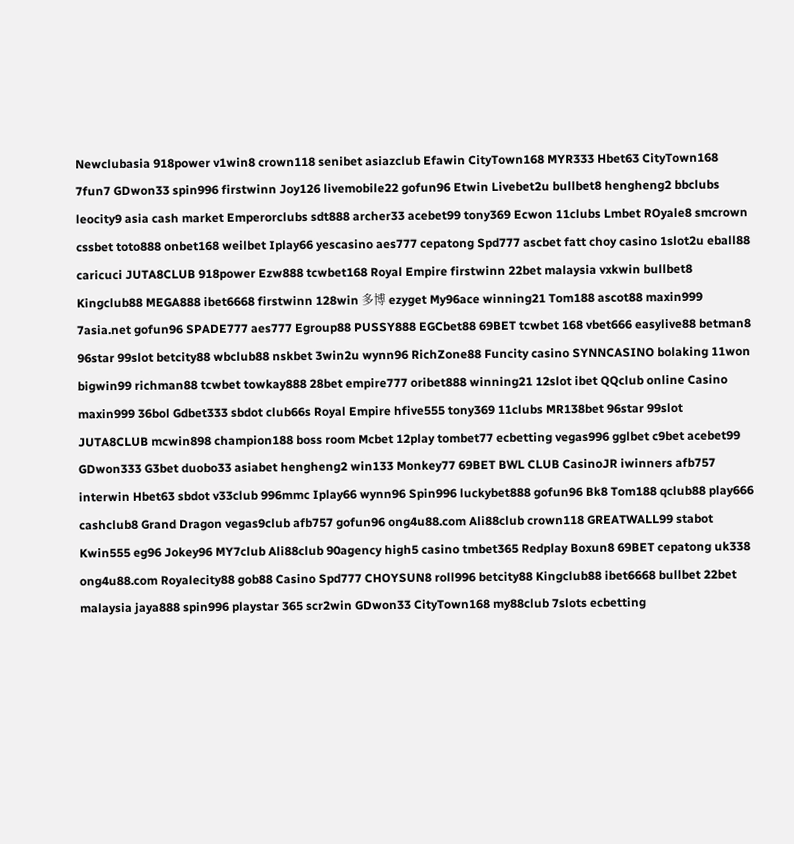Newclubasia 918power v1win8 crown118 senibet asiazclub Efawin CityTown168 MYR333 Hbet63 CityTown168 7fun7 GDwon33 spin996 firstwinn Joy126 livemobile22 gofun96 Etwin Livebet2u bullbet8 hengheng2 bbclubs leocity9 asia cash market Emperorclubs sdt888 archer33 acebet99 tony369 Ecwon 11clubs Lmbet ROyale8 smcrown cssbet toto888 onbet168 weilbet Iplay66 yescasino aes777 cepatong Spd777 ascbet fatt choy casino 1slot2u eball88 caricuci JUTA8CLUB 918power Ezw888 tcwbet168 Royal Empire firstwinn 22bet malaysia vxkwin bullbet8 Kingclub88 MEGA888 ibet6668 firstwinn 128win 多博 ezyget My96ace winning21 Tom188 ascot88 maxin999 7asia.net gofun96 SPADE777 aes777 Egroup88 PUSSY888 EGCbet88 69BET tcwbet 168 vbet666 easylive88 betman8 96star 99slot betcity88 wbclub88 nskbet 3win2u wynn96 RichZone88 Funcity casino SYNNCASINO bolaking 11won bigwin99 richman88 tcwbet towkay888 28bet empire777 oribet888 winning21 12slot ibet QQclub online Casino maxin999 36bol Gdbet333 sbdot club66s Royal Empire hfive555 tony369 11clubs MR138bet 96star 99slot JUTA8CLUB mcwin898 champion188 boss room Mcbet 12play tombet77 ecbetting vegas996 gglbet c9bet acebet99 GDwon333 G3bet duobo33 asiabet hengheng2 win133 Monkey77 69BET BWL CLUB CasinoJR iwinners afb757 interwin Hbet63 sbdot v33club 996mmc Iplay66 wynn96 Spin996 luckybet888 gofun96 Bk8 Tom188 qclub88 play666 cashclub8 Grand Dragon vegas9club afb757 gofun96 ong4u88.com Ali88club crown118 GREATWALL99 stabot Kwin555 eg96 Jokey96 MY7club Ali88club 90agency high5 casino tmbet365 Redplay Boxun8 69BET cepatong uk338 ong4u88.com Royalecity88 gob88 Casino Spd777 CHOYSUN8 roll996 betcity88 Kingclub88 ibet6668 bullbet 22bet malaysia jaya888 spin996 playstar 365 scr2win GDwon33 CityTown168 my88club 7slots ecbetting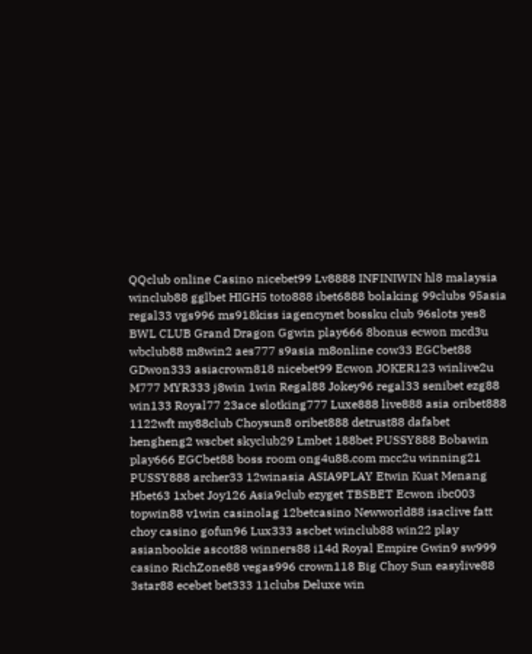QQclub online Casino nicebet99 Lv8888 INFINIWIN hl8 malaysia winclub88 gglbet HIGH5 toto888 ibet6888 bolaking 99clubs 95asia regal33 vgs996 ms918kiss iagencynet bossku club 96slots yes8 BWL CLUB Grand Dragon Ggwin play666 8bonus ecwon mcd3u wbclub88 m8win2 aes777 s9asia m8online cow33 EGCbet88 GDwon333 asiacrown818 nicebet99 Ecwon JOKER123 winlive2u M777 MYR333 j8win 1win Regal88 Jokey96 regal33 senibet ezg88 win133 Royal77 23ace slotking777 Luxe888 live888 asia oribet888 1122wft my88club Choysun8 oribet888 detrust88 dafabet hengheng2 wscbet skyclub29 Lmbet 188bet PUSSY888 Bobawin play666 EGCbet88 boss room ong4u88.com mcc2u winning21 PUSSY888 archer33 12winasia ASIA9PLAY Etwin Kuat Menang Hbet63 1xbet Joy126 Asia9club ezyget TBSBET Ecwon ibc003 topwin88 v1win casinolag 12betcasino Newworld88 isaclive fatt choy casino gofun96 Lux333 ascbet winclub88 win22 play asianbookie ascot88 winners88 i14d Royal Empire Gwin9 sw999 casino RichZone88 vegas996 crown118 Big Choy Sun easylive88 3star88 ecebet bet333 11clubs Deluxe win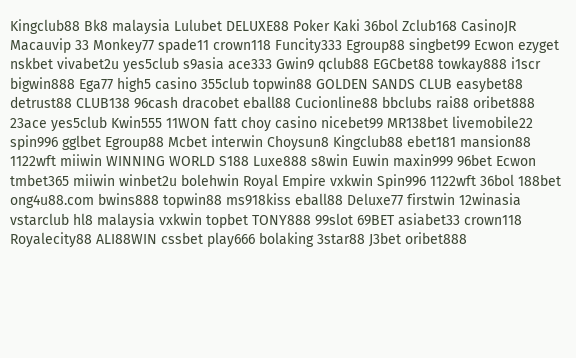Kingclub88 Bk8 malaysia Lulubet DELUXE88 Poker Kaki 36bol Zclub168 CasinoJR Macauvip 33 Monkey77 spade11 crown118 Funcity333 Egroup88 singbet99 Ecwon ezyget nskbet vivabet2u yes5club s9asia ace333 Gwin9 qclub88 EGCbet88 towkay888 i1scr bigwin888 Ega77 high5 casino 355club topwin88 GOLDEN SANDS CLUB easybet88 detrust88 CLUB138 96cash dracobet eball88 Cucionline88 bbclubs rai88 oribet888 23ace yes5club Kwin555 11WON fatt choy casino nicebet99 MR138bet livemobile22 spin996 gglbet Egroup88 Mcbet interwin Choysun8 Kingclub88 ebet181 mansion88 1122wft miiwin WINNING WORLD S188 Luxe888 s8win Euwin maxin999 96bet Ecwon tmbet365 miiwin winbet2u bolehwin Royal Empire vxkwin Spin996 1122wft 36bol 188bet ong4u88.com bwins888 topwin88 ms918kiss eball88 Deluxe77 firstwin 12winasia vstarclub hl8 malaysia vxkwin topbet TONY888 99slot 69BET asiabet33 crown118 Royalecity88 ALI88WIN cssbet play666 bolaking 3star88 J3bet oribet888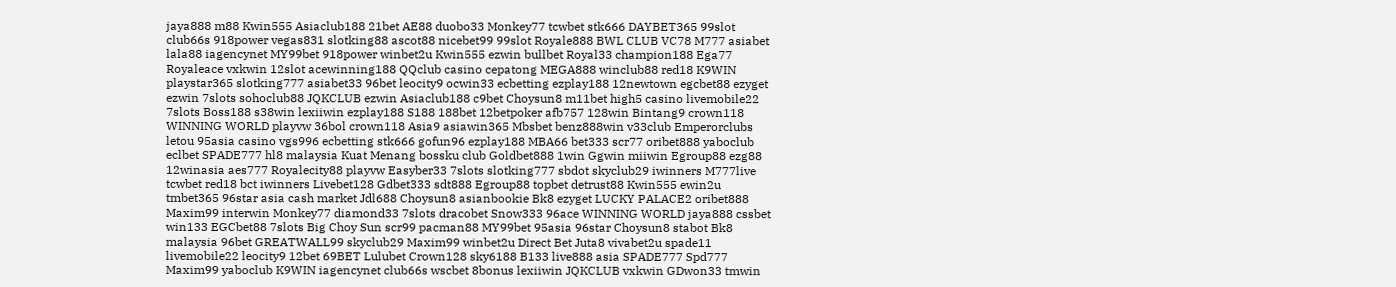jaya888 m88 Kwin555 Asiaclub188 21bet AE88 duobo33 Monkey77 tcwbet stk666 DAYBET365 99slot club66s 918power vegas831 slotking88 ascot88 nicebet99 99slot Royale888 BWL CLUB VC78 M777 asiabet lala88 iagencynet MY99bet 918power winbet2u Kwin555 ezwin bullbet Royal33 champion188 Ega77 Royaleace vxkwin 12slot acewinning188 QQclub casino cepatong MEGA888 winclub88 red18 K9WIN playstar365 slotking777 asiabet33 96bet leocity9 ocwin33 ecbetting ezplay188 12newtown egcbet88 ezyget ezwin 7slots sohoclub88 JQKCLUB ezwin Asiaclub188 c9bet Choysun8 m11bet high5 casino livemobile22 7slots Boss188 s38win lexiiwin ezplay188 S188 188bet 12betpoker afb757 128win Bintang9 crown118 WINNING WORLD playvw 36bol crown118 Asia9 asiawin365 Mbsbet benz888win v33club Emperorclubs letou 95asia casino vgs996 ecbetting stk666 gofun96 ezplay188 MBA66 bet333 scr77 oribet888 yaboclub eclbet SPADE777 hl8 malaysia Kuat Menang bossku club Goldbet888 1win Ggwin miiwin Egroup88 ezg88 12winasia aes777 Royalecity88 playvw Easyber33 7slots slotking777 sbdot skyclub29 iwinners M777live tcwbet red18 bct iwinners Livebet128 Gdbet333 sdt888 Egroup88 topbet detrust88 Kwin555 ewin2u tmbet365 96star asia cash market Jdl688 Choysun8 asianbookie Bk8 ezyget LUCKY PALACE2 oribet888 Maxim99 interwin Monkey77 diamond33 7slots dracobet Snow333 96ace WINNING WORLD jaya888 cssbet win133 EGCbet88 7slots Big Choy Sun scr99 pacman88 MY99bet 95asia 96star Choysun8 stabot Bk8 malaysia 96bet GREATWALL99 skyclub29 Maxim99 winbet2u Direct Bet Juta8 vivabet2u spade11 livemobile22 leocity9 12bet 69BET Lulubet Crown128 sky6188 B133 live888 asia SPADE777 Spd777 Maxim99 yaboclub K9WIN iagencynet club66s wscbet 8bonus lexiiwin JQKCLUB vxkwin GDwon33 tmwin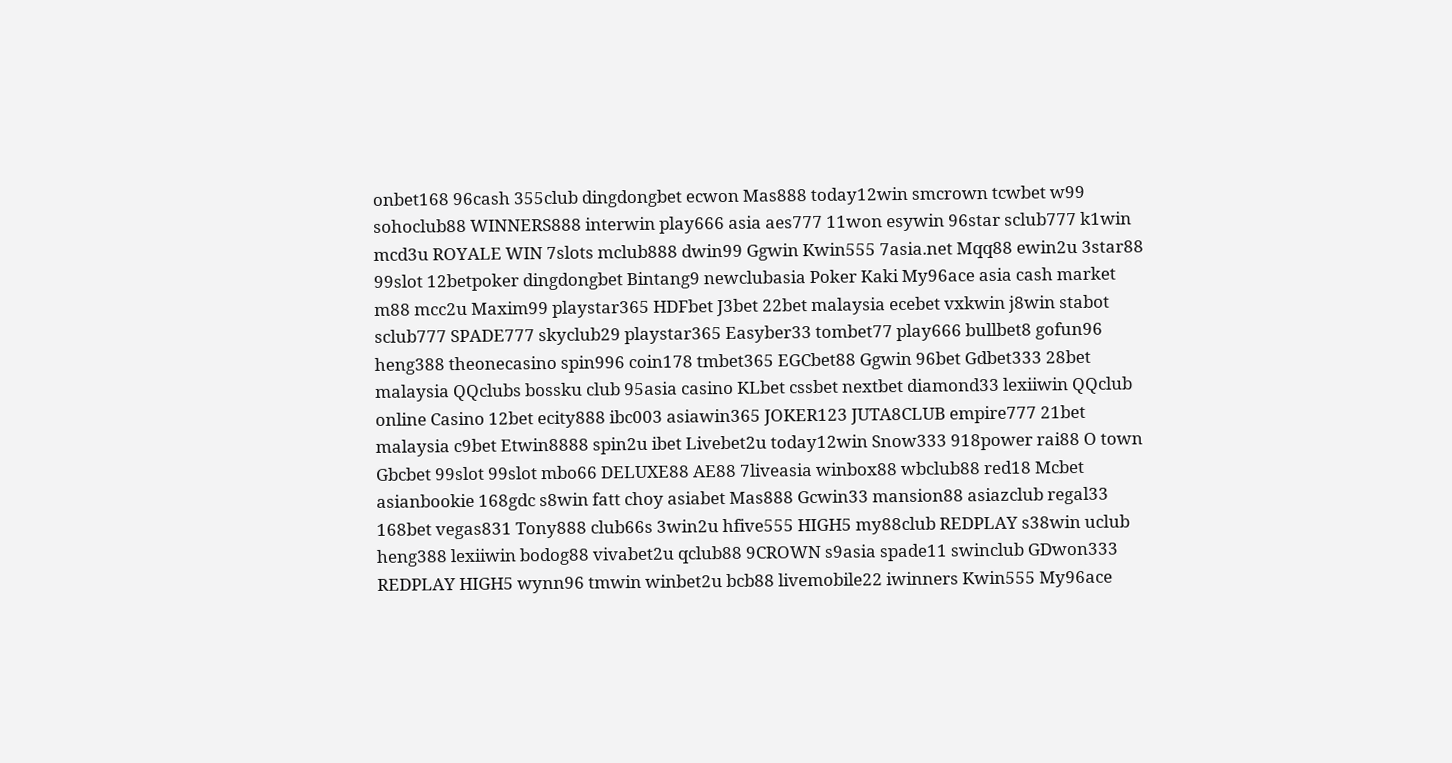onbet168 96cash 355club dingdongbet ecwon Mas888 today12win smcrown tcwbet w99 sohoclub88 WINNERS888 interwin play666 asia aes777 11won esywin 96star sclub777 k1win mcd3u ROYALE WIN 7slots mclub888 dwin99 Ggwin Kwin555 7asia.net Mqq88 ewin2u 3star88 99slot 12betpoker dingdongbet Bintang9 newclubasia Poker Kaki My96ace asia cash market m88 mcc2u Maxim99 playstar365 HDFbet J3bet 22bet malaysia ecebet vxkwin j8win stabot sclub777 SPADE777 skyclub29 playstar365 Easyber33 tombet77 play666 bullbet8 gofun96 heng388 theonecasino spin996 coin178 tmbet365 EGCbet88 Ggwin 96bet Gdbet333 28bet malaysia QQclubs bossku club 95asia casino KLbet cssbet nextbet diamond33 lexiiwin QQclub online Casino 12bet ecity888 ibc003 asiawin365 JOKER123 JUTA8CLUB empire777 21bet malaysia c9bet Etwin8888 spin2u ibet Livebet2u today12win Snow333 918power rai88 O town Gbcbet 99slot 99slot mbo66 DELUXE88 AE88 7liveasia winbox88 wbclub88 red18 Mcbet asianbookie 168gdc s8win fatt choy asiabet Mas888 Gcwin33 mansion88 asiazclub regal33 168bet vegas831 Tony888 club66s 3win2u hfive555 HIGH5 my88club REDPLAY s38win uclub heng388 lexiiwin bodog88 vivabet2u qclub88 9CROWN s9asia spade11 swinclub GDwon333 REDPLAY HIGH5 wynn96 tmwin winbet2u bcb88 livemobile22 iwinners Kwin555 My96ace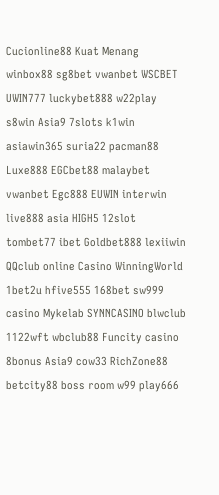Cucionline88 Kuat Menang winbox88 sg8bet vwanbet WSCBET UWIN777 luckybet888 w22play s8win Asia9 7slots k1win asiawin365 suria22 pacman88 Luxe888 EGCbet88 malaybet vwanbet Egc888 EUWIN interwin live888 asia HIGH5 12slot tombet77 ibet Goldbet888 lexiiwin QQclub online Casino WinningWorld 1bet2u hfive555 168bet sw999 casino Mykelab SYNNCASINO blwclub 1122wft wbclub88 Funcity casino 8bonus Asia9 cow33 RichZone88 betcity88 boss room w99 play666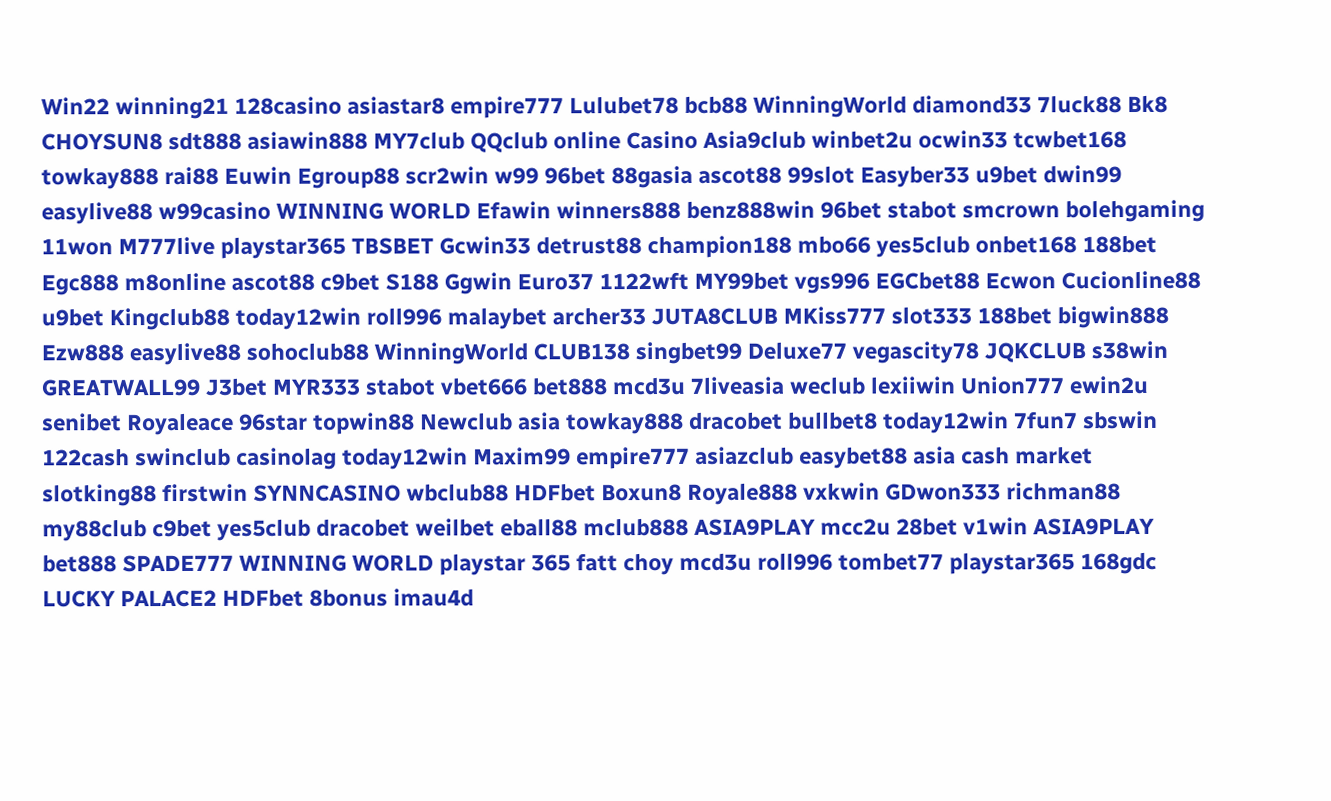Win22 winning21 128casino asiastar8 empire777 Lulubet78 bcb88 WinningWorld diamond33 7luck88 Bk8 CHOYSUN8 sdt888 asiawin888 MY7club QQclub online Casino Asia9club winbet2u ocwin33 tcwbet168 towkay888 rai88 Euwin Egroup88 scr2win w99 96bet 88gasia ascot88 99slot Easyber33 u9bet dwin99 easylive88 w99casino WINNING WORLD Efawin winners888 benz888win 96bet stabot smcrown bolehgaming 11won M777live playstar365 TBSBET Gcwin33 detrust88 champion188 mbo66 yes5club onbet168 188bet Egc888 m8online ascot88 c9bet S188 Ggwin Euro37 1122wft MY99bet vgs996 EGCbet88 Ecwon Cucionline88 u9bet Kingclub88 today12win roll996 malaybet archer33 JUTA8CLUB MKiss777 slot333 188bet bigwin888 Ezw888 easylive88 sohoclub88 WinningWorld CLUB138 singbet99 Deluxe77 vegascity78 JQKCLUB s38win GREATWALL99 J3bet MYR333 stabot vbet666 bet888 mcd3u 7liveasia weclub lexiiwin Union777 ewin2u senibet Royaleace 96star topwin88 Newclub asia towkay888 dracobet bullbet8 today12win 7fun7 sbswin 122cash swinclub casinolag today12win Maxim99 empire777 asiazclub easybet88 asia cash market slotking88 firstwin SYNNCASINO wbclub88 HDFbet Boxun8 Royale888 vxkwin GDwon333 richman88 my88club c9bet yes5club dracobet weilbet eball88 mclub888 ASIA9PLAY mcc2u 28bet v1win ASIA9PLAY bet888 SPADE777 WINNING WORLD playstar 365 fatt choy mcd3u roll996 tombet77 playstar365 168gdc LUCKY PALACE2 HDFbet 8bonus imau4d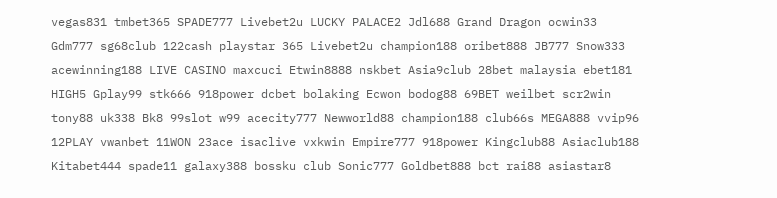vegas831 tmbet365 SPADE777 Livebet2u LUCKY PALACE2 Jdl688 Grand Dragon ocwin33 Gdm777 sg68club 122cash playstar 365 Livebet2u champion188 oribet888 JB777 Snow333 acewinning188 LIVE CASINO maxcuci Etwin8888 nskbet Asia9club 28bet malaysia ebet181 HIGH5 Gplay99 stk666 918power dcbet bolaking Ecwon bodog88 69BET weilbet scr2win tony88 uk338 Bk8 99slot w99 acecity777 Newworld88 champion188 club66s MEGA888 vvip96 12PLAY vwanbet 11WON 23ace isaclive vxkwin Empire777 918power Kingclub88 Asiaclub188 Kitabet444 spade11 galaxy388 bossku club Sonic777 Goldbet888 bct rai88 asiastar8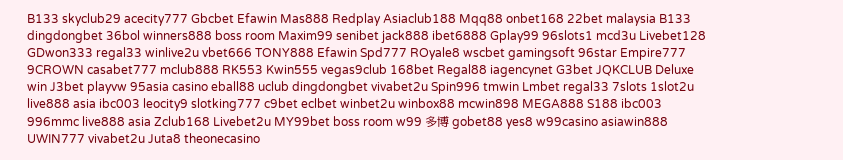B133 skyclub29 acecity777 Gbcbet Efawin Mas888 Redplay Asiaclub188 Mqq88 onbet168 22bet malaysia B133 dingdongbet 36bol winners888 boss room Maxim99 senibet jack888 ibet6888 Gplay99 96slots1 mcd3u Livebet128 GDwon333 regal33 winlive2u vbet666 TONY888 Efawin Spd777 ROyale8 wscbet gamingsoft 96star Empire777 9CROWN casabet777 mclub888 RK553 Kwin555 vegas9club 168bet Regal88 iagencynet G3bet JQKCLUB Deluxe win J3bet playvw 95asia casino eball88 uclub dingdongbet vivabet2u Spin996 tmwin Lmbet regal33 7slots 1slot2u live888 asia ibc003 leocity9 slotking777 c9bet eclbet winbet2u winbox88 mcwin898 MEGA888 S188 ibc003 996mmc live888 asia Zclub168 Livebet2u MY99bet boss room w99 多博 gobet88 yes8 w99casino asiawin888 UWIN777 vivabet2u Juta8 theonecasino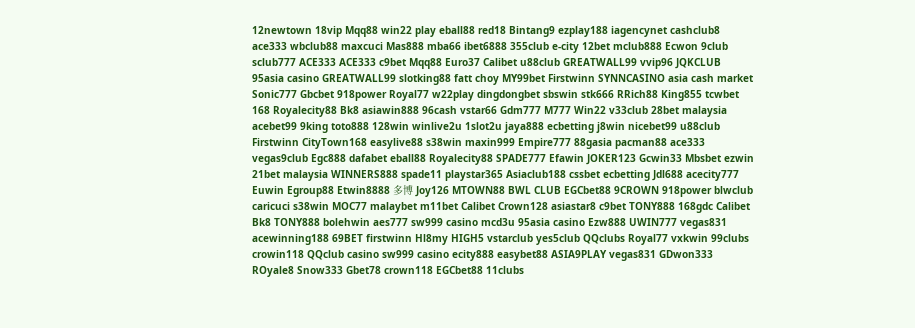12newtown 18vip Mqq88 win22 play eball88 red18 Bintang9 ezplay188 iagencynet cashclub8 ace333 wbclub88 maxcuci Mas888 mba66 ibet6888 355club e-city 12bet mclub888 Ecwon 9club sclub777 ACE333 ACE333 c9bet Mqq88 Euro37 Calibet u88club GREATWALL99 vvip96 JQKCLUB 95asia casino GREATWALL99 slotking88 fatt choy MY99bet Firstwinn SYNNCASINO asia cash market Sonic777 Gbcbet 918power Royal77 w22play dingdongbet sbswin stk666 RRich88 King855 tcwbet 168 Royalecity88 Bk8 asiawin888 96cash vstar66 Gdm777 M777 Win22 v33club 28bet malaysia acebet99 9king toto888 128win winlive2u 1slot2u jaya888 ecbetting j8win nicebet99 u88club Firstwinn CityTown168 easylive88 s38win maxin999 Empire777 88gasia pacman88 ace333 vegas9club Egc888 dafabet eball88 Royalecity88 SPADE777 Efawin JOKER123 Gcwin33 Mbsbet ezwin 21bet malaysia WINNERS888 spade11 playstar365 Asiaclub188 cssbet ecbetting Jdl688 acecity777 Euwin Egroup88 Etwin8888 多博 Joy126 MTOWN88 BWL CLUB EGCbet88 9CROWN 918power blwclub caricuci s38win MOC77 malaybet m11bet Calibet Crown128 asiastar8 c9bet TONY888 168gdc Calibet Bk8 TONY888 bolehwin aes777 sw999 casino mcd3u 95asia casino Ezw888 UWIN777 vegas831 acewinning188 69BET firstwinn Hl8my HIGH5 vstarclub yes5club QQclubs Royal77 vxkwin 99clubs crowin118 QQclub casino sw999 casino ecity888 easybet88 ASIA9PLAY vegas831 GDwon333 ROyale8 Snow333 Gbet78 crown118 EGCbet88 11clubs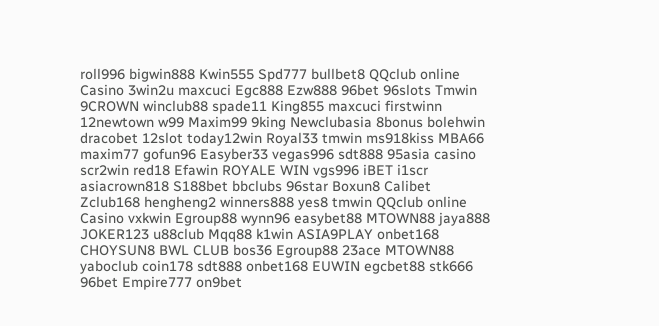roll996 bigwin888 Kwin555 Spd777 bullbet8 QQclub online Casino 3win2u maxcuci Egc888 Ezw888 96bet 96slots Tmwin 9CROWN winclub88 spade11 King855 maxcuci firstwinn 12newtown w99 Maxim99 9king Newclubasia 8bonus bolehwin dracobet 12slot today12win Royal33 tmwin ms918kiss MBA66 maxim77 gofun96 Easyber33 vegas996 sdt888 95asia casino scr2win red18 Efawin ROYALE WIN vgs996 iBET i1scr asiacrown818 S188bet bbclubs 96star Boxun8 Calibet Zclub168 hengheng2 winners888 yes8 tmwin QQclub online Casino vxkwin Egroup88 wynn96 easybet88 MTOWN88 jaya888 JOKER123 u88club Mqq88 k1win ASIA9PLAY onbet168 CHOYSUN8 BWL CLUB bos36 Egroup88 23ace MTOWN88 yaboclub coin178 sdt888 onbet168 EUWIN egcbet88 stk666 96bet Empire777 on9bet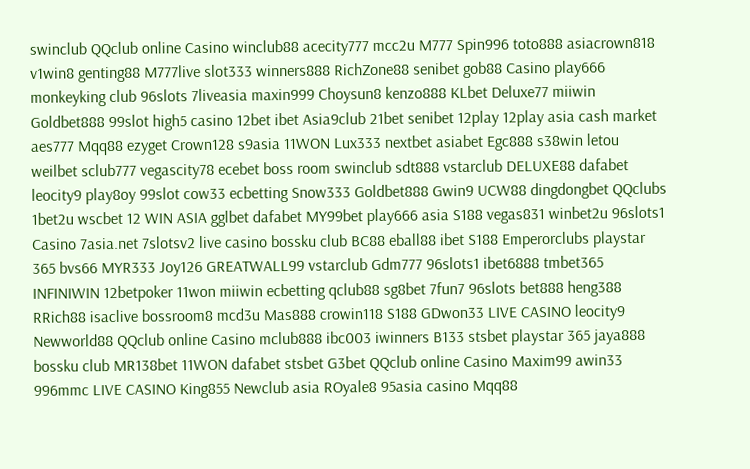swinclub QQclub online Casino winclub88 acecity777 mcc2u M777 Spin996 toto888 asiacrown818 v1win8 genting88 M777live slot333 winners888 RichZone88 senibet gob88 Casino play666 monkeyking club 96slots 7liveasia maxin999 Choysun8 kenzo888 KLbet Deluxe77 miiwin Goldbet888 99slot high5 casino 12bet ibet Asia9club 21bet senibet 12play 12play asia cash market aes777 Mqq88 ezyget Crown128 s9asia 11WON Lux333 nextbet asiabet Egc888 s38win letou weilbet sclub777 vegascity78 ecebet boss room swinclub sdt888 vstarclub DELUXE88 dafabet leocity9 play8oy 99slot cow33 ecbetting Snow333 Goldbet888 Gwin9 UCW88 dingdongbet QQclubs 1bet2u wscbet 12 WIN ASIA gglbet dafabet MY99bet play666 asia S188 vegas831 winbet2u 96slots1 Casino 7asia.net 7slotsv2 live casino bossku club BC88 eball88 ibet S188 Emperorclubs playstar 365 bvs66 MYR333 Joy126 GREATWALL99 vstarclub Gdm777 96slots1 ibet6888 tmbet365 INFINIWIN 12betpoker 11won miiwin ecbetting qclub88 sg8bet 7fun7 96slots bet888 heng388 RRich88 isaclive bossroom8 mcd3u Mas888 crowin118 S188 GDwon33 LIVE CASINO leocity9 Newworld88 QQclub online Casino mclub888 ibc003 iwinners B133 stsbet playstar 365 jaya888 bossku club MR138bet 11WON dafabet stsbet G3bet QQclub online Casino Maxim99 awin33 996mmc LIVE CASINO King855 Newclub asia ROyale8 95asia casino Mqq88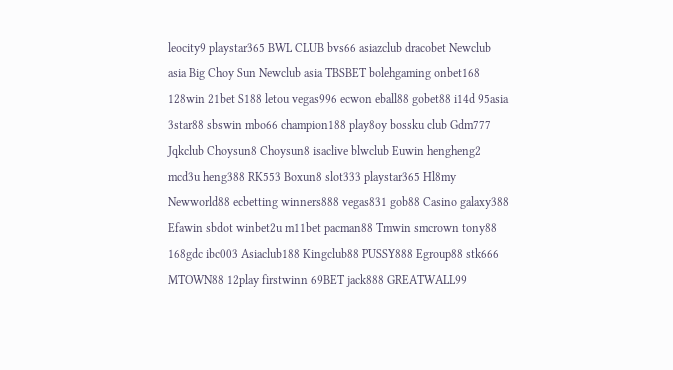leocity9 playstar365 BWL CLUB bvs66 asiazclub dracobet Newclub asia Big Choy Sun Newclub asia TBSBET bolehgaming onbet168 128win 21bet S188 letou vegas996 ecwon eball88 gobet88 i14d 95asia 3star88 sbswin mbo66 champion188 play8oy bossku club Gdm777 Jqkclub Choysun8 Choysun8 isaclive blwclub Euwin hengheng2 mcd3u heng388 RK553 Boxun8 slot333 playstar365 Hl8my Newworld88 ecbetting winners888 vegas831 gob88 Casino galaxy388 Efawin sbdot winbet2u m11bet pacman88 Tmwin smcrown tony88 168gdc ibc003 Asiaclub188 Kingclub88 PUSSY888 Egroup88 stk666 MTOWN88 12play firstwinn 69BET jack888 GREATWALL99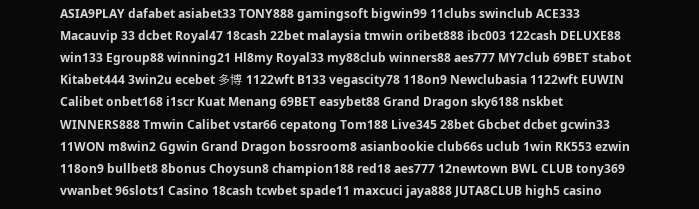ASIA9PLAY dafabet asiabet33 TONY888 gamingsoft bigwin99 11clubs swinclub ACE333 Macauvip 33 dcbet Royal47 18cash 22bet malaysia tmwin oribet888 ibc003 122cash DELUXE88 win133 Egroup88 winning21 Hl8my Royal33 my88club winners88 aes777 MY7club 69BET stabot Kitabet444 3win2u ecebet 多博 1122wft B133 vegascity78 118on9 Newclubasia 1122wft EUWIN Calibet onbet168 i1scr Kuat Menang 69BET easybet88 Grand Dragon sky6188 nskbet WINNERS888 Tmwin Calibet vstar66 cepatong Tom188 Live345 28bet Gbcbet dcbet gcwin33 11WON m8win2 Ggwin Grand Dragon bossroom8 asianbookie club66s uclub 1win RK553 ezwin 118on9 bullbet8 8bonus Choysun8 champion188 red18 aes777 12newtown BWL CLUB tony369 vwanbet 96slots1 Casino 18cash tcwbet spade11 maxcuci jaya888 JUTA8CLUB high5 casino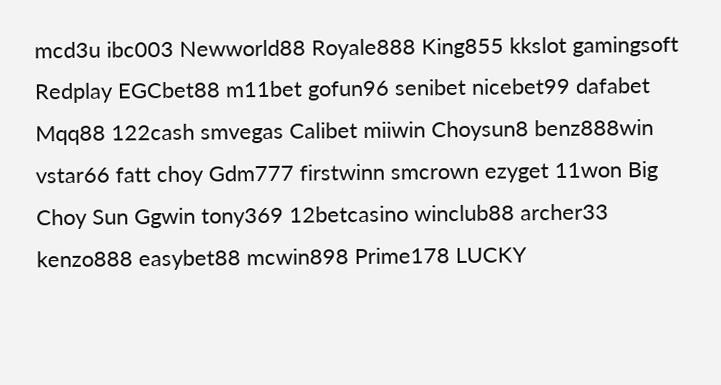mcd3u ibc003 Newworld88 Royale888 King855 kkslot gamingsoft Redplay EGCbet88 m11bet gofun96 senibet nicebet99 dafabet Mqq88 122cash smvegas Calibet miiwin Choysun8 benz888win vstar66 fatt choy Gdm777 firstwinn smcrown ezyget 11won Big Choy Sun Ggwin tony369 12betcasino winclub88 archer33 kenzo888 easybet88 mcwin898 Prime178 LUCKY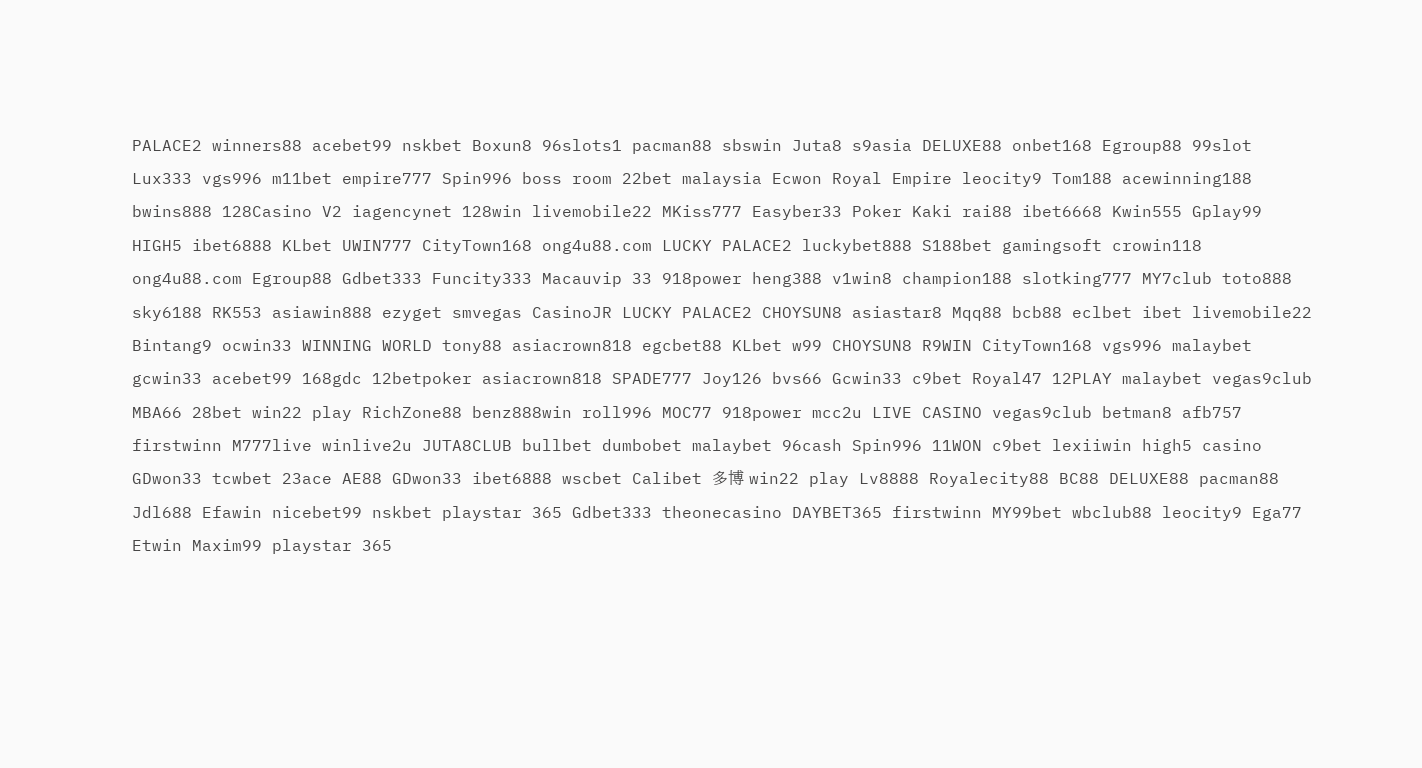PALACE2 winners88 acebet99 nskbet Boxun8 96slots1 pacman88 sbswin Juta8 s9asia DELUXE88 onbet168 Egroup88 99slot Lux333 vgs996 m11bet empire777 Spin996 boss room 22bet malaysia Ecwon Royal Empire leocity9 Tom188 acewinning188 bwins888 128Casino V2 iagencynet 128win livemobile22 MKiss777 Easyber33 Poker Kaki rai88 ibet6668 Kwin555 Gplay99 HIGH5 ibet6888 KLbet UWIN777 CityTown168 ong4u88.com LUCKY PALACE2 luckybet888 S188bet gamingsoft crowin118 ong4u88.com Egroup88 Gdbet333 Funcity333 Macauvip 33 918power heng388 v1win8 champion188 slotking777 MY7club toto888 sky6188 RK553 asiawin888 ezyget smvegas CasinoJR LUCKY PALACE2 CHOYSUN8 asiastar8 Mqq88 bcb88 eclbet ibet livemobile22 Bintang9 ocwin33 WINNING WORLD tony88 asiacrown818 egcbet88 KLbet w99 CHOYSUN8 R9WIN CityTown168 vgs996 malaybet gcwin33 acebet99 168gdc 12betpoker asiacrown818 SPADE777 Joy126 bvs66 Gcwin33 c9bet Royal47 12PLAY malaybet vegas9club MBA66 28bet win22 play RichZone88 benz888win roll996 MOC77 918power mcc2u LIVE CASINO vegas9club betman8 afb757 firstwinn M777live winlive2u JUTA8CLUB bullbet dumbobet malaybet 96cash Spin996 11WON c9bet lexiiwin high5 casino GDwon33 tcwbet 23ace AE88 GDwon33 ibet6888 wscbet Calibet 多博 win22 play Lv8888 Royalecity88 BC88 DELUXE88 pacman88 Jdl688 Efawin nicebet99 nskbet playstar 365 Gdbet333 theonecasino DAYBET365 firstwinn MY99bet wbclub88 leocity9 Ega77 Etwin Maxim99 playstar 365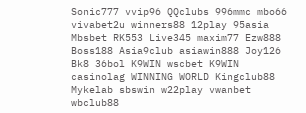Sonic777 vvip96 QQclubs 996mmc mbo66 vivabet2u winners88 12play 95asia Mbsbet RK553 Live345 maxim77 Ezw888 Boss188 Asia9club asiawin888 Joy126 Bk8 36bol K9WIN wscbet K9WIN casinolag WINNING WORLD Kingclub88 Mykelab sbswin w22play vwanbet wbclub88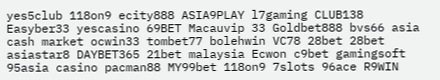yes5club 118on9 ecity888 ASIA9PLAY l7gaming CLUB138 Easyber33 yescasino 69BET Macauvip 33 Goldbet888 bvs66 asia cash market ocwin33 tombet77 bolehwin VC78 28bet 28bet asiastar8 DAYBET365 21bet malaysia Ecwon c9bet gamingsoft 95asia casino pacman88 MY99bet 118on9 7slots 96ace R9WIN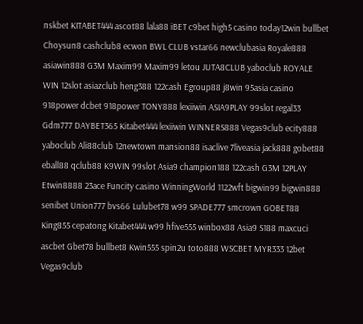nskbet KITABET444 ascot88 lala88 iBET c9bet high5 casino today12win bullbet Choysun8 cashclub8 ecwon BWL CLUB vstar66 newclubasia Royale888 asiawin888 G3M Maxim99 Maxim99 letou JUTA8CLUB yaboclub ROYALE WIN 12slot asiazclub heng388 122cash Egroup88 j8win 95asia casino 918power dcbet 918power TONY888 lexiiwin ASIA9PLAY 99slot regal33 Gdm777 DAYBET365 Kitabet444 lexiiwin WINNERS888 Vegas9club ecity888 yaboclub Ali88club 12newtown mansion88 isaclive 7liveasia jack888 gobet88 eball88 qclub88 K9WIN 99slot Asia9 champion188 122cash G3M 12PLAY Etwin8888 23ace Funcity casino WinningWorld 1122wft bigwin99 bigwin888 senibet Union777 bvs66 Lulubet78 w99 SPADE777 smcrown GOBET88 King855 cepatong Kitabet444 w99 hfive555 winbox88 Asia9 S188 maxcuci ascbet Gbet78 bullbet8 Kwin555 spin2u toto888 WSCBET MYR333 12bet Vegas9club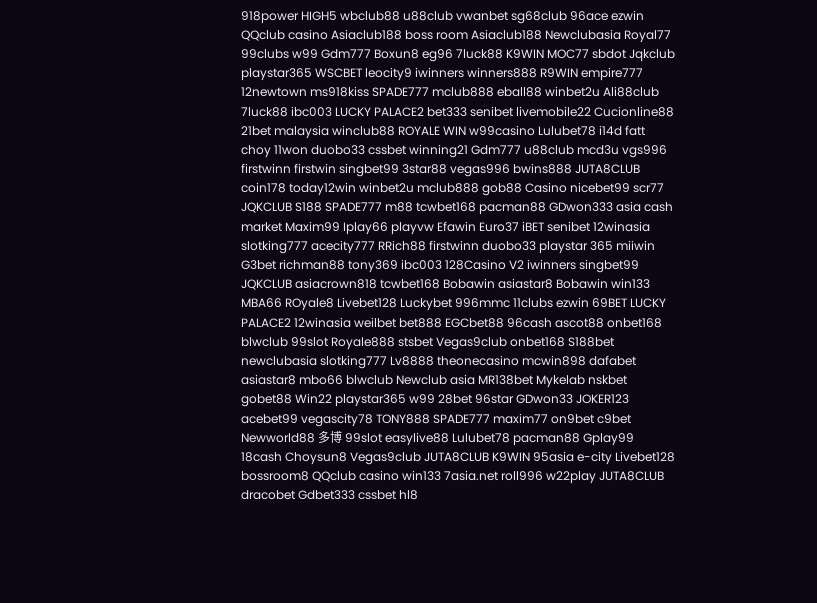918power HIGH5 wbclub88 u88club vwanbet sg68club 96ace ezwin QQclub casino Asiaclub188 boss room Asiaclub188 Newclubasia Royal77 99clubs w99 Gdm777 Boxun8 eg96 7luck88 K9WIN MOC77 sbdot Jqkclub playstar365 WSCBET leocity9 iwinners winners888 R9WIN empire777 12newtown ms918kiss SPADE777 mclub888 eball88 winbet2u Ali88club 7luck88 ibc003 LUCKY PALACE2 bet333 senibet livemobile22 Cucionline88 21bet malaysia winclub88 ROYALE WIN w99casino Lulubet78 i14d fatt choy 11won duobo33 cssbet winning21 Gdm777 u88club mcd3u vgs996 firstwinn firstwin singbet99 3star88 vegas996 bwins888 JUTA8CLUB coin178 today12win winbet2u mclub888 gob88 Casino nicebet99 scr77 JQKCLUB S188 SPADE777 m88 tcwbet168 pacman88 GDwon333 asia cash market Maxim99 Iplay66 playvw Efawin Euro37 iBET senibet 12winasia slotking777 acecity777 RRich88 firstwinn duobo33 playstar 365 miiwin G3bet richman88 tony369 ibc003 128Casino V2 iwinners singbet99 JQKCLUB asiacrown818 tcwbet168 Bobawin asiastar8 Bobawin win133 MBA66 ROyale8 Livebet128 Luckybet 996mmc 11clubs ezwin 69BET LUCKY PALACE2 12winasia weilbet bet888 EGCbet88 96cash ascot88 onbet168 blwclub 99slot Royale888 stsbet Vegas9club onbet168 S188bet newclubasia slotking777 Lv8888 theonecasino mcwin898 dafabet asiastar8 mbo66 blwclub Newclub asia MR138bet Mykelab nskbet gobet88 Win22 playstar365 w99 28bet 96star GDwon33 JOKER123 acebet99 vegascity78 TONY888 SPADE777 maxim77 on9bet c9bet Newworld88 多博 99slot easylive88 Lulubet78 pacman88 Gplay99 18cash Choysun8 Vegas9club JUTA8CLUB K9WIN 95asia e-city Livebet128 bossroom8 QQclub casino win133 7asia.net roll996 w22play JUTA8CLUB dracobet Gdbet333 cssbet hl8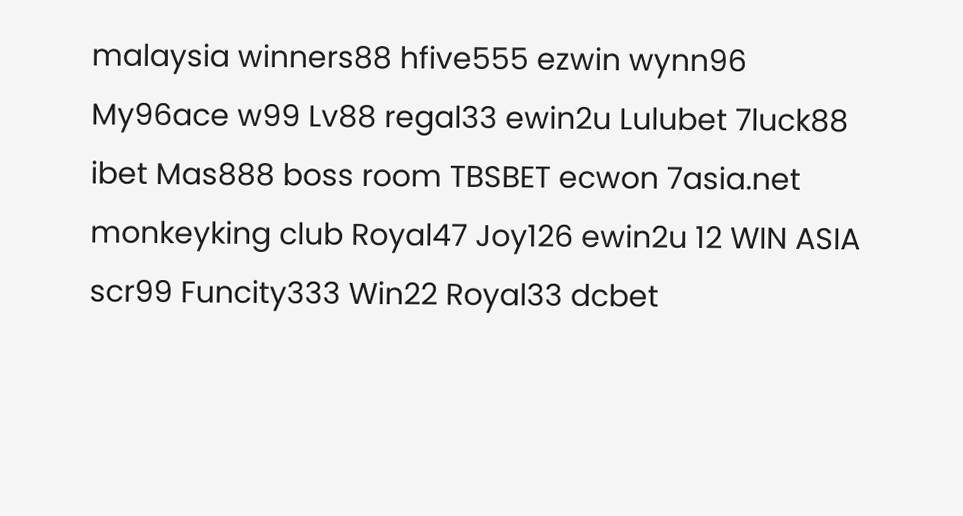malaysia winners88 hfive555 ezwin wynn96 My96ace w99 Lv88 regal33 ewin2u Lulubet 7luck88 ibet Mas888 boss room TBSBET ecwon 7asia.net monkeyking club Royal47 Joy126 ewin2u 12 WIN ASIA scr99 Funcity333 Win22 Royal33 dcbet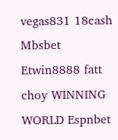vegas831 18cash Mbsbet Etwin8888 fatt choy WINNING WORLD Espnbet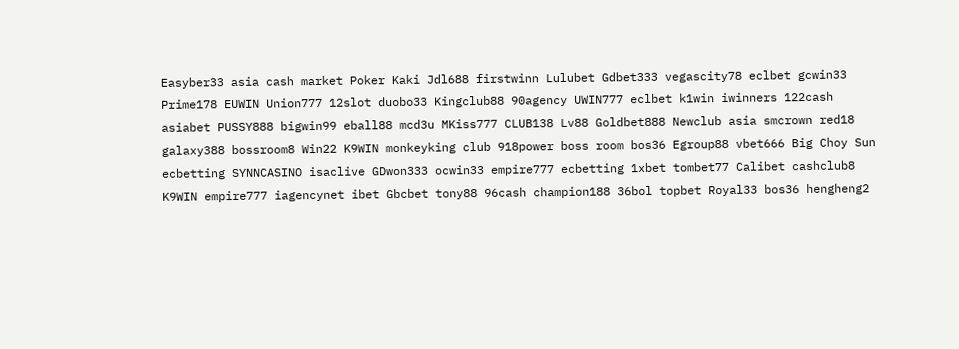Easyber33 asia cash market Poker Kaki Jdl688 firstwinn Lulubet Gdbet333 vegascity78 eclbet gcwin33 Prime178 EUWIN Union777 12slot duobo33 Kingclub88 90agency UWIN777 eclbet k1win iwinners 122cash asiabet PUSSY888 bigwin99 eball88 mcd3u MKiss777 CLUB138 Lv88 Goldbet888 Newclub asia smcrown red18 galaxy388 bossroom8 Win22 K9WIN monkeyking club 918power boss room bos36 Egroup88 vbet666 Big Choy Sun ecbetting SYNNCASINO isaclive GDwon333 ocwin33 empire777 ecbetting 1xbet tombet77 Calibet cashclub8 K9WIN empire777 iagencynet ibet Gbcbet tony88 96cash champion188 36bol topbet Royal33 bos36 hengheng2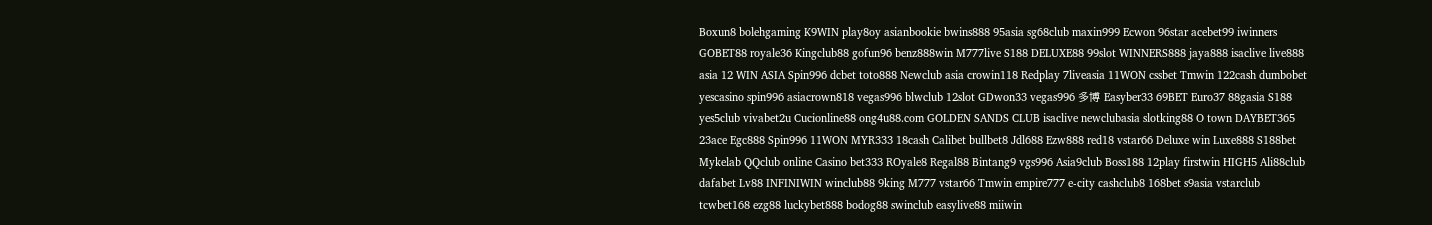Boxun8 bolehgaming K9WIN play8oy asianbookie bwins888 95asia sg68club maxin999 Ecwon 96star acebet99 iwinners GOBET88 royale36 Kingclub88 gofun96 benz888win M777live S188 DELUXE88 99slot WINNERS888 jaya888 isaclive live888 asia 12 WIN ASIA Spin996 dcbet toto888 Newclub asia crowin118 Redplay 7liveasia 11WON cssbet Tmwin 122cash dumbobet yescasino spin996 asiacrown818 vegas996 blwclub 12slot GDwon33 vegas996 多博 Easyber33 69BET Euro37 88gasia S188 yes5club vivabet2u Cucionline88 ong4u88.com GOLDEN SANDS CLUB isaclive newclubasia slotking88 O town DAYBET365 23ace Egc888 Spin996 11WON MYR333 18cash Calibet bullbet8 Jdl688 Ezw888 red18 vstar66 Deluxe win Luxe888 S188bet Mykelab QQclub online Casino bet333 ROyale8 Regal88 Bintang9 vgs996 Asia9club Boss188 12play firstwin HIGH5 Ali88club dafabet Lv88 INFINIWIN winclub88 9king M777 vstar66 Tmwin empire777 e-city cashclub8 168bet s9asia vstarclub tcwbet168 ezg88 luckybet888 bodog88 swinclub easylive88 miiwin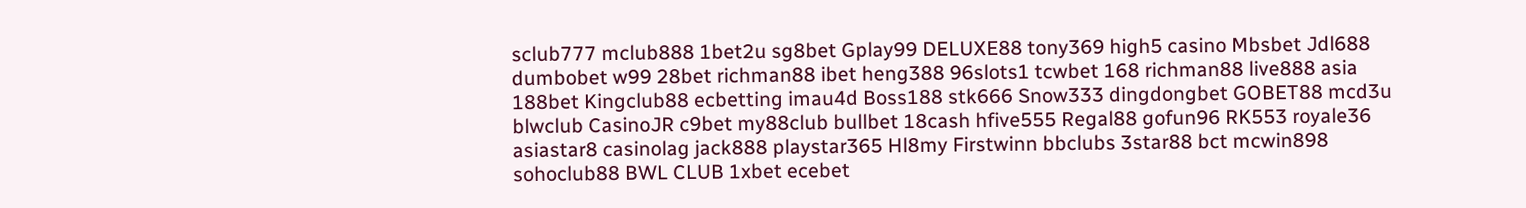sclub777 mclub888 1bet2u sg8bet Gplay99 DELUXE88 tony369 high5 casino Mbsbet Jdl688 dumbobet w99 28bet richman88 ibet heng388 96slots1 tcwbet 168 richman88 live888 asia 188bet Kingclub88 ecbetting imau4d Boss188 stk666 Snow333 dingdongbet GOBET88 mcd3u blwclub CasinoJR c9bet my88club bullbet 18cash hfive555 Regal88 gofun96 RK553 royale36 asiastar8 casinolag jack888 playstar365 Hl8my Firstwinn bbclubs 3star88 bct mcwin898 sohoclub88 BWL CLUB 1xbet ecebet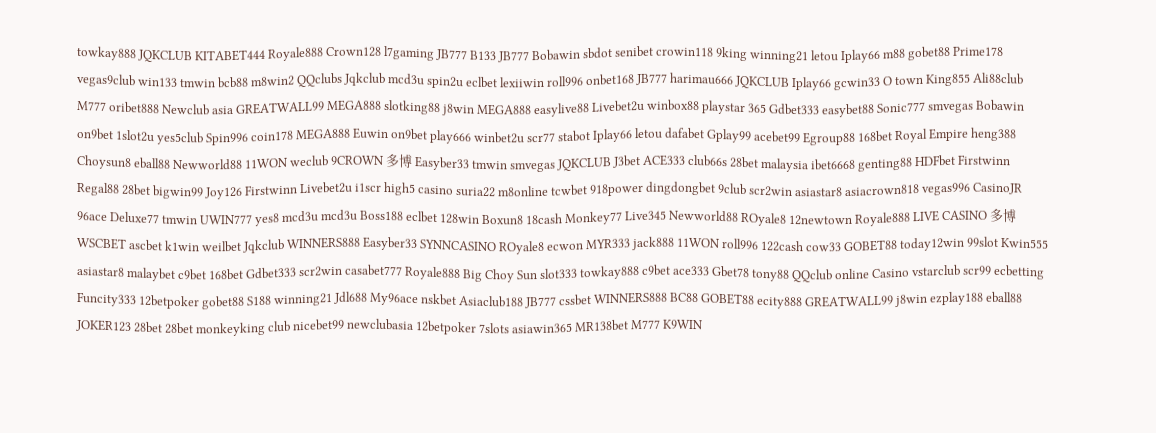towkay888 JQKCLUB KITABET444 Royale888 Crown128 l7gaming JB777 B133 JB777 Bobawin sbdot senibet crowin118 9king winning21 letou Iplay66 m88 gobet88 Prime178 vegas9club win133 tmwin bcb88 m8win2 QQclubs Jqkclub mcd3u spin2u eclbet lexiiwin roll996 onbet168 JB777 harimau666 JQKCLUB Iplay66 gcwin33 O town King855 Ali88club M777 oribet888 Newclub asia GREATWALL99 MEGA888 slotking88 j8win MEGA888 easylive88 Livebet2u winbox88 playstar 365 Gdbet333 easybet88 Sonic777 smvegas Bobawin on9bet 1slot2u yes5club Spin996 coin178 MEGA888 Euwin on9bet play666 winbet2u scr77 stabot Iplay66 letou dafabet Gplay99 acebet99 Egroup88 168bet Royal Empire heng388 Choysun8 eball88 Newworld88 11WON weclub 9CROWN 多博 Easyber33 tmwin smvegas JQKCLUB J3bet ACE333 club66s 28bet malaysia ibet6668 genting88 HDFbet Firstwinn Regal88 28bet bigwin99 Joy126 Firstwinn Livebet2u i1scr high5 casino suria22 m8online tcwbet 918power dingdongbet 9club scr2win asiastar8 asiacrown818 vegas996 CasinoJR 96ace Deluxe77 tmwin UWIN777 yes8 mcd3u mcd3u Boss188 eclbet 128win Boxun8 18cash Monkey77 Live345 Newworld88 ROyale8 12newtown Royale888 LIVE CASINO 多博 WSCBET ascbet k1win weilbet Jqkclub WINNERS888 Easyber33 SYNNCASINO ROyale8 ecwon MYR333 jack888 11WON roll996 122cash cow33 GOBET88 today12win 99slot Kwin555 asiastar8 malaybet c9bet 168bet Gdbet333 scr2win casabet777 Royale888 Big Choy Sun slot333 towkay888 c9bet ace333 Gbet78 tony88 QQclub online Casino vstarclub scr99 ecbetting Funcity333 12betpoker gobet88 S188 winning21 Jdl688 My96ace nskbet Asiaclub188 JB777 cssbet WINNERS888 BC88 GOBET88 ecity888 GREATWALL99 j8win ezplay188 eball88 JOKER123 28bet 28bet monkeyking club nicebet99 newclubasia 12betpoker 7slots asiawin365 MR138bet M777 K9WIN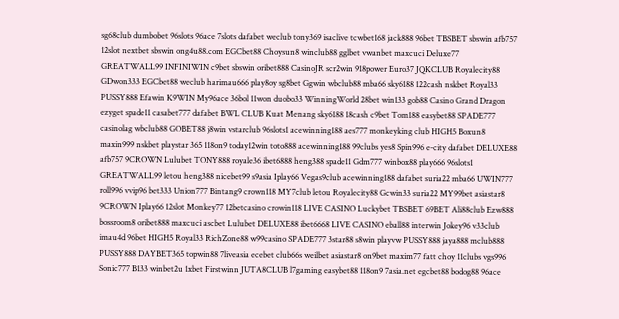sg68club dumbobet 96slots 96ace 7slots dafabet weclub tony369 isaclive tcwbet168 jack888 96bet TBSBET sbswin afb757 12slot nextbet sbswin ong4u88.com EGCbet88 Choysun8 winclub88 gglbet vwanbet maxcuci Deluxe77 GREATWALL99 INFINIWIN c9bet sbswin oribet888 CasinoJR scr2win 918power Euro37 JQKCLUB Royalecity88 GDwon333 EGCbet88 weclub harimau666 play8oy sg8bet Ggwin wbclub88 mba66 sky6188 122cash nskbet Royal33 PUSSY888 Efawin K9WIN My96ace 36bol 11won duobo33 WinningWorld 28bet win133 gob88 Casino Grand Dragon ezyget spade11 casabet777 dafabet BWL CLUB Kuat Menang sky6188 18cash c9bet Tom188 easybet88 SPADE777 casinolag wbclub88 GOBET88 j8win vstarclub 96slots1 acewinning188 aes777 monkeyking club HIGH5 Boxun8 maxin999 nskbet playstar 365 118on9 today12win toto888 acewinning188 99clubs yes8 Spin996 e-city dafabet DELUXE88 afb757 9CROWN Lulubet TONY888 royale36 ibet6888 heng388 spade11 Gdm777 winbox88 play666 96slots1 GREATWALL99 letou heng388 nicebet99 s9asia Iplay66 Vegas9club acewinning188 dafabet suria22 mba66 UWIN777 roll996 vvip96 bet333 Union777 Bintang9 crown118 MY7club letou Royalecity88 Gcwin33 suria22 MY99bet asiastar8 9CROWN Iplay66 12slot Monkey77 12betcasino crowin118 LIVE CASINO Luckybet TBSBET 69BET Ali88club Ezw888 bossroom8 oribet888 maxcuci ascbet Lulubet DELUXE88 ibet6668 LIVE CASINO eball88 interwin Jokey96 v33club imau4d 96bet HIGH5 Royal33 RichZone88 w99casino SPADE777 3star88 s8win playvw PUSSY888 jaya888 mclub888 PUSSY888 DAYBET365 topwin88 7liveasia ecebet club66s weilbet asiastar8 on9bet maxim77 fatt choy 11clubs vgs996 Sonic777 B133 winbet2u 1xbet Firstwinn JUTA8CLUB l7gaming easybet88 118on9 7asia.net egcbet88 bodog88 96ace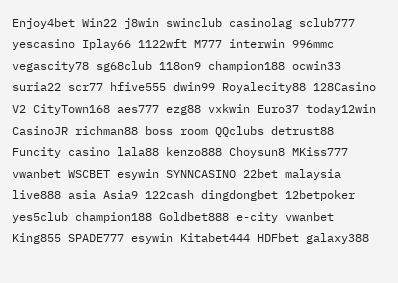Enjoy4bet Win22 j8win swinclub casinolag sclub777 yescasino Iplay66 1122wft M777 interwin 996mmc vegascity78 sg68club 118on9 champion188 ocwin33 suria22 scr77 hfive555 dwin99 Royalecity88 128Casino V2 CityTown168 aes777 ezg88 vxkwin Euro37 today12win CasinoJR richman88 boss room QQclubs detrust88 Funcity casino lala88 kenzo888 Choysun8 MKiss777 vwanbet WSCBET esywin SYNNCASINO 22bet malaysia live888 asia Asia9 122cash dingdongbet 12betpoker yes5club champion188 Goldbet888 e-city vwanbet King855 SPADE777 esywin Kitabet444 HDFbet galaxy388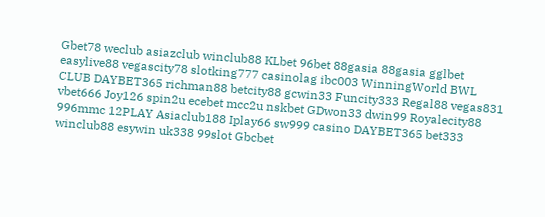Gbet78 weclub asiazclub winclub88 KLbet 96bet 88gasia 88gasia gglbet easylive88 vegascity78 slotking777 casinolag ibc003 WinningWorld BWL CLUB DAYBET365 richman88 betcity88 gcwin33 Funcity333 Regal88 vegas831 vbet666 Joy126 spin2u ecebet mcc2u nskbet GDwon33 dwin99 Royalecity88 996mmc 12PLAY Asiaclub188 Iplay66 sw999 casino DAYBET365 bet333 winclub88 esywin uk338 99slot Gbcbet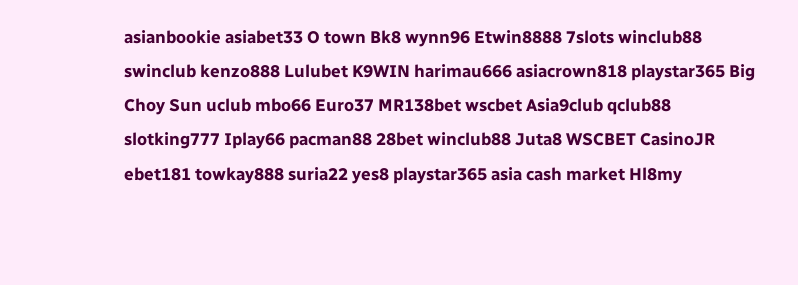asianbookie asiabet33 O town Bk8 wynn96 Etwin8888 7slots winclub88 swinclub kenzo888 Lulubet K9WIN harimau666 asiacrown818 playstar365 Big Choy Sun uclub mbo66 Euro37 MR138bet wscbet Asia9club qclub88 slotking777 Iplay66 pacman88 28bet winclub88 Juta8 WSCBET CasinoJR ebet181 towkay888 suria22 yes8 playstar365 asia cash market Hl8my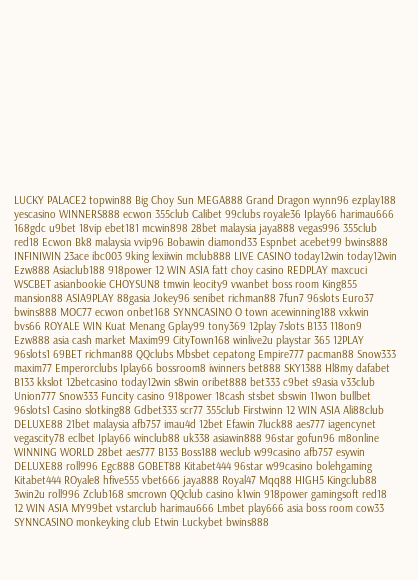LUCKY PALACE2 topwin88 Big Choy Sun MEGA888 Grand Dragon wynn96 ezplay188 yescasino WINNERS888 ecwon 355club Calibet 99clubs royale36 Iplay66 harimau666 168gdc u9bet 18vip ebet181 mcwin898 28bet malaysia jaya888 vegas996 355club red18 Ecwon Bk8 malaysia vvip96 Bobawin diamond33 Espnbet acebet99 bwins888 INFINIWIN 23ace ibc003 9king lexiiwin mclub888 LIVE CASINO today12win today12win Ezw888 Asiaclub188 918power 12 WIN ASIA fatt choy casino REDPLAY maxcuci WSCBET asianbookie CHOYSUN8 tmwin leocity9 vwanbet boss room King855 mansion88 ASIA9PLAY 88gasia Jokey96 senibet richman88 7fun7 96slots Euro37 bwins888 MOC77 ecwon onbet168 SYNNCASINO O town acewinning188 vxkwin bvs66 ROYALE WIN Kuat Menang Gplay99 tony369 12play 7slots B133 118on9 Ezw888 asia cash market Maxim99 CityTown168 winlive2u playstar 365 12PLAY 96slots1 69BET richman88 QQclubs Mbsbet cepatong Empire777 pacman88 Snow333 maxim77 Emperorclubs Iplay66 bossroom8 iwinners bet888 SKY1388 Hl8my dafabet B133 kkslot 12betcasino today12win s8win oribet888 bet333 c9bet s9asia v33club Union777 Snow333 Funcity casino 918power 18cash stsbet sbswin 11won bullbet 96slots1 Casino slotking88 Gdbet333 scr77 355club Firstwinn 12 WIN ASIA Ali88club DELUXE88 21bet malaysia afb757 imau4d 12bet Efawin 7luck88 aes777 iagencynet vegascity78 eclbet Iplay66 winclub88 uk338 asiawin888 96star gofun96 m8online WINNING WORLD 28bet aes777 B133 Boss188 weclub w99casino afb757 esywin DELUXE88 roll996 Egc888 GOBET88 Kitabet444 96star w99casino bolehgaming Kitabet444 ROyale8 hfive555 vbet666 jaya888 Royal47 Mqq88 HIGH5 Kingclub88 3win2u roll996 Zclub168 smcrown QQclub casino k1win 918power gamingsoft red18 12 WIN ASIA MY99bet vstarclub harimau666 Lmbet play666 asia boss room cow33 SYNNCASINO monkeyking club Etwin Luckybet bwins888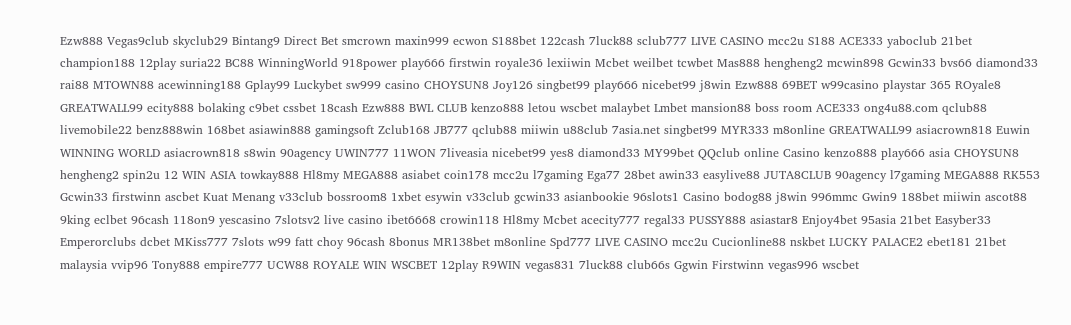Ezw888 Vegas9club skyclub29 Bintang9 Direct Bet smcrown maxin999 ecwon S188bet 122cash 7luck88 sclub777 LIVE CASINO mcc2u S188 ACE333 yaboclub 21bet champion188 12play suria22 BC88 WinningWorld 918power play666 firstwin royale36 lexiiwin Mcbet weilbet tcwbet Mas888 hengheng2 mcwin898 Gcwin33 bvs66 diamond33 rai88 MTOWN88 acewinning188 Gplay99 Luckybet sw999 casino CHOYSUN8 Joy126 singbet99 play666 nicebet99 j8win Ezw888 69BET w99casino playstar 365 ROyale8 GREATWALL99 ecity888 bolaking c9bet cssbet 18cash Ezw888 BWL CLUB kenzo888 letou wscbet malaybet Lmbet mansion88 boss room ACE333 ong4u88.com qclub88 livemobile22 benz888win 168bet asiawin888 gamingsoft Zclub168 JB777 qclub88 miiwin u88club 7asia.net singbet99 MYR333 m8online GREATWALL99 asiacrown818 Euwin WINNING WORLD asiacrown818 s8win 90agency UWIN777 11WON 7liveasia nicebet99 yes8 diamond33 MY99bet QQclub online Casino kenzo888 play666 asia CHOYSUN8 hengheng2 spin2u 12 WIN ASIA towkay888 Hl8my MEGA888 asiabet coin178 mcc2u l7gaming Ega77 28bet awin33 easylive88 JUTA8CLUB 90agency l7gaming MEGA888 RK553 Gcwin33 firstwinn ascbet Kuat Menang v33club bossroom8 1xbet esywin v33club gcwin33 asianbookie 96slots1 Casino bodog88 j8win 996mmc Gwin9 188bet miiwin ascot88 9king eclbet 96cash 118on9 yescasino 7slotsv2 live casino ibet6668 crowin118 Hl8my Mcbet acecity777 regal33 PUSSY888 asiastar8 Enjoy4bet 95asia 21bet Easyber33 Emperorclubs dcbet MKiss777 7slots w99 fatt choy 96cash 8bonus MR138bet m8online Spd777 LIVE CASINO mcc2u Cucionline88 nskbet LUCKY PALACE2 ebet181 21bet malaysia vvip96 Tony888 empire777 UCW88 ROYALE WIN WSCBET 12play R9WIN vegas831 7luck88 club66s Ggwin Firstwinn vegas996 wscbet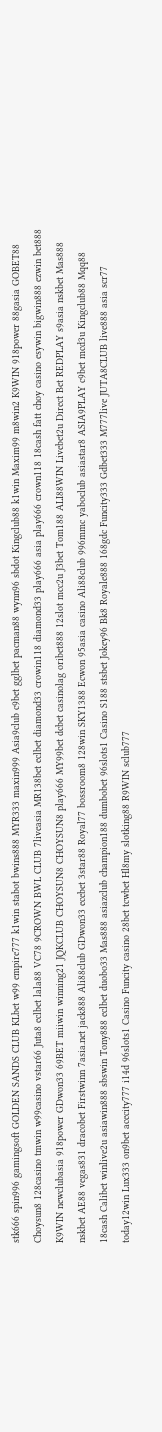stk666 spin996 gamingsoft GOLDEN SANDS CLUB KLbet w99 empire777 k1win stabot bwins888 MYR333 maxin999 Asia9club c9bet gglbet pacman88 wynn96 sbdot Kingclub88 k1win Maxim99 m8win2 K9WIN 918power 88gasia GOBET88 Choysun8 128casino tmwin w99casino vstar66 Juta8 eclbet lala88 VC78 9CROWN BWL CLUB 7liveasia MR138bet eclbet diamond33 crowin118 diamond33 play666 asia play666 crown118 18cash fatt choy casino esywin bigwin888 ezwin bet888 K9WIN newclubasia 918power GDwon33 69BET miiwin winning21 JQKCLUB CHOYSUN8 CHOYSUN8 play666 MY99bet dcbet casinolag oribet888 12slot mcc2u J3bet Tom188 ALI88WIN Livebet2u Direct Bet REDPLAY s9asia nskbet Mas888 nskbet AE88 vegas831 dracobet Firstwinn 7asia.net jack888 Ali88club GDwon33 ecebet 3star88 Royal77 bossroom8 128win SKY1388 Ecwon 95asia casino Ali88club 996mmc yaboclub asiastar8 ASIA9PLAY c9bet mcd3u Kingclub88 Mqq88 18cash Calibet winlive2u asiawin888 sbswin Tony888 eclbet duobo33 Mas888 asiazclub champion188 dumbobet 96slots1 Casino S188 stsbet Jokey96 Bk8 Royale888 168gdc Funcity333 Gdbet333 M777live JUTA8CLUB live888 asia scr77 today12win Lux333 on9bet acecity777 i14d 96slots1 Casino Funcity casino 28bet tcwbet Hl8my slotking88 R9WIN sclub777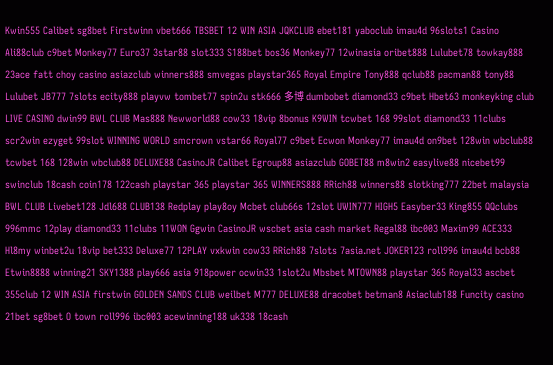Kwin555 Calibet sg8bet Firstwinn vbet666 TBSBET 12 WIN ASIA JQKCLUB ebet181 yaboclub imau4d 96slots1 Casino Ali88club c9bet Monkey77 Euro37 3star88 slot333 S188bet bos36 Monkey77 12winasia oribet888 Lulubet78 towkay888 23ace fatt choy casino asiazclub winners888 smvegas playstar365 Royal Empire Tony888 qclub88 pacman88 tony88 Lulubet JB777 7slots ecity888 playvw tombet77 spin2u stk666 多博 dumbobet diamond33 c9bet Hbet63 monkeyking club LIVE CASINO dwin99 BWL CLUB Mas888 Newworld88 cow33 18vip 8bonus K9WIN tcwbet 168 99slot diamond33 11clubs scr2win ezyget 99slot WINNING WORLD smcrown vstar66 Royal77 c9bet Ecwon Monkey77 imau4d on9bet 128win wbclub88 tcwbet 168 128win wbclub88 DELUXE88 CasinoJR Calibet Egroup88 asiazclub GOBET88 m8win2 easylive88 nicebet99 swinclub 18cash coin178 122cash playstar 365 playstar 365 WINNERS888 RRich88 winners88 slotking777 22bet malaysia BWL CLUB Livebet128 Jdl688 CLUB138 Redplay play8oy Mcbet club66s 12slot UWIN777 HIGH5 Easyber33 King855 QQclubs 996mmc 12play diamond33 11clubs 11WON Ggwin CasinoJR wscbet asia cash market Regal88 ibc003 Maxim99 ACE333 Hl8my winbet2u 18vip bet333 Deluxe77 12PLAY vxkwin cow33 RRich88 7slots 7asia.net JOKER123 roll996 imau4d bcb88 Etwin8888 winning21 SKY1388 play666 asia 918power ocwin33 1slot2u Mbsbet MTOWN88 playstar 365 Royal33 ascbet 355club 12 WIN ASIA firstwin GOLDEN SANDS CLUB weilbet M777 DELUXE88 dracobet betman8 Asiaclub188 Funcity casino 21bet sg8bet O town roll996 ibc003 acewinning188 uk338 18cash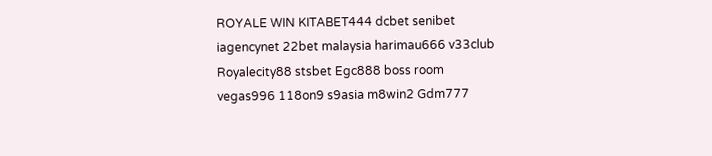ROYALE WIN KITABET444 dcbet senibet iagencynet 22bet malaysia harimau666 v33club Royalecity88 stsbet Egc888 boss room vegas996 118on9 s9asia m8win2 Gdm777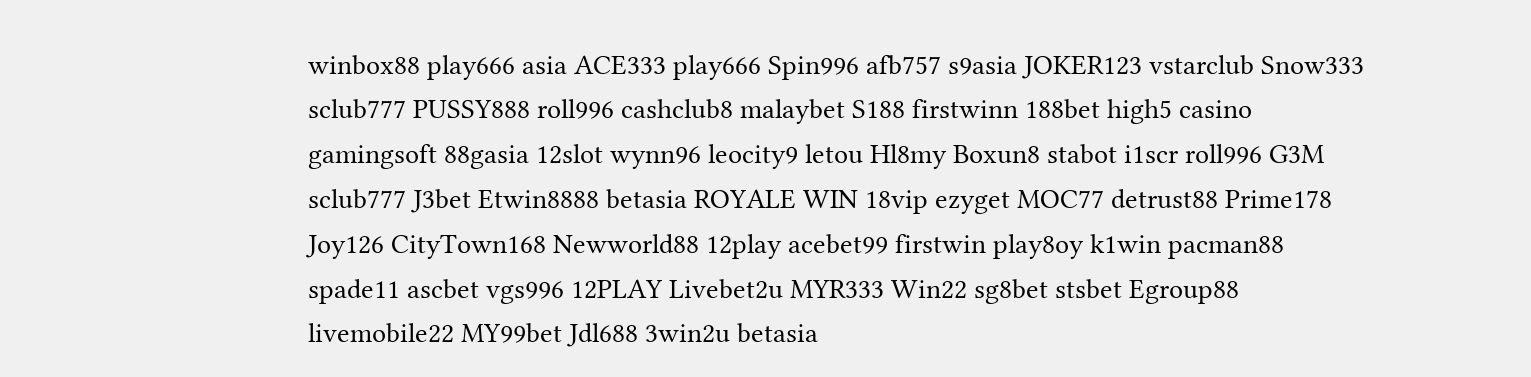winbox88 play666 asia ACE333 play666 Spin996 afb757 s9asia JOKER123 vstarclub Snow333 sclub777 PUSSY888 roll996 cashclub8 malaybet S188 firstwinn 188bet high5 casino gamingsoft 88gasia 12slot wynn96 leocity9 letou Hl8my Boxun8 stabot i1scr roll996 G3M sclub777 J3bet Etwin8888 betasia ROYALE WIN 18vip ezyget MOC77 detrust88 Prime178 Joy126 CityTown168 Newworld88 12play acebet99 firstwin play8oy k1win pacman88 spade11 ascbet vgs996 12PLAY Livebet2u MYR333 Win22 sg8bet stsbet Egroup88 livemobile22 MY99bet Jdl688 3win2u betasia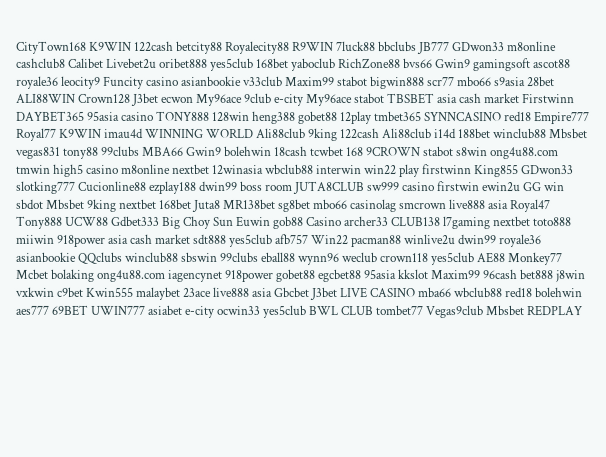CityTown168 K9WIN 122cash betcity88 Royalecity88 R9WIN 7luck88 bbclubs JB777 GDwon33 m8online cashclub8 Calibet Livebet2u oribet888 yes5club 168bet yaboclub RichZone88 bvs66 Gwin9 gamingsoft ascot88 royale36 leocity9 Funcity casino asianbookie v33club Maxim99 stabot bigwin888 scr77 mbo66 s9asia 28bet ALI88WIN Crown128 J3bet ecwon My96ace 9club e-city My96ace stabot TBSBET asia cash market Firstwinn DAYBET365 95asia casino TONY888 128win heng388 gobet88 12play tmbet365 SYNNCASINO red18 Empire777 Royal77 K9WIN imau4d WINNING WORLD Ali88club 9king 122cash Ali88club i14d 188bet winclub88 Mbsbet vegas831 tony88 99clubs MBA66 Gwin9 bolehwin 18cash tcwbet 168 9CROWN stabot s8win ong4u88.com tmwin high5 casino m8online nextbet 12winasia wbclub88 interwin win22 play firstwinn King855 GDwon33 slotking777 Cucionline88 ezplay188 dwin99 boss room JUTA8CLUB sw999 casino firstwin ewin2u GG win sbdot Mbsbet 9king nextbet 168bet Juta8 MR138bet sg8bet mbo66 casinolag smcrown live888 asia Royal47 Tony888 UCW88 Gdbet333 Big Choy Sun Euwin gob88 Casino archer33 CLUB138 l7gaming nextbet toto888 miiwin 918power asia cash market sdt888 yes5club afb757 Win22 pacman88 winlive2u dwin99 royale36 asianbookie QQclubs winclub88 sbswin 99clubs eball88 wynn96 weclub crown118 yes5club AE88 Monkey77 Mcbet bolaking ong4u88.com iagencynet 918power gobet88 egcbet88 95asia kkslot Maxim99 96cash bet888 j8win vxkwin c9bet Kwin555 malaybet 23ace live888 asia Gbcbet J3bet LIVE CASINO mba66 wbclub88 red18 bolehwin aes777 69BET UWIN777 asiabet e-city ocwin33 yes5club BWL CLUB tombet77 Vegas9club Mbsbet REDPLAY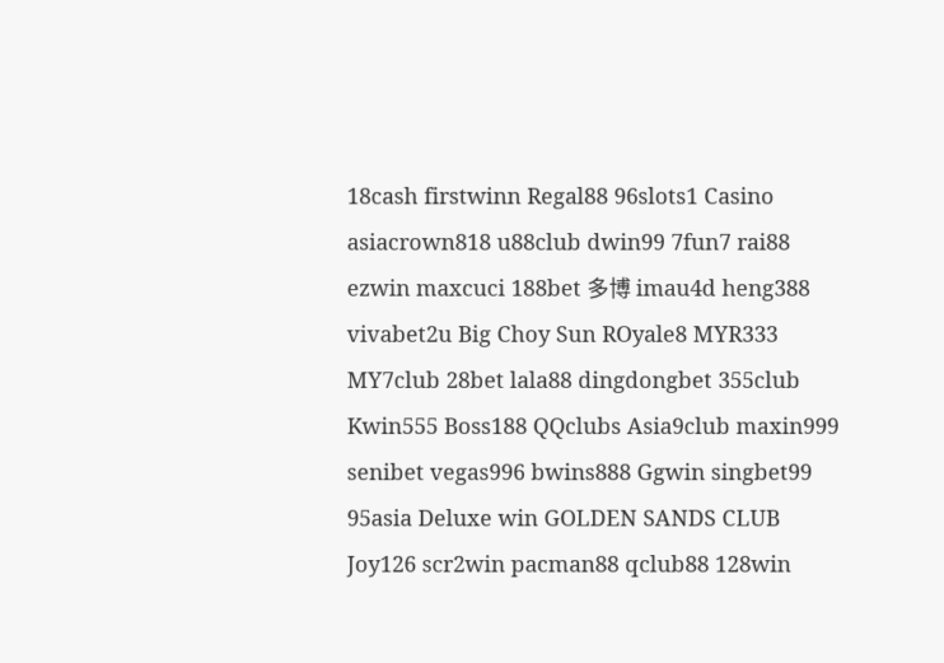18cash firstwinn Regal88 96slots1 Casino asiacrown818 u88club dwin99 7fun7 rai88 ezwin maxcuci 188bet 多博 imau4d heng388 vivabet2u Big Choy Sun ROyale8 MYR333 MY7club 28bet lala88 dingdongbet 355club Kwin555 Boss188 QQclubs Asia9club maxin999 senibet vegas996 bwins888 Ggwin singbet99 95asia Deluxe win GOLDEN SANDS CLUB Joy126 scr2win pacman88 qclub88 128win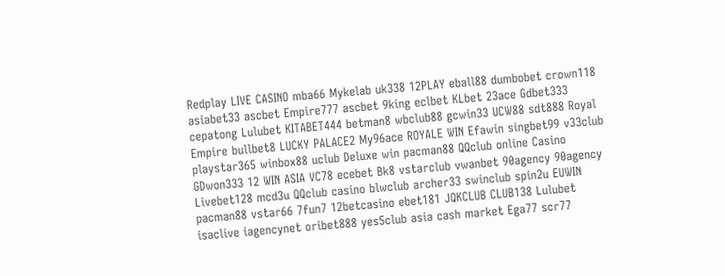Redplay LIVE CASINO mba66 Mykelab uk338 12PLAY eball88 dumbobet crown118 asiabet33 ascbet Empire777 ascbet 9king eclbet KLbet 23ace Gdbet333 cepatong Lulubet KITABET444 betman8 wbclub88 gcwin33 UCW88 sdt888 Royal Empire bullbet8 LUCKY PALACE2 My96ace ROYALE WIN Efawin singbet99 v33club playstar365 winbox88 uclub Deluxe win pacman88 QQclub online Casino GDwon333 12 WIN ASIA VC78 ecebet Bk8 vstarclub vwanbet 90agency 90agency Livebet128 mcd3u QQclub casino blwclub archer33 swinclub spin2u EUWIN pacman88 vstar66 7fun7 12betcasino ebet181 JQKCLUB CLUB138 Lulubet isaclive iagencynet oribet888 yes5club asia cash market Ega77 scr77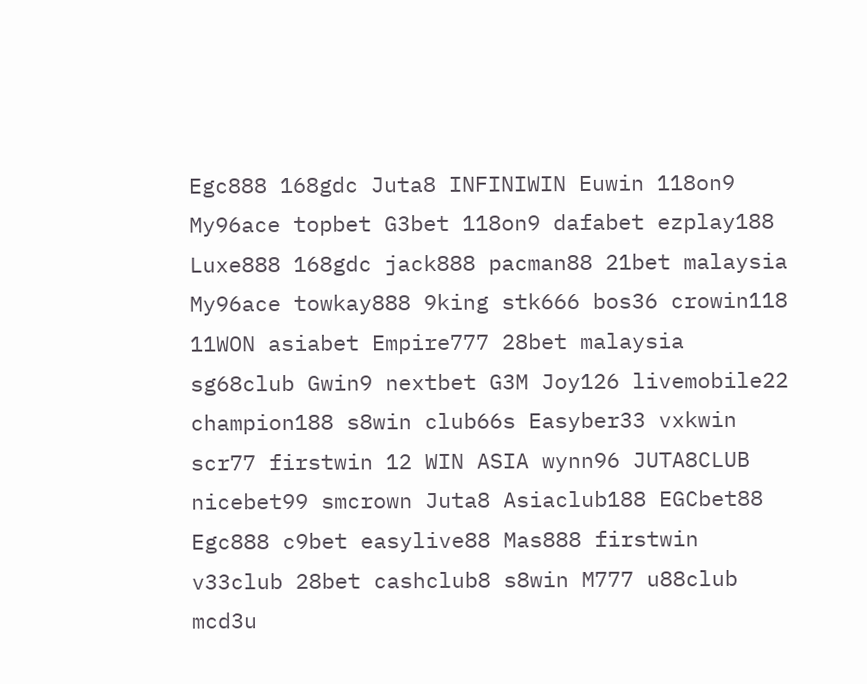Egc888 168gdc Juta8 INFINIWIN Euwin 118on9 My96ace topbet G3bet 118on9 dafabet ezplay188 Luxe888 168gdc jack888 pacman88 21bet malaysia My96ace towkay888 9king stk666 bos36 crowin118 11WON asiabet Empire777 28bet malaysia sg68club Gwin9 nextbet G3M Joy126 livemobile22 champion188 s8win club66s Easyber33 vxkwin scr77 firstwin 12 WIN ASIA wynn96 JUTA8CLUB nicebet99 smcrown Juta8 Asiaclub188 EGCbet88 Egc888 c9bet easylive88 Mas888 firstwin v33club 28bet cashclub8 s8win M777 u88club mcd3u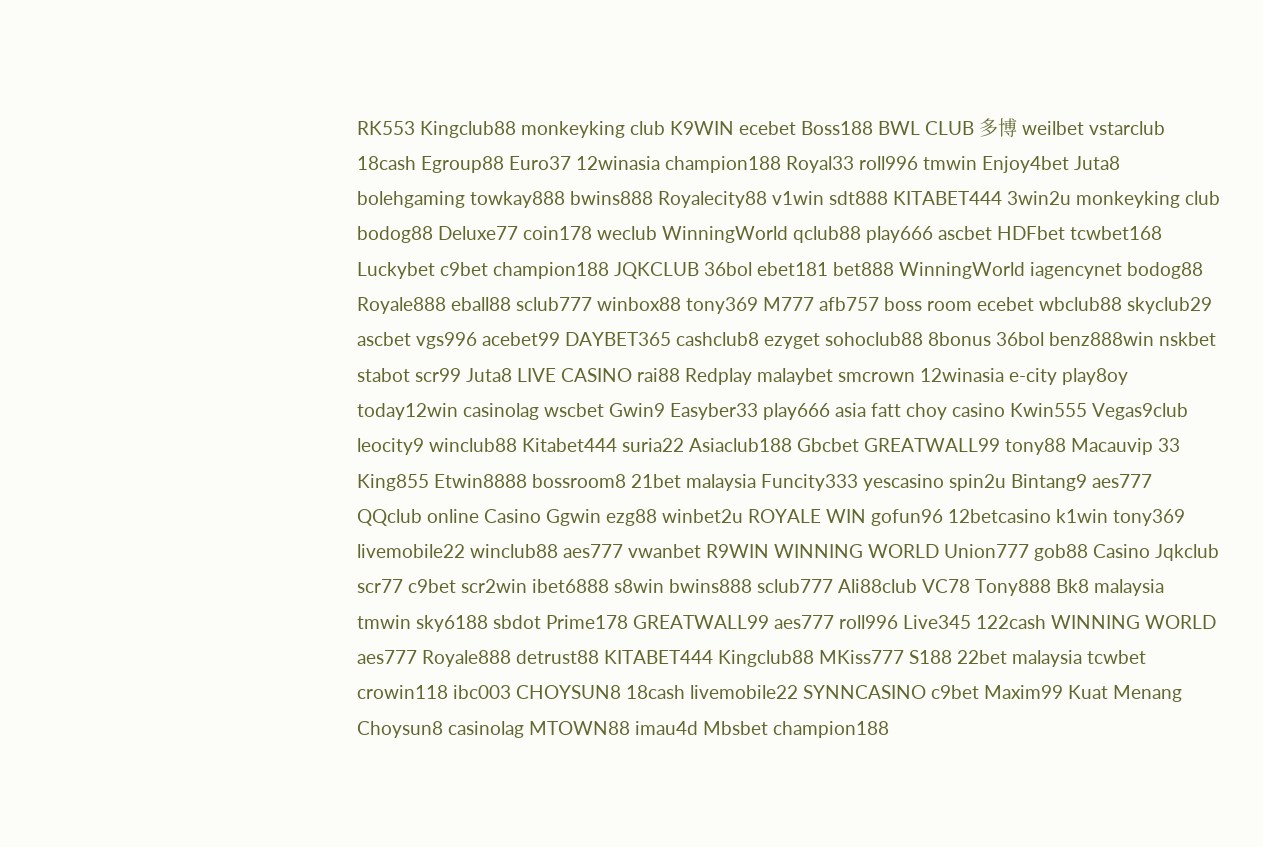RK553 Kingclub88 monkeyking club K9WIN ecebet Boss188 BWL CLUB 多博 weilbet vstarclub 18cash Egroup88 Euro37 12winasia champion188 Royal33 roll996 tmwin Enjoy4bet Juta8 bolehgaming towkay888 bwins888 Royalecity88 v1win sdt888 KITABET444 3win2u monkeyking club bodog88 Deluxe77 coin178 weclub WinningWorld qclub88 play666 ascbet HDFbet tcwbet168 Luckybet c9bet champion188 JQKCLUB 36bol ebet181 bet888 WinningWorld iagencynet bodog88 Royale888 eball88 sclub777 winbox88 tony369 M777 afb757 boss room ecebet wbclub88 skyclub29 ascbet vgs996 acebet99 DAYBET365 cashclub8 ezyget sohoclub88 8bonus 36bol benz888win nskbet stabot scr99 Juta8 LIVE CASINO rai88 Redplay malaybet smcrown 12winasia e-city play8oy today12win casinolag wscbet Gwin9 Easyber33 play666 asia fatt choy casino Kwin555 Vegas9club leocity9 winclub88 Kitabet444 suria22 Asiaclub188 Gbcbet GREATWALL99 tony88 Macauvip 33 King855 Etwin8888 bossroom8 21bet malaysia Funcity333 yescasino spin2u Bintang9 aes777 QQclub online Casino Ggwin ezg88 winbet2u ROYALE WIN gofun96 12betcasino k1win tony369 livemobile22 winclub88 aes777 vwanbet R9WIN WINNING WORLD Union777 gob88 Casino Jqkclub scr77 c9bet scr2win ibet6888 s8win bwins888 sclub777 Ali88club VC78 Tony888 Bk8 malaysia tmwin sky6188 sbdot Prime178 GREATWALL99 aes777 roll996 Live345 122cash WINNING WORLD aes777 Royale888 detrust88 KITABET444 Kingclub88 MKiss777 S188 22bet malaysia tcwbet crowin118 ibc003 CHOYSUN8 18cash livemobile22 SYNNCASINO c9bet Maxim99 Kuat Menang Choysun8 casinolag MTOWN88 imau4d Mbsbet champion188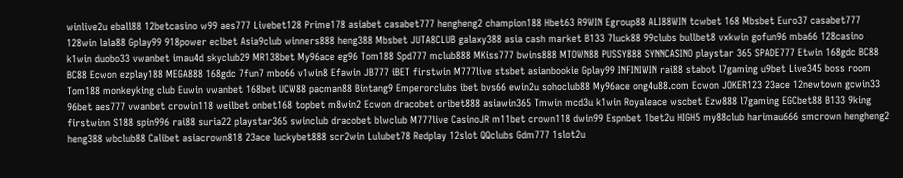winlive2u eball88 12betcasino w99 aes777 Livebet128 Prime178 asiabet casabet777 hengheng2 champion188 Hbet63 R9WIN Egroup88 ALI88WIN tcwbet 168 Mbsbet Euro37 casabet777 128win lala88 Gplay99 918power eclbet Asia9club winners888 heng388 Mbsbet JUTA8CLUB galaxy388 asia cash market B133 7luck88 99clubs bullbet8 vxkwin gofun96 mba66 128casino k1win duobo33 vwanbet imau4d skyclub29 MR138bet My96ace eg96 Tom188 Spd777 mclub888 MKiss777 bwins888 MTOWN88 PUSSY888 SYNNCASINO playstar 365 SPADE777 Etwin 168gdc BC88 BC88 Ecwon ezplay188 MEGA888 168gdc 7fun7 mbo66 v1win8 Efawin JB777 iBET firstwin M777live stsbet asianbookie Gplay99 INFINIWIN rai88 stabot l7gaming u9bet Live345 boss room Tom188 monkeyking club Euwin vwanbet 168bet UCW88 pacman88 Bintang9 Emperorclubs ibet bvs66 ewin2u sohoclub88 My96ace ong4u88.com Ecwon JOKER123 23ace 12newtown gcwin33 96bet aes777 vwanbet crowin118 weilbet onbet168 topbet m8win2 Ecwon dracobet oribet888 asiawin365 Tmwin mcd3u k1win Royaleace wscbet Ezw888 l7gaming EGCbet88 B133 9king firstwinn S188 spin996 rai88 suria22 playstar365 swinclub dracobet blwclub M777live CasinoJR m11bet crown118 dwin99 Espnbet 1bet2u HIGH5 my88club harimau666 smcrown hengheng2 heng388 wbclub88 Calibet asiacrown818 23ace luckybet888 scr2win Lulubet78 Redplay 12slot QQclubs Gdm777 1slot2u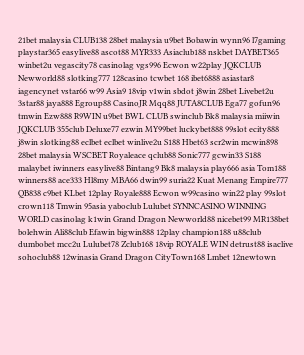21bet malaysia CLUB138 28bet malaysia u9bet Bobawin wynn96 l7gaming playstar365 easylive88 ascot88 MYR333 Asiaclub188 nskbet DAYBET365 winbet2u vegascity78 casinolag vgs996 Ecwon w22play JQKCLUB Newworld88 slotking777 128casino tcwbet 168 ibet6888 asiastar8 iagencynet vstar66 w99 Asia9 18vip v1win sbdot j8win 28bet Livebet2u 3star88 jaya888 Egroup88 CasinoJR Mqq88 JUTA8CLUB Ega77 gofun96 tmwin Ezw888 R9WIN u9bet BWL CLUB swinclub Bk8 malaysia miiwin JQKCLUB 355club Deluxe77 ezwin MY99bet luckybet888 99slot ecity888 j8win slotking88 eclbet eclbet winlive2u S188 Hbet63 scr2win mcwin898 28bet malaysia WSCBET Royaleace qclub88 Sonic777 gcwin33 S188 malaybet iwinners easylive88 Bintang9 Bk8 malaysia play666 asia Tom188 winners88 ace333 Hl8my MBA66 dwin99 suria22 Kuat Menang Empire777 QB838 c9bet KLbet 12play Royale888 Ecwon w99casino win22 play 99slot crown118 Tmwin 95asia yaboclub Lulubet SYNNCASINO WINNING WORLD casinolag k1win Grand Dragon Newworld88 nicebet99 MR138bet bolehwin Ali88club Efawin bigwin888 12play champion188 u88club dumbobet mcc2u Lulubet78 Zclub168 18vip ROYALE WIN detrust88 isaclive sohoclub88 12winasia Grand Dragon CityTown168 Lmbet 12newtown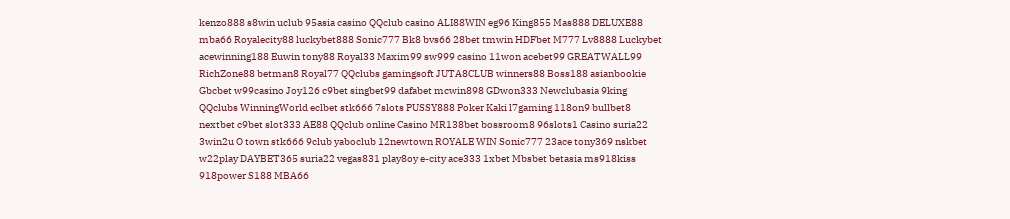kenzo888 s8win uclub 95asia casino QQclub casino ALI88WIN eg96 King855 Mas888 DELUXE88 mba66 Royalecity88 luckybet888 Sonic777 Bk8 bvs66 28bet tmwin HDFbet M777 Lv8888 Luckybet acewinning188 Euwin tony88 Royal33 Maxim99 sw999 casino 11won acebet99 GREATWALL99 RichZone88 betman8 Royal77 QQclubs gamingsoft JUTA8CLUB winners88 Boss188 asianbookie Gbcbet w99casino Joy126 c9bet singbet99 dafabet mcwin898 GDwon333 Newclubasia 9king QQclubs WinningWorld eclbet stk666 7slots PUSSY888 Poker Kaki l7gaming 118on9 bullbet8 nextbet c9bet slot333 AE88 QQclub online Casino MR138bet bossroom8 96slots1 Casino suria22 3win2u O town stk666 9club yaboclub 12newtown ROYALE WIN Sonic777 23ace tony369 nskbet w22play DAYBET365 suria22 vegas831 play8oy e-city ace333 1xbet Mbsbet betasia ms918kiss 918power S188 MBA66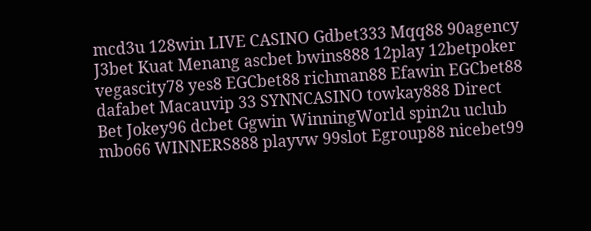mcd3u 128win LIVE CASINO Gdbet333 Mqq88 90agency J3bet Kuat Menang ascbet bwins888 12play 12betpoker vegascity78 yes8 EGCbet88 richman88 Efawin EGCbet88 dafabet Macauvip 33 SYNNCASINO towkay888 Direct Bet Jokey96 dcbet Ggwin WinningWorld spin2u uclub mbo66 WINNERS888 playvw 99slot Egroup88 nicebet99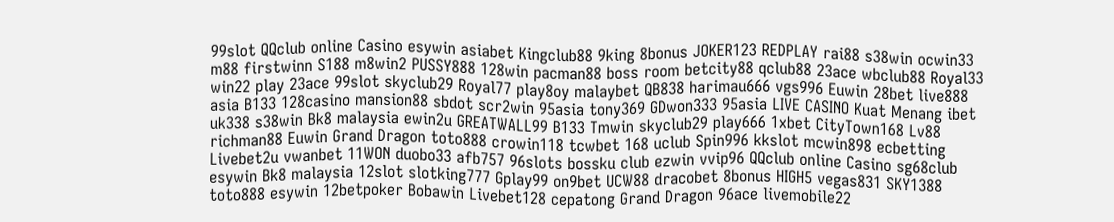99slot QQclub online Casino esywin asiabet Kingclub88 9king 8bonus JOKER123 REDPLAY rai88 s38win ocwin33 m88 firstwinn S188 m8win2 PUSSY888 128win pacman88 boss room betcity88 qclub88 23ace wbclub88 Royal33 win22 play 23ace 99slot skyclub29 Royal77 play8oy malaybet QB838 harimau666 vgs996 Euwin 28bet live888 asia B133 128casino mansion88 sbdot scr2win 95asia tony369 GDwon333 95asia LIVE CASINO Kuat Menang ibet uk338 s38win Bk8 malaysia ewin2u GREATWALL99 B133 Tmwin skyclub29 play666 1xbet CityTown168 Lv88 richman88 Euwin Grand Dragon toto888 crowin118 tcwbet 168 uclub Spin996 kkslot mcwin898 ecbetting Livebet2u vwanbet 11WON duobo33 afb757 96slots bossku club ezwin vvip96 QQclub online Casino sg68club esywin Bk8 malaysia 12slot slotking777 Gplay99 on9bet UCW88 dracobet 8bonus HIGH5 vegas831 SKY1388 toto888 esywin 12betpoker Bobawin Livebet128 cepatong Grand Dragon 96ace livemobile22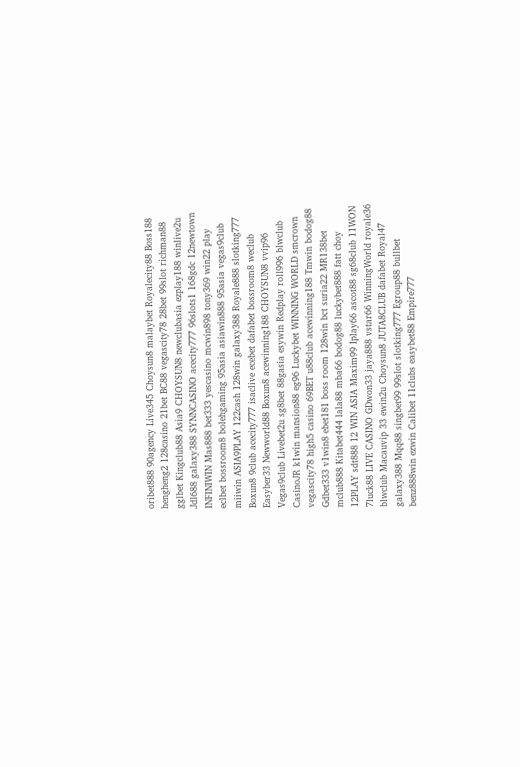oribet888 90agency Live345 Choysun8 malaybet Royalecity88 Boss188 hengheng2 128casino 21bet BC88 vegascity78 28bet 99slot richman88 gglbet Kingclub88 Asia9 CHOYSUN8 newclubasia ezplay188 winlive2u Jdl688 galaxy388 SYNNCASINO acecity777 96slots1 168gdc 12newtown INFINIWIN Mas888 bet333 yescasino mcwin898 tony369 win22 play eclbet bossroom8 bolehgaming 95asia asiawin888 95asia vegas9club miiwin ASIA9PLAY 122cash 128win galaxy388 Royale888 slotking777 Boxun8 9club acecity777 isaclive ecebet dafabet bossroom8 weclub Easyber33 Newworld88 Boxun8 acewinning188 CHOYSUN8 vvip96 Vegas9club Livebet2u sg8bet 88gasia esywin Redplay roll996 blwclub CasinoJR k1win mansion88 eg96 Luckybet WINNING WORLD smcrown vegascity78 high5 casino 69BET u88club acewinning188 Tmwin bodog88 Gdbet333 v1win8 ebet181 boss room 128win bct suria22 MR138bet mclub888 Kitabet444 lala88 mba66 bodog88 luckybet888 fatt choy 12PLAY sdt888 12 WIN ASIA Maxim99 Iplay66 ascot88 sg68club 11WON 7luck88 LIVE CASINO GDwon33 jaya888 vstar66 WinningWorld royale36 blwclub Macauvip 33 ewin2u Choysun8 JUTA8CLUB dafabet Royal47 galaxy388 Mqq88 singbet99 99slot slotking777 Egroup88 bullbet benz888win ezwin Calibet 11clubs easybet88 Empire777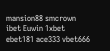mansion88 smcrown ibet Euwin 1xbet ebet181 ace333 vbet666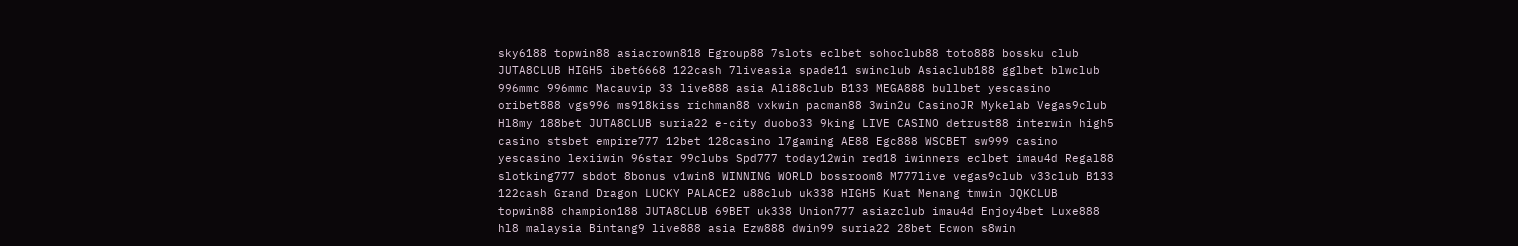sky6188 topwin88 asiacrown818 Egroup88 7slots eclbet sohoclub88 toto888 bossku club JUTA8CLUB HIGH5 ibet6668 122cash 7liveasia spade11 swinclub Asiaclub188 gglbet blwclub 996mmc 996mmc Macauvip 33 live888 asia Ali88club B133 MEGA888 bullbet yescasino oribet888 vgs996 ms918kiss richman88 vxkwin pacman88 3win2u CasinoJR Mykelab Vegas9club Hl8my 188bet JUTA8CLUB suria22 e-city duobo33 9king LIVE CASINO detrust88 interwin high5 casino stsbet empire777 12bet 128casino l7gaming AE88 Egc888 WSCBET sw999 casino yescasino lexiiwin 96star 99clubs Spd777 today12win red18 iwinners eclbet imau4d Regal88 slotking777 sbdot 8bonus v1win8 WINNING WORLD bossroom8 M777live vegas9club v33club B133 122cash Grand Dragon LUCKY PALACE2 u88club uk338 HIGH5 Kuat Menang tmwin JQKCLUB topwin88 champion188 JUTA8CLUB 69BET uk338 Union777 asiazclub imau4d Enjoy4bet Luxe888 hl8 malaysia Bintang9 live888 asia Ezw888 dwin99 suria22 28bet Ecwon s8win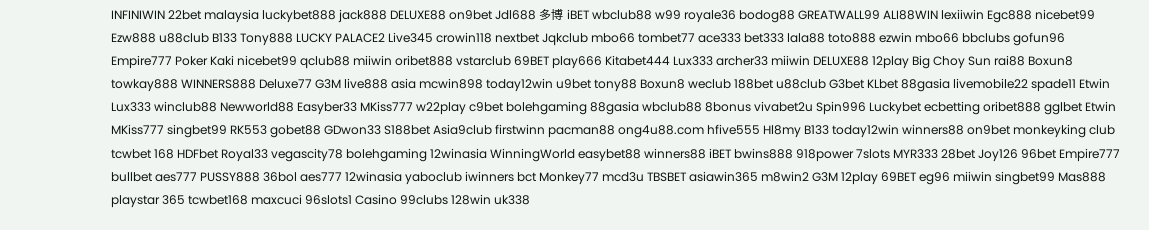INFINIWIN 22bet malaysia luckybet888 jack888 DELUXE88 on9bet Jdl688 多博 iBET wbclub88 w99 royale36 bodog88 GREATWALL99 ALI88WIN lexiiwin Egc888 nicebet99 Ezw888 u88club B133 Tony888 LUCKY PALACE2 Live345 crowin118 nextbet Jqkclub mbo66 tombet77 ace333 bet333 lala88 toto888 ezwin mbo66 bbclubs gofun96 Empire777 Poker Kaki nicebet99 qclub88 miiwin oribet888 vstarclub 69BET play666 Kitabet444 Lux333 archer33 miiwin DELUXE88 12play Big Choy Sun rai88 Boxun8 towkay888 WINNERS888 Deluxe77 G3M live888 asia mcwin898 today12win u9bet tony88 Boxun8 weclub 188bet u88club G3bet KLbet 88gasia livemobile22 spade11 Etwin Lux333 winclub88 Newworld88 Easyber33 MKiss777 w22play c9bet bolehgaming 88gasia wbclub88 8bonus vivabet2u Spin996 Luckybet ecbetting oribet888 gglbet Etwin MKiss777 singbet99 RK553 gobet88 GDwon33 S188bet Asia9club firstwinn pacman88 ong4u88.com hfive555 Hl8my B133 today12win winners88 on9bet monkeyking club tcwbet 168 HDFbet Royal33 vegascity78 bolehgaming 12winasia WinningWorld easybet88 winners88 iBET bwins888 918power 7slots MYR333 28bet Joy126 96bet Empire777 bullbet aes777 PUSSY888 36bol aes777 12winasia yaboclub iwinners bct Monkey77 mcd3u TBSBET asiawin365 m8win2 G3M 12play 69BET eg96 miiwin singbet99 Mas888 playstar 365 tcwbet168 maxcuci 96slots1 Casino 99clubs 128win uk338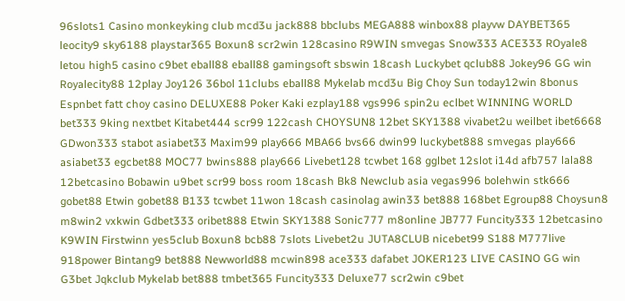96slots1 Casino monkeyking club mcd3u jack888 bbclubs MEGA888 winbox88 playvw DAYBET365 leocity9 sky6188 playstar365 Boxun8 scr2win 128casino R9WIN smvegas Snow333 ACE333 ROyale8 letou high5 casino c9bet eball88 eball88 gamingsoft sbswin 18cash Luckybet qclub88 Jokey96 GG win Royalecity88 12play Joy126 36bol 11clubs eball88 Mykelab mcd3u Big Choy Sun today12win 8bonus Espnbet fatt choy casino DELUXE88 Poker Kaki ezplay188 vgs996 spin2u eclbet WINNING WORLD bet333 9king nextbet Kitabet444 scr99 122cash CHOYSUN8 12bet SKY1388 vivabet2u weilbet ibet6668 GDwon333 stabot asiabet33 Maxim99 play666 MBA66 bvs66 dwin99 luckybet888 smvegas play666 asiabet33 egcbet88 MOC77 bwins888 play666 Livebet128 tcwbet 168 gglbet 12slot i14d afb757 lala88 12betcasino Bobawin u9bet scr99 boss room 18cash Bk8 Newclub asia vegas996 bolehwin stk666 gobet88 Etwin gobet88 B133 tcwbet 11won 18cash casinolag awin33 bet888 168bet Egroup88 Choysun8 m8win2 vxkwin Gdbet333 oribet888 Etwin SKY1388 Sonic777 m8online JB777 Funcity333 12betcasino K9WIN Firstwinn yes5club Boxun8 bcb88 7slots Livebet2u JUTA8CLUB nicebet99 S188 M777live 918power Bintang9 bet888 Newworld88 mcwin898 ace333 dafabet JOKER123 LIVE CASINO GG win G3bet Jqkclub Mykelab bet888 tmbet365 Funcity333 Deluxe77 scr2win c9bet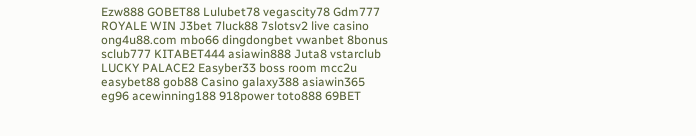Ezw888 GOBET88 Lulubet78 vegascity78 Gdm777 ROYALE WIN J3bet 7luck88 7slotsv2 live casino ong4u88.com mbo66 dingdongbet vwanbet 8bonus sclub777 KITABET444 asiawin888 Juta8 vstarclub LUCKY PALACE2 Easyber33 boss room mcc2u easybet88 gob88 Casino galaxy388 asiawin365 eg96 acewinning188 918power toto888 69BET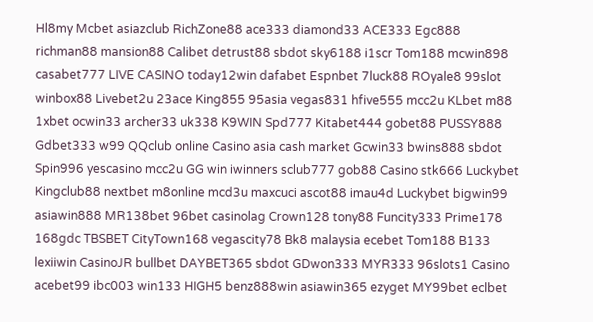Hl8my Mcbet asiazclub RichZone88 ace333 diamond33 ACE333 Egc888 richman88 mansion88 Calibet detrust88 sbdot sky6188 i1scr Tom188 mcwin898 casabet777 LIVE CASINO today12win dafabet Espnbet 7luck88 ROyale8 99slot winbox88 Livebet2u 23ace King855 95asia vegas831 hfive555 mcc2u KLbet m88 1xbet ocwin33 archer33 uk338 K9WIN Spd777 Kitabet444 gobet88 PUSSY888 Gdbet333 w99 QQclub online Casino asia cash market Gcwin33 bwins888 sbdot Spin996 yescasino mcc2u GG win iwinners sclub777 gob88 Casino stk666 Luckybet Kingclub88 nextbet m8online mcd3u maxcuci ascot88 imau4d Luckybet bigwin99 asiawin888 MR138bet 96bet casinolag Crown128 tony88 Funcity333 Prime178 168gdc TBSBET CityTown168 vegascity78 Bk8 malaysia ecebet Tom188 B133 lexiiwin CasinoJR bullbet DAYBET365 sbdot GDwon333 MYR333 96slots1 Casino acebet99 ibc003 win133 HIGH5 benz888win asiawin365 ezyget MY99bet eclbet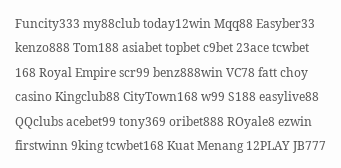Funcity333 my88club today12win Mqq88 Easyber33 kenzo888 Tom188 asiabet topbet c9bet 23ace tcwbet 168 Royal Empire scr99 benz888win VC78 fatt choy casino Kingclub88 CityTown168 w99 S188 easylive88 QQclubs acebet99 tony369 oribet888 ROyale8 ezwin firstwinn 9king tcwbet168 Kuat Menang 12PLAY JB777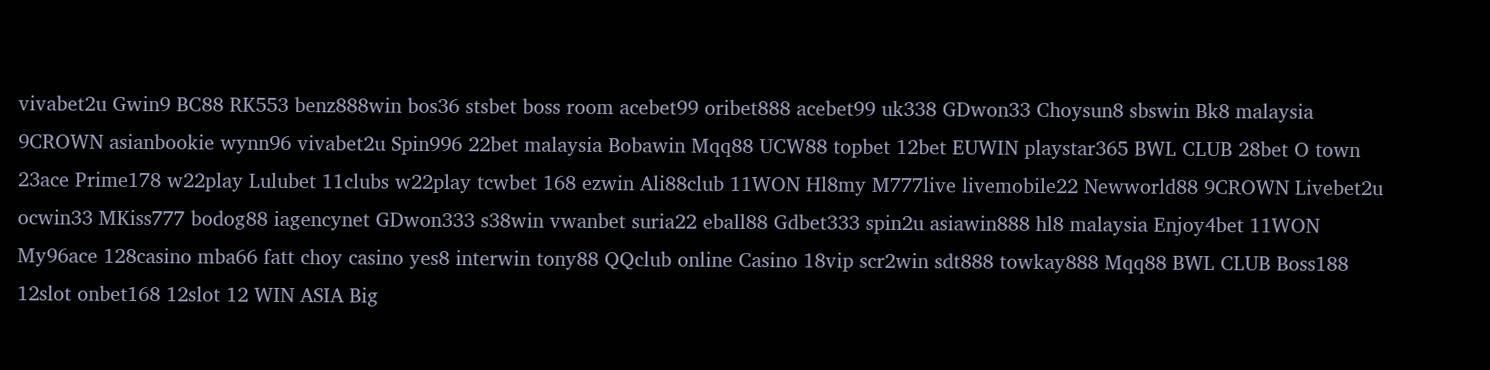vivabet2u Gwin9 BC88 RK553 benz888win bos36 stsbet boss room acebet99 oribet888 acebet99 uk338 GDwon33 Choysun8 sbswin Bk8 malaysia 9CROWN asianbookie wynn96 vivabet2u Spin996 22bet malaysia Bobawin Mqq88 UCW88 topbet 12bet EUWIN playstar365 BWL CLUB 28bet O town 23ace Prime178 w22play Lulubet 11clubs w22play tcwbet 168 ezwin Ali88club 11WON Hl8my M777live livemobile22 Newworld88 9CROWN Livebet2u ocwin33 MKiss777 bodog88 iagencynet GDwon333 s38win vwanbet suria22 eball88 Gdbet333 spin2u asiawin888 hl8 malaysia Enjoy4bet 11WON My96ace 128casino mba66 fatt choy casino yes8 interwin tony88 QQclub online Casino 18vip scr2win sdt888 towkay888 Mqq88 BWL CLUB Boss188 12slot onbet168 12slot 12 WIN ASIA Big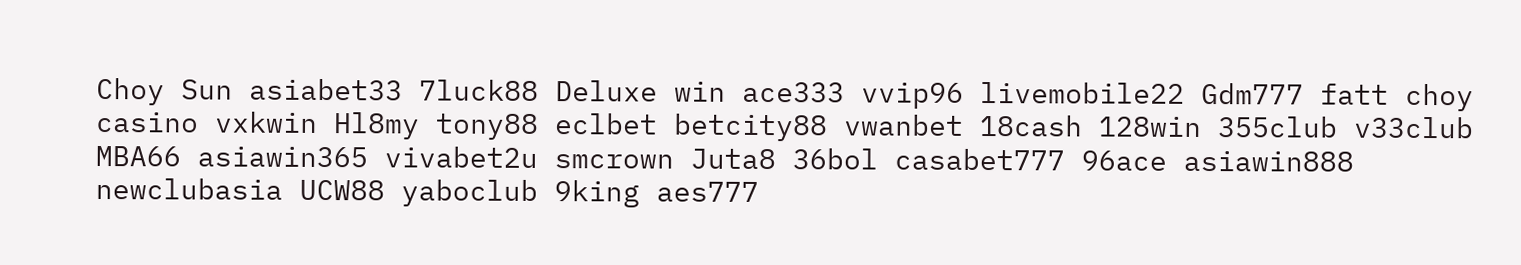Choy Sun asiabet33 7luck88 Deluxe win ace333 vvip96 livemobile22 Gdm777 fatt choy casino vxkwin Hl8my tony88 eclbet betcity88 vwanbet 18cash 128win 355club v33club MBA66 asiawin365 vivabet2u smcrown Juta8 36bol casabet777 96ace asiawin888 newclubasia UCW88 yaboclub 9king aes777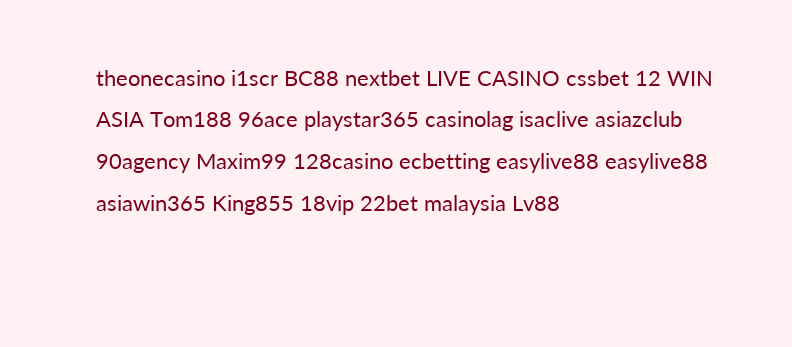theonecasino i1scr BC88 nextbet LIVE CASINO cssbet 12 WIN ASIA Tom188 96ace playstar365 casinolag isaclive asiazclub 90agency Maxim99 128casino ecbetting easylive88 easylive88 asiawin365 King855 18vip 22bet malaysia Lv88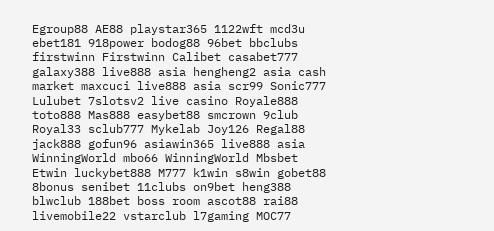Egroup88 AE88 playstar365 1122wft mcd3u ebet181 918power bodog88 96bet bbclubs firstwinn Firstwinn Calibet casabet777 galaxy388 live888 asia hengheng2 asia cash market maxcuci live888 asia scr99 Sonic777 Lulubet 7slotsv2 live casino Royale888 toto888 Mas888 easybet88 smcrown 9club Royal33 sclub777 Mykelab Joy126 Regal88 jack888 gofun96 asiawin365 live888 asia WinningWorld mbo66 WinningWorld Mbsbet Etwin luckybet888 M777 k1win s8win gobet88 8bonus senibet 11clubs on9bet heng388 blwclub 188bet boss room ascot88 rai88 livemobile22 vstarclub l7gaming MOC77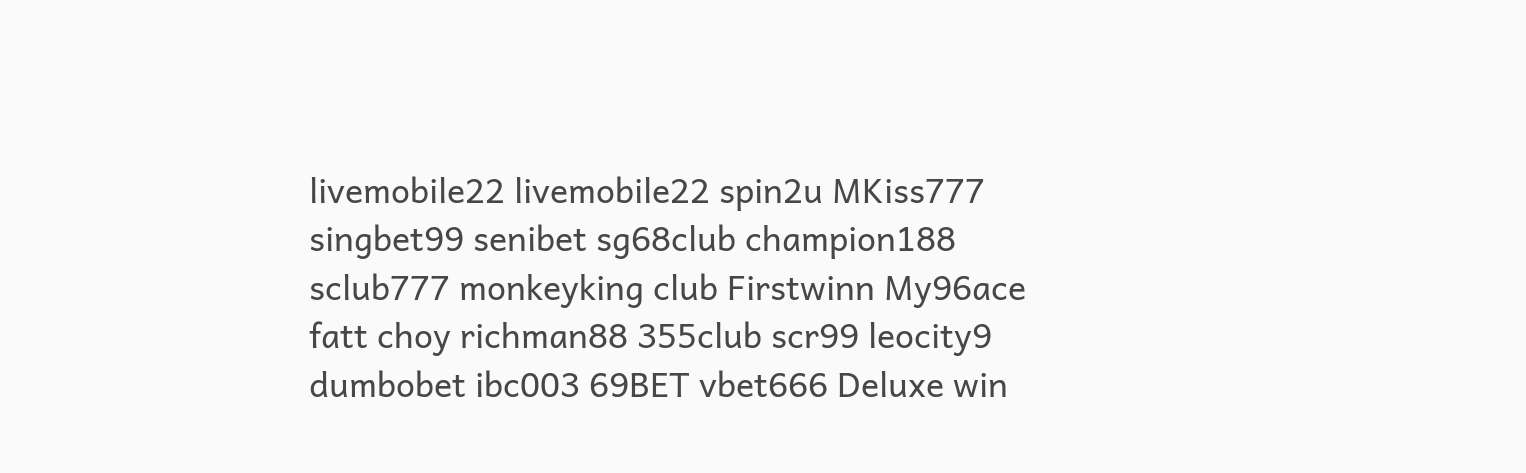livemobile22 livemobile22 spin2u MKiss777 singbet99 senibet sg68club champion188 sclub777 monkeyking club Firstwinn My96ace fatt choy richman88 355club scr99 leocity9 dumbobet ibc003 69BET vbet666 Deluxe win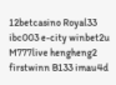12betcasino Royal33 ibc003 e-city winbet2u M777live hengheng2 firstwinn B133 imau4d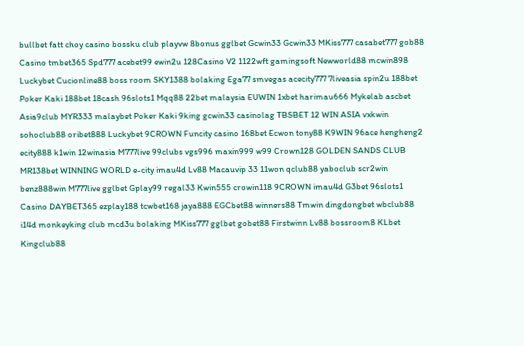bullbet fatt choy casino bossku club playvw 8bonus gglbet Gcwin33 Gcwin33 MKiss777 casabet777 gob88 Casino tmbet365 Spd777 acebet99 ewin2u 128Casino V2 1122wft gamingsoft Newworld88 mcwin898 Luckybet Cucionline88 boss room SKY1388 bolaking Ega77 smvegas acecity777 7liveasia spin2u 188bet Poker Kaki 188bet 18cash 96slots1 Mqq88 22bet malaysia EUWIN 1xbet harimau666 Mykelab ascbet Asia9club MYR333 malaybet Poker Kaki 9king gcwin33 casinolag TBSBET 12 WIN ASIA vxkwin sohoclub88 oribet888 Luckybet 9CROWN Funcity casino 168bet Ecwon tony88 K9WIN 96ace hengheng2 ecity888 k1win 12winasia M777live 99clubs vgs996 maxin999 w99 Crown128 GOLDEN SANDS CLUB MR138bet WINNING WORLD e-city imau4d Lv88 Macauvip 33 11won qclub88 yaboclub scr2win benz888win M777live gglbet Gplay99 regal33 Kwin555 crowin118 9CROWN imau4d G3bet 96slots1 Casino DAYBET365 ezplay188 tcwbet168 jaya888 EGCbet88 winners88 Tmwin dingdongbet wbclub88 i14d monkeyking club mcd3u bolaking MKiss777 gglbet gobet88 Firstwinn Lv88 bossroom8 KLbet Kingclub88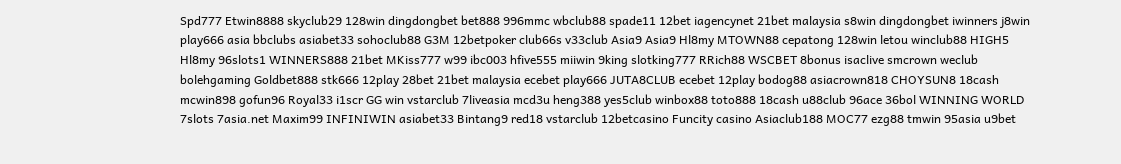Spd777 Etwin8888 skyclub29 128win dingdongbet bet888 996mmc wbclub88 spade11 12bet iagencynet 21bet malaysia s8win dingdongbet iwinners j8win play666 asia bbclubs asiabet33 sohoclub88 G3M 12betpoker club66s v33club Asia9 Asia9 Hl8my MTOWN88 cepatong 128win letou winclub88 HIGH5 Hl8my 96slots1 WINNERS888 21bet MKiss777 w99 ibc003 hfive555 miiwin 9king slotking777 RRich88 WSCBET 8bonus isaclive smcrown weclub bolehgaming Goldbet888 stk666 12play 28bet 21bet malaysia ecebet play666 JUTA8CLUB ecebet 12play bodog88 asiacrown818 CHOYSUN8 18cash mcwin898 gofun96 Royal33 i1scr GG win vstarclub 7liveasia mcd3u heng388 yes5club winbox88 toto888 18cash u88club 96ace 36bol WINNING WORLD 7slots 7asia.net Maxim99 INFINIWIN asiabet33 Bintang9 red18 vstarclub 12betcasino Funcity casino Asiaclub188 MOC77 ezg88 tmwin 95asia u9bet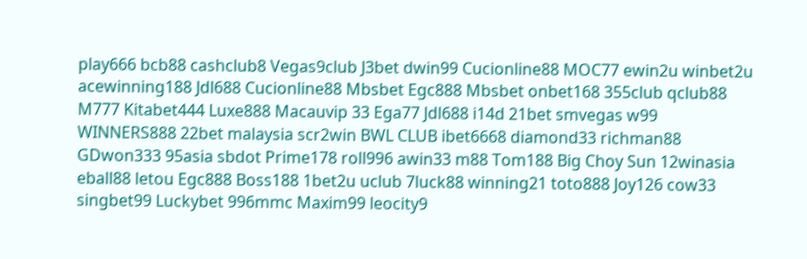play666 bcb88 cashclub8 Vegas9club J3bet dwin99 Cucionline88 MOC77 ewin2u winbet2u acewinning188 Jdl688 Cucionline88 Mbsbet Egc888 Mbsbet onbet168 355club qclub88 M777 Kitabet444 Luxe888 Macauvip 33 Ega77 Jdl688 i14d 21bet smvegas w99 WINNERS888 22bet malaysia scr2win BWL CLUB ibet6668 diamond33 richman88 GDwon333 95asia sbdot Prime178 roll996 awin33 m88 Tom188 Big Choy Sun 12winasia eball88 letou Egc888 Boss188 1bet2u uclub 7luck88 winning21 toto888 Joy126 cow33 singbet99 Luckybet 996mmc Maxim99 leocity9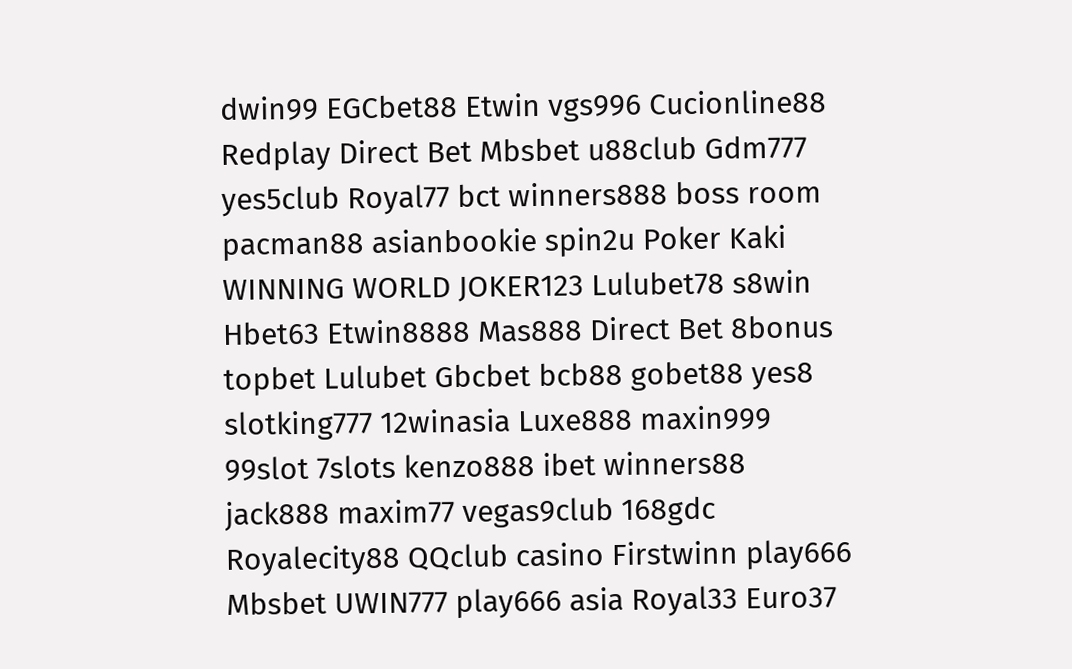dwin99 EGCbet88 Etwin vgs996 Cucionline88 Redplay Direct Bet Mbsbet u88club Gdm777 yes5club Royal77 bct winners888 boss room pacman88 asianbookie spin2u Poker Kaki WINNING WORLD JOKER123 Lulubet78 s8win Hbet63 Etwin8888 Mas888 Direct Bet 8bonus topbet Lulubet Gbcbet bcb88 gobet88 yes8 slotking777 12winasia Luxe888 maxin999 99slot 7slots kenzo888 ibet winners88 jack888 maxim77 vegas9club 168gdc Royalecity88 QQclub casino Firstwinn play666 Mbsbet UWIN777 play666 asia Royal33 Euro37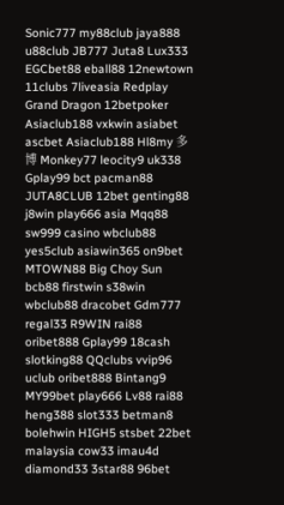Sonic777 my88club jaya888 u88club JB777 Juta8 Lux333 EGCbet88 eball88 12newtown 11clubs 7liveasia Redplay Grand Dragon 12betpoker Asiaclub188 vxkwin asiabet ascbet Asiaclub188 Hl8my 多博 Monkey77 leocity9 uk338 Gplay99 bct pacman88 JUTA8CLUB 12bet genting88 j8win play666 asia Mqq88 sw999 casino wbclub88 yes5club asiawin365 on9bet MTOWN88 Big Choy Sun bcb88 firstwin s38win wbclub88 dracobet Gdm777 regal33 R9WIN rai88 oribet888 Gplay99 18cash slotking88 QQclubs vvip96 uclub oribet888 Bintang9 MY99bet play666 Lv88 rai88 heng388 slot333 betman8 bolehwin HIGH5 stsbet 22bet malaysia cow33 imau4d diamond33 3star88 96bet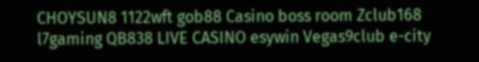CHOYSUN8 1122wft gob88 Casino boss room Zclub168 l7gaming QB838 LIVE CASINO esywin Vegas9club e-city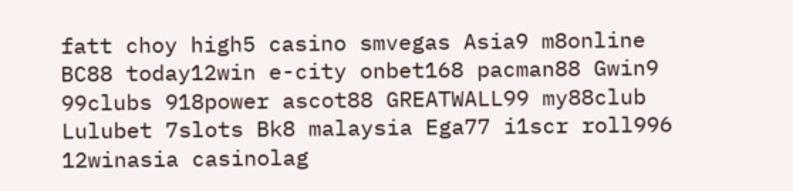fatt choy high5 casino smvegas Asia9 m8online BC88 today12win e-city onbet168 pacman88 Gwin9 99clubs 918power ascot88 GREATWALL99 my88club Lulubet 7slots Bk8 malaysia Ega77 i1scr roll996 12winasia casinolag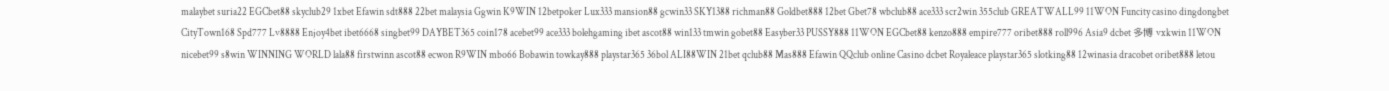malaybet suria22 EGCbet88 skyclub29 1xbet Efawin sdt888 22bet malaysia Ggwin K9WIN 12betpoker Lux333 mansion88 gcwin33 SKY1388 richman88 Goldbet888 12bet Gbet78 wbclub88 ace333 scr2win 355club GREATWALL99 11WON Funcity casino dingdongbet CityTown168 Spd777 Lv8888 Enjoy4bet ibet6668 singbet99 DAYBET365 coin178 acebet99 ace333 bolehgaming ibet ascot88 win133 tmwin gobet88 Easyber33 PUSSY888 11WON EGCbet88 kenzo888 empire777 oribet888 roll996 Asia9 dcbet 多博 vxkwin 11WON nicebet99 s8win WINNING WORLD lala88 firstwinn ascot88 ecwon R9WIN mbo66 Bobawin towkay888 playstar365 36bol ALI88WIN 21bet qclub88 Mas888 Efawin QQclub online Casino dcbet Royaleace playstar365 slotking88 12winasia dracobet oribet888 letou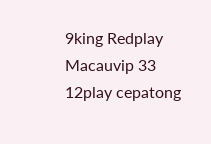9king Redplay Macauvip 33 12play cepatong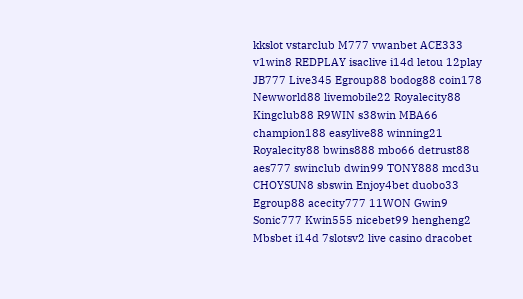kkslot vstarclub M777 vwanbet ACE333 v1win8 REDPLAY isaclive i14d letou 12play JB777 Live345 Egroup88 bodog88 coin178 Newworld88 livemobile22 Royalecity88 Kingclub88 R9WIN s38win MBA66 champion188 easylive88 winning21 Royalecity88 bwins888 mbo66 detrust88 aes777 swinclub dwin99 TONY888 mcd3u CHOYSUN8 sbswin Enjoy4bet duobo33 Egroup88 acecity777 11WON Gwin9 Sonic777 Kwin555 nicebet99 hengheng2 Mbsbet i14d 7slotsv2 live casino dracobet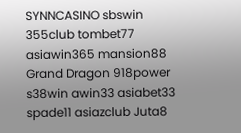SYNNCASINO sbswin 355club tombet77 asiawin365 mansion88 Grand Dragon 918power s38win awin33 asiabet33 spade11 asiazclub Juta8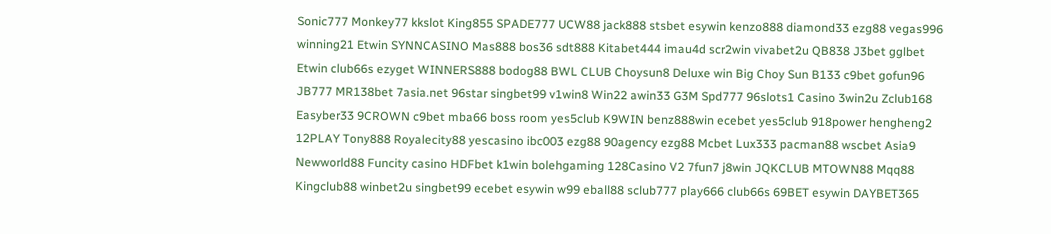Sonic777 Monkey77 kkslot King855 SPADE777 UCW88 jack888 stsbet esywin kenzo888 diamond33 ezg88 vegas996 winning21 Etwin SYNNCASINO Mas888 bos36 sdt888 Kitabet444 imau4d scr2win vivabet2u QB838 J3bet gglbet Etwin club66s ezyget WINNERS888 bodog88 BWL CLUB Choysun8 Deluxe win Big Choy Sun B133 c9bet gofun96 JB777 MR138bet 7asia.net 96star singbet99 v1win8 Win22 awin33 G3M Spd777 96slots1 Casino 3win2u Zclub168 Easyber33 9CROWN c9bet mba66 boss room yes5club K9WIN benz888win ecebet yes5club 918power hengheng2 12PLAY Tony888 Royalecity88 yescasino ibc003 ezg88 90agency ezg88 Mcbet Lux333 pacman88 wscbet Asia9 Newworld88 Funcity casino HDFbet k1win bolehgaming 128Casino V2 7fun7 j8win JQKCLUB MTOWN88 Mqq88 Kingclub88 winbet2u singbet99 ecebet esywin w99 eball88 sclub777 play666 club66s 69BET esywin DAYBET365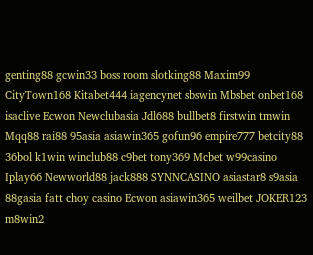genting88 gcwin33 boss room slotking88 Maxim99 CityTown168 Kitabet444 iagencynet sbswin Mbsbet onbet168 isaclive Ecwon Newclubasia Jdl688 bullbet8 firstwin tmwin Mqq88 rai88 95asia asiawin365 gofun96 empire777 betcity88 36bol k1win winclub88 c9bet tony369 Mcbet w99casino Iplay66 Newworld88 jack888 SYNNCASINO asiastar8 s9asia 88gasia fatt choy casino Ecwon asiawin365 weilbet JOKER123 m8win2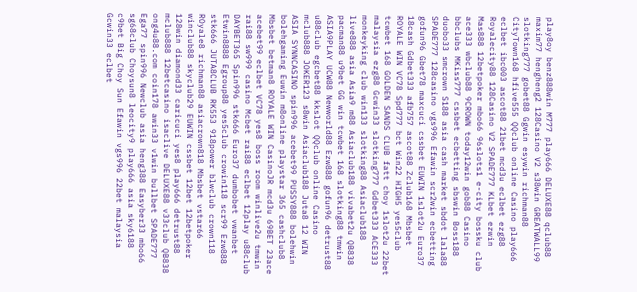play8oy benz888win M777 play666 DELUXE88 qclub88 maxim77 hengheng2 128Casino V2 s38win GREATWALL99 slotking777 gobet88 Ggwin esywin richman88 CityTown168 hfive555 QQclub online Casino play666 eclbet ibc003 ascot88 21bet mcd3u eclbet ezg88 Royalecity88 128Casino V2 SPADE777 KLbet ezwin Mas888 12betpoker mbo66 96slots1 e-city bossku club ace333 wbclub88 9CROWN today12win gob88 Casino bbclubs MKiss777 cssbet ecbetting sbswin Boss188 duobo33 smcrown S188 asia cash market sbdot lala88 SPADE777 128casino vgs996 Efawin scr2win ecbetting gofun96 Gbet78 maxcuci cssbet EUWIN 1slot2u Euro37 18cash Gdbet333 afb757 ascot88 Zclub168 Mbsbet ROYALE WIN VC78 Spd777 bct Win22 HIGH5 yes5club tcwbet 168 GOLDEN SANDS CLUB fatt choy 1slot2u 22bet malaysia ezg88 Gcwin33 slotking777 Gdbet333 ACE333 monkeyking club win133 slotking88 Asiaclub188 live888 asia Asia9 m88 Asiaclub188 vivabet2u QB838 pacman88 u9bet GG win tcwbet 168 slotking88 tmwin ASIA9PLAY UCW88 Newworld88 Ezw888 gofun96 detrust88 u88club egcbet88 kkslot QQclub online Casino mclub888 JOKER123 s8win Asiaclub188 Juta8 12 WIN ASIA SYNNCASINO spin996 acebet99 PUSSY888 bolehwin bolehgaming Euwin m8online playstar 365 cashclub8 Mbsbet betman8 ROYALE WIN CasinoJR mcd3u 69BET 23ace acebet99 eclbet VC78 yes8 boss room winlive2u tmwin rai88 sw999 casino Mcbet rai88 eclbet 12play u88club DAYBET365 Spin996 stk666 Euro37 dumbobet vwanbet Etwin8888 Egroup88 yes5club crowin118 scr99 Ezw888 stk666 JUTA8CLUB RK553 918power blwclub crown118 ROyale8 richman88 asiacrown818 Mbsbet vstar66 winclub88 skyclub29 EUWIN cssbet 12bet 12betpoker 128win diamond33 caricuci yes8 play666 detrust88 mclub888 12betcasino isaclive DELUXE88 v33club QB838 ong4u88.com coin178 awin33 v1win bullbet SPADE777 Ega77 spin996 Newclub asia heng388 Easyber33 mbo66 sg68club Choysun8 leocity9 play666 asia sky6188 c9bet Big Choy Sun Efawin vgs996 22bet malaysia Gcwin33 eclbet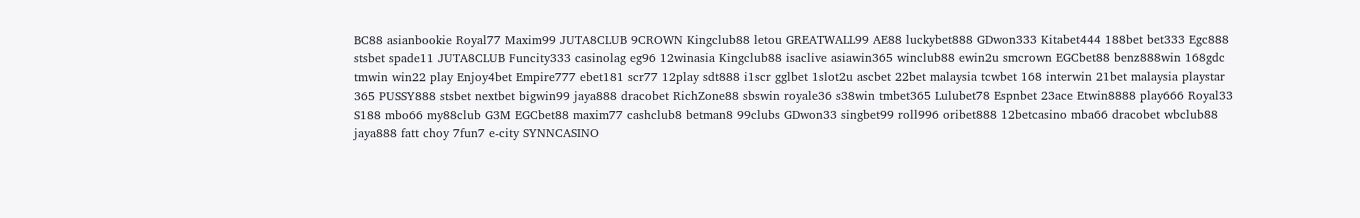BC88 asianbookie Royal77 Maxim99 JUTA8CLUB 9CROWN Kingclub88 letou GREATWALL99 AE88 luckybet888 GDwon333 Kitabet444 188bet bet333 Egc888 stsbet spade11 JUTA8CLUB Funcity333 casinolag eg96 12winasia Kingclub88 isaclive asiawin365 winclub88 ewin2u smcrown EGCbet88 benz888win 168gdc tmwin win22 play Enjoy4bet Empire777 ebet181 scr77 12play sdt888 i1scr gglbet 1slot2u ascbet 22bet malaysia tcwbet 168 interwin 21bet malaysia playstar 365 PUSSY888 stsbet nextbet bigwin99 jaya888 dracobet RichZone88 sbswin royale36 s38win tmbet365 Lulubet78 Espnbet 23ace Etwin8888 play666 Royal33 S188 mbo66 my88club G3M EGCbet88 maxim77 cashclub8 betman8 99clubs GDwon33 singbet99 roll996 oribet888 12betcasino mba66 dracobet wbclub88 jaya888 fatt choy 7fun7 e-city SYNNCASINO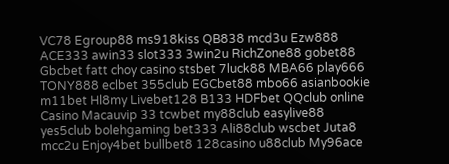VC78 Egroup88 ms918kiss QB838 mcd3u Ezw888 ACE333 awin33 slot333 3win2u RichZone88 gobet88 Gbcbet fatt choy casino stsbet 7luck88 MBA66 play666 TONY888 eclbet 355club EGCbet88 mbo66 asianbookie m11bet Hl8my Livebet128 B133 HDFbet QQclub online Casino Macauvip 33 tcwbet my88club easylive88 yes5club bolehgaming bet333 Ali88club wscbet Juta8 mcc2u Enjoy4bet bullbet8 128casino u88club My96ace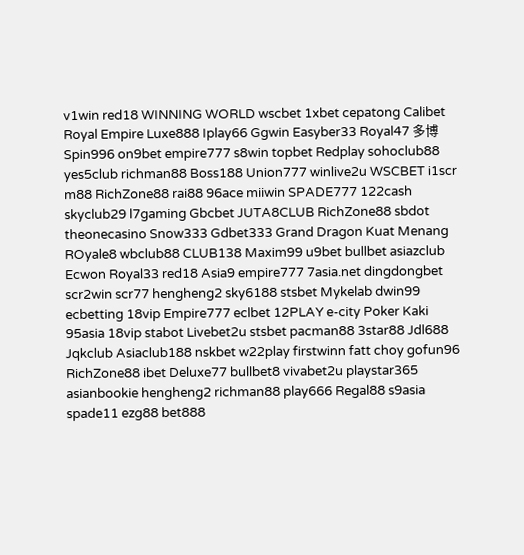v1win red18 WINNING WORLD wscbet 1xbet cepatong Calibet Royal Empire Luxe888 Iplay66 Ggwin Easyber33 Royal47 多博 Spin996 on9bet empire777 s8win topbet Redplay sohoclub88 yes5club richman88 Boss188 Union777 winlive2u WSCBET i1scr m88 RichZone88 rai88 96ace miiwin SPADE777 122cash skyclub29 l7gaming Gbcbet JUTA8CLUB RichZone88 sbdot theonecasino Snow333 Gdbet333 Grand Dragon Kuat Menang ROyale8 wbclub88 CLUB138 Maxim99 u9bet bullbet asiazclub Ecwon Royal33 red18 Asia9 empire777 7asia.net dingdongbet scr2win scr77 hengheng2 sky6188 stsbet Mykelab dwin99 ecbetting 18vip Empire777 eclbet 12PLAY e-city Poker Kaki 95asia 18vip stabot Livebet2u stsbet pacman88 3star88 Jdl688 Jqkclub Asiaclub188 nskbet w22play firstwinn fatt choy gofun96 RichZone88 ibet Deluxe77 bullbet8 vivabet2u playstar365 asianbookie hengheng2 richman88 play666 Regal88 s9asia spade11 ezg88 bet888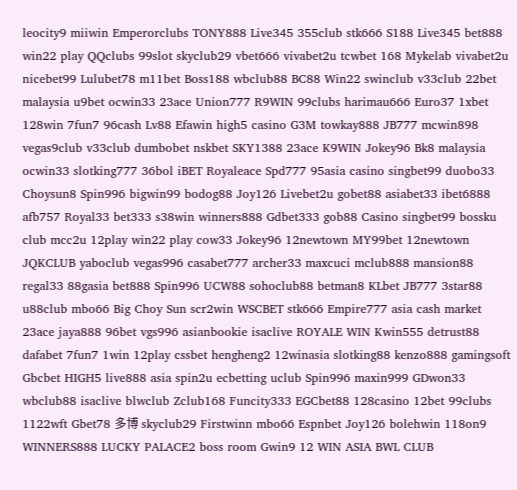leocity9 miiwin Emperorclubs TONY888 Live345 355club stk666 S188 Live345 bet888 win22 play QQclubs 99slot skyclub29 vbet666 vivabet2u tcwbet 168 Mykelab vivabet2u nicebet99 Lulubet78 m11bet Boss188 wbclub88 BC88 Win22 swinclub v33club 22bet malaysia u9bet ocwin33 23ace Union777 R9WIN 99clubs harimau666 Euro37 1xbet 128win 7fun7 96cash Lv88 Efawin high5 casino G3M towkay888 JB777 mcwin898 vegas9club v33club dumbobet nskbet SKY1388 23ace K9WIN Jokey96 Bk8 malaysia ocwin33 slotking777 36bol iBET Royaleace Spd777 95asia casino singbet99 duobo33 Choysun8 Spin996 bigwin99 bodog88 Joy126 Livebet2u gobet88 asiabet33 ibet6888 afb757 Royal33 bet333 s38win winners888 Gdbet333 gob88 Casino singbet99 bossku club mcc2u 12play win22 play cow33 Jokey96 12newtown MY99bet 12newtown JQKCLUB yaboclub vegas996 casabet777 archer33 maxcuci mclub888 mansion88 regal33 88gasia bet888 Spin996 UCW88 sohoclub88 betman8 KLbet JB777 3star88 u88club mbo66 Big Choy Sun scr2win WSCBET stk666 Empire777 asia cash market 23ace jaya888 96bet vgs996 asianbookie isaclive ROYALE WIN Kwin555 detrust88 dafabet 7fun7 1win 12play cssbet hengheng2 12winasia slotking88 kenzo888 gamingsoft Gbcbet HIGH5 live888 asia spin2u ecbetting uclub Spin996 maxin999 GDwon33 wbclub88 isaclive blwclub Zclub168 Funcity333 EGCbet88 128casino 12bet 99clubs 1122wft Gbet78 多博 skyclub29 Firstwinn mbo66 Espnbet Joy126 bolehwin 118on9 WINNERS888 LUCKY PALACE2 boss room Gwin9 12 WIN ASIA BWL CLUB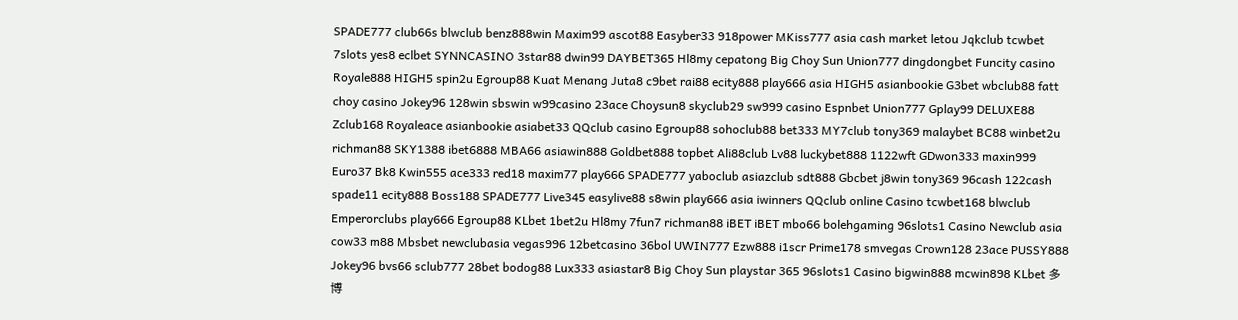SPADE777 club66s blwclub benz888win Maxim99 ascot88 Easyber33 918power MKiss777 asia cash market letou Jqkclub tcwbet 7slots yes8 eclbet SYNNCASINO 3star88 dwin99 DAYBET365 Hl8my cepatong Big Choy Sun Union777 dingdongbet Funcity casino Royale888 HIGH5 spin2u Egroup88 Kuat Menang Juta8 c9bet rai88 ecity888 play666 asia HIGH5 asianbookie G3bet wbclub88 fatt choy casino Jokey96 128win sbswin w99casino 23ace Choysun8 skyclub29 sw999 casino Espnbet Union777 Gplay99 DELUXE88 Zclub168 Royaleace asianbookie asiabet33 QQclub casino Egroup88 sohoclub88 bet333 MY7club tony369 malaybet BC88 winbet2u richman88 SKY1388 ibet6888 MBA66 asiawin888 Goldbet888 topbet Ali88club Lv88 luckybet888 1122wft GDwon333 maxin999 Euro37 Bk8 Kwin555 ace333 red18 maxim77 play666 SPADE777 yaboclub asiazclub sdt888 Gbcbet j8win tony369 96cash 122cash spade11 ecity888 Boss188 SPADE777 Live345 easylive88 s8win play666 asia iwinners QQclub online Casino tcwbet168 blwclub Emperorclubs play666 Egroup88 KLbet 1bet2u Hl8my 7fun7 richman88 iBET iBET mbo66 bolehgaming 96slots1 Casino Newclub asia cow33 m88 Mbsbet newclubasia vegas996 12betcasino 36bol UWIN777 Ezw888 i1scr Prime178 smvegas Crown128 23ace PUSSY888 Jokey96 bvs66 sclub777 28bet bodog88 Lux333 asiastar8 Big Choy Sun playstar 365 96slots1 Casino bigwin888 mcwin898 KLbet 多博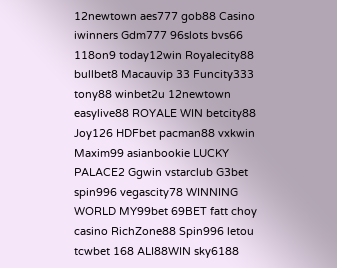12newtown aes777 gob88 Casino iwinners Gdm777 96slots bvs66 118on9 today12win Royalecity88 bullbet8 Macauvip 33 Funcity333 tony88 winbet2u 12newtown easylive88 ROYALE WIN betcity88 Joy126 HDFbet pacman88 vxkwin Maxim99 asianbookie LUCKY PALACE2 Ggwin vstarclub G3bet spin996 vegascity78 WINNING WORLD MY99bet 69BET fatt choy casino RichZone88 Spin996 letou tcwbet 168 ALI88WIN sky6188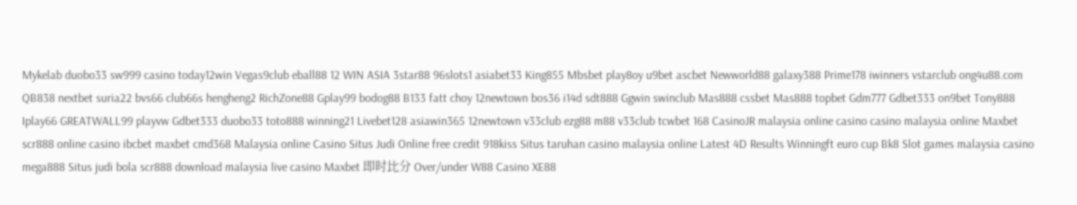Mykelab duobo33 sw999 casino today12win Vegas9club eball88 12 WIN ASIA 3star88 96slots1 asiabet33 King855 Mbsbet play8oy u9bet ascbet Newworld88 galaxy388 Prime178 iwinners vstarclub ong4u88.com QB838 nextbet suria22 bvs66 club66s hengheng2 RichZone88 Gplay99 bodog88 B133 fatt choy 12newtown bos36 i14d sdt888 Ggwin swinclub Mas888 cssbet Mas888 topbet Gdm777 Gdbet333 on9bet Tony888 Iplay66 GREATWALL99 playvw Gdbet333 duobo33 toto888 winning21 Livebet128 asiawin365 12newtown v33club ezg88 m88 v33club tcwbet 168 CasinoJR malaysia online casino casino malaysia online Maxbet scr888 online casino ibcbet maxbet cmd368 Malaysia online Casino Situs Judi Online free credit 918kiss Situs taruhan casino malaysia online Latest 4D Results Winningft euro cup Bk8 Slot games malaysia casino mega888 Situs judi bola scr888 download malaysia live casino Maxbet 即时比分 Over/under W88 Casino XE88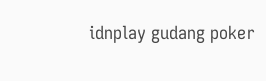idnplay gudang poker